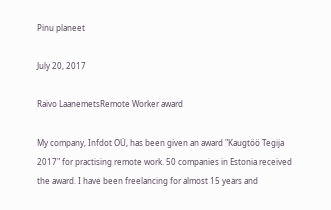Pinu planeet

July 20, 2017

Raivo LaanemetsRemote Worker award

My company, Infdot OÜ, has been given an award "Kaugtöö Tegija 2017" for practising remote work. 50 companies in Estonia received the award. I have been freelancing for almost 15 years and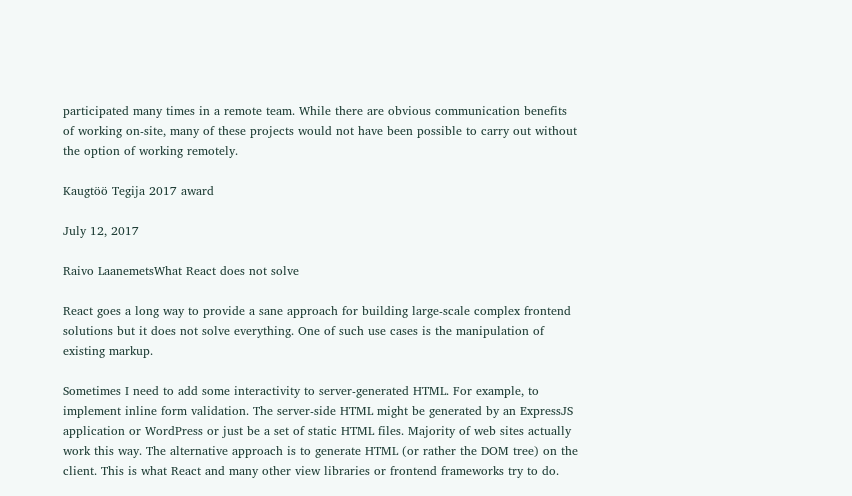participated many times in a remote team. While there are obvious communication benefits of working on-site, many of these projects would not have been possible to carry out without the option of working remotely.

Kaugtöö Tegija 2017 award

July 12, 2017

Raivo LaanemetsWhat React does not solve

React goes a long way to provide a sane approach for building large-scale complex frontend solutions but it does not solve everything. One of such use cases is the manipulation of existing markup.

Sometimes I need to add some interactivity to server-generated HTML. For example, to implement inline form validation. The server-side HTML might be generated by an ExpressJS application or WordPress or just be a set of static HTML files. Majority of web sites actually work this way. The alternative approach is to generate HTML (or rather the DOM tree) on the client. This is what React and many other view libraries or frontend frameworks try to do.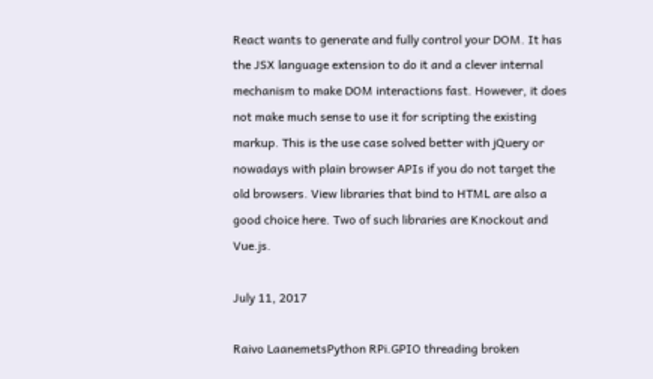React wants to generate and fully control your DOM. It has the JSX language extension to do it and a clever internal mechanism to make DOM interactions fast. However, it does not make much sense to use it for scripting the existing markup. This is the use case solved better with jQuery or nowadays with plain browser APIs if you do not target the old browsers. View libraries that bind to HTML are also a good choice here. Two of such libraries are Knockout and Vue.js.

July 11, 2017

Raivo LaanemetsPython RPi.GPIO threading broken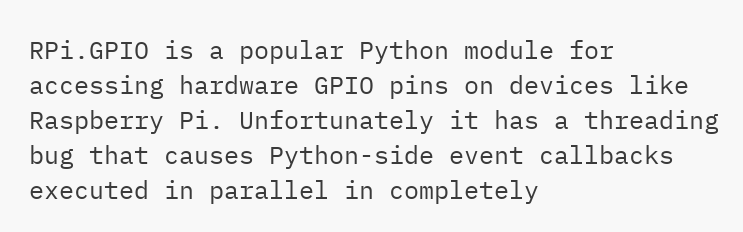RPi.GPIO is a popular Python module for accessing hardware GPIO pins on devices like Raspberry Pi. Unfortunately it has a threading bug that causes Python-side event callbacks executed in parallel in completely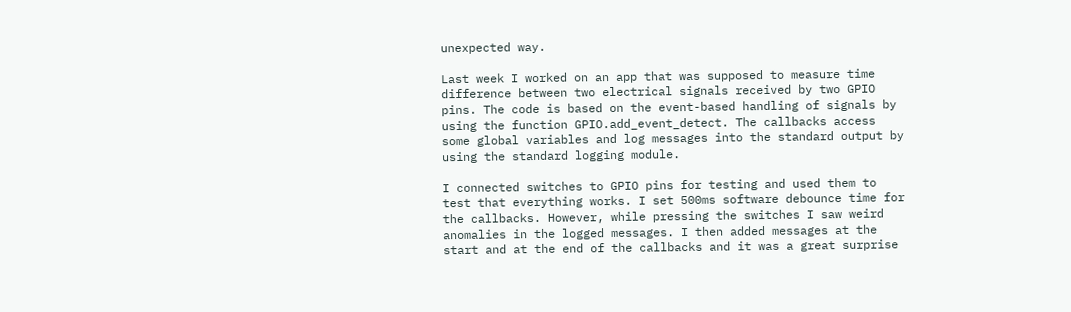unexpected way.

Last week I worked on an app that was supposed to measure time difference between two electrical signals received by two GPIO pins. The code is based on the event-based handling of signals by using the function GPIO.add_event_detect. The callbacks access some global variables and log messages into the standard output by using the standard logging module.

I connected switches to GPIO pins for testing and used them to test that everything works. I set 500ms software debounce time for the callbacks. However, while pressing the switches I saw weird anomalies in the logged messages. I then added messages at the start and at the end of the callbacks and it was a great surprise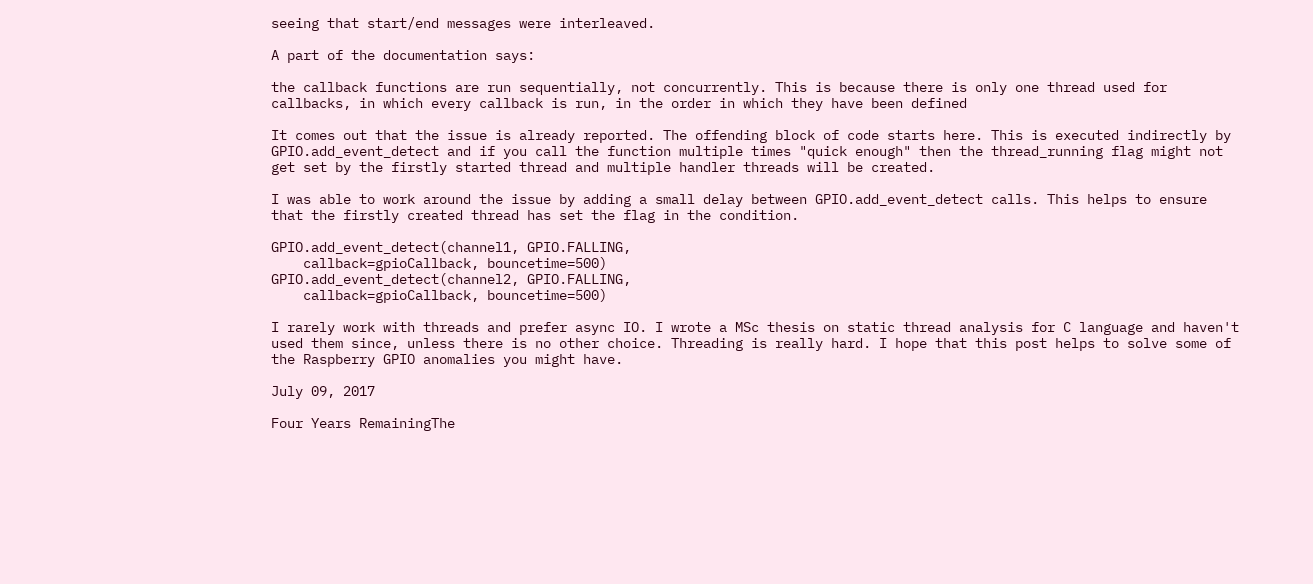seeing that start/end messages were interleaved.

A part of the documentation says:

the callback functions are run sequentially, not concurrently. This is because there is only one thread used for callbacks, in which every callback is run, in the order in which they have been defined

It comes out that the issue is already reported. The offending block of code starts here. This is executed indirectly by GPIO.add_event_detect and if you call the function multiple times "quick enough" then the thread_running flag might not get set by the firstly started thread and multiple handler threads will be created.

I was able to work around the issue by adding a small delay between GPIO.add_event_detect calls. This helps to ensure that the firstly created thread has set the flag in the condition.

GPIO.add_event_detect(channel1, GPIO.FALLING,
    callback=gpioCallback, bouncetime=500)
GPIO.add_event_detect(channel2, GPIO.FALLING,
    callback=gpioCallback, bouncetime=500)

I rarely work with threads and prefer async IO. I wrote a MSc thesis on static thread analysis for C language and haven't used them since, unless there is no other choice. Threading is really hard. I hope that this post helps to solve some of the Raspberry GPIO anomalies you might have.

July 09, 2017

Four Years RemainingThe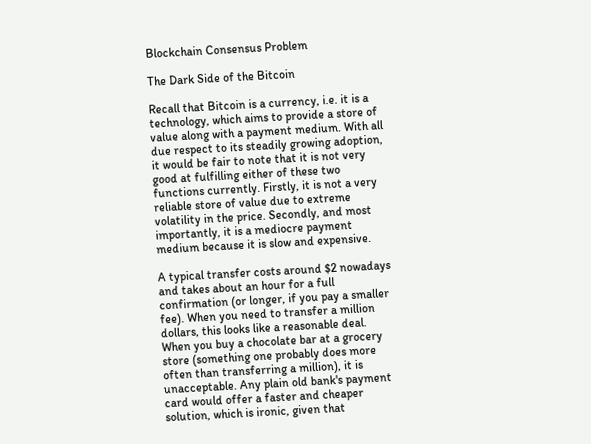Blockchain Consensus Problem

The Dark Side of the Bitcoin

Recall that Bitcoin is a currency, i.e. it is a technology, which aims to provide a store of value along with a payment medium. With all due respect to its steadily growing adoption, it would be fair to note that it is not very good at fulfilling either of these two functions currently. Firstly, it is not a very reliable store of value due to extreme volatility in the price. Secondly, and most importantly, it is a mediocre payment medium because it is slow and expensive.

A typical transfer costs around $2 nowadays and takes about an hour for a full confirmation (or longer, if you pay a smaller fee). When you need to transfer a million dollars, this looks like a reasonable deal. When you buy a chocolate bar at a grocery store (something one probably does more often than transferring a million), it is unacceptable. Any plain old bank's payment card would offer a faster and cheaper solution, which is ironic, given that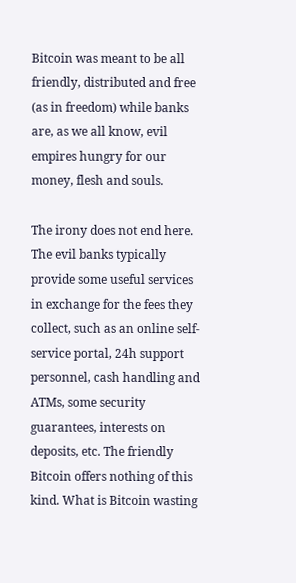Bitcoin was meant to be all friendly, distributed and free (as in freedom) while banks are, as we all know, evil empires hungry for our money, flesh and souls.

The irony does not end here. The evil banks typically provide some useful services in exchange for the fees they collect, such as an online self-service portal, 24h support personnel, cash handling and ATMs, some security guarantees, interests on deposits, etc. The friendly Bitcoin offers nothing of this kind. What is Bitcoin wasting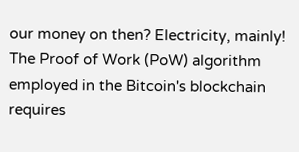our money on then? Electricity, mainly! The Proof of Work (PoW) algorithm employed in the Bitcoin's blockchain requires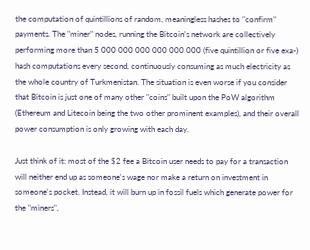the computation of quintillions of random, meaningless hashes to "confirm" payments. The "miner" nodes, running the Bitcoin's network are collectively performing more than 5 000 000 000 000 000 000 (five quintillion or five exa-) hash computations every second, continuously consuming as much electricity as the whole country of Turkmenistan. The situation is even worse if you consider that Bitcoin is just one of many other "coins" built upon the PoW algorithm (Ethereum and Litecoin being the two other prominent examples), and their overall power consumption is only growing with each day.

Just think of it: most of the $2 fee a Bitcoin user needs to pay for a transaction will neither end up as someone's wage nor make a return on investment in someone's pocket. Instead, it will burn up in fossil fuels which generate power for the "miners",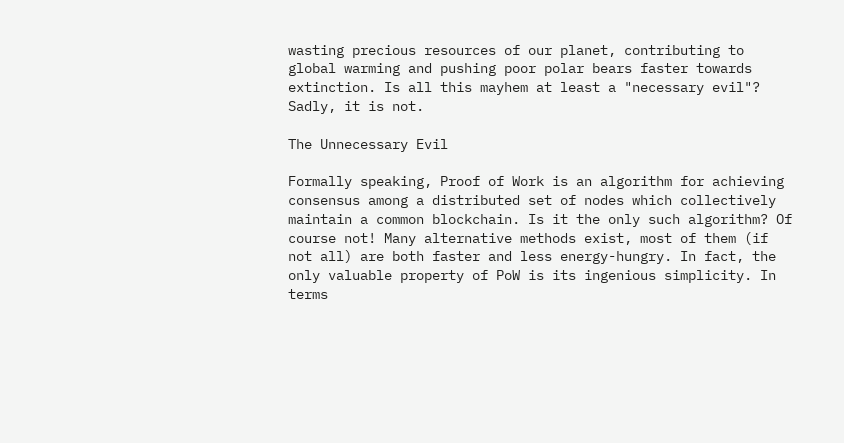wasting precious resources of our planet, contributing to global warming and pushing poor polar bears faster towards extinction. Is all this mayhem at least a "necessary evil"? Sadly, it is not.

The Unnecessary Evil

Formally speaking, Proof of Work is an algorithm for achieving consensus among a distributed set of nodes which collectively maintain a common blockchain. Is it the only such algorithm? Of course not! Many alternative methods exist, most of them (if not all) are both faster and less energy-hungry. In fact, the only valuable property of PoW is its ingenious simplicity. In terms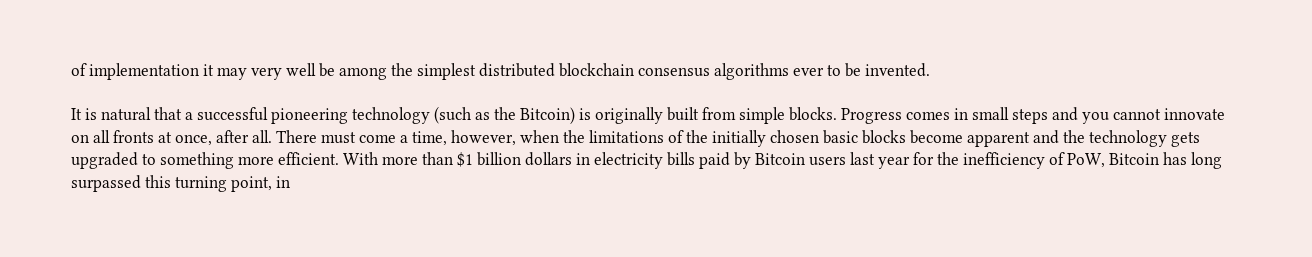of implementation it may very well be among the simplest distributed blockchain consensus algorithms ever to be invented.

It is natural that a successful pioneering technology (such as the Bitcoin) is originally built from simple blocks. Progress comes in small steps and you cannot innovate on all fronts at once, after all. There must come a time, however, when the limitations of the initially chosen basic blocks become apparent and the technology gets upgraded to something more efficient. With more than $1 billion dollars in electricity bills paid by Bitcoin users last year for the inefficiency of PoW, Bitcoin has long surpassed this turning point, in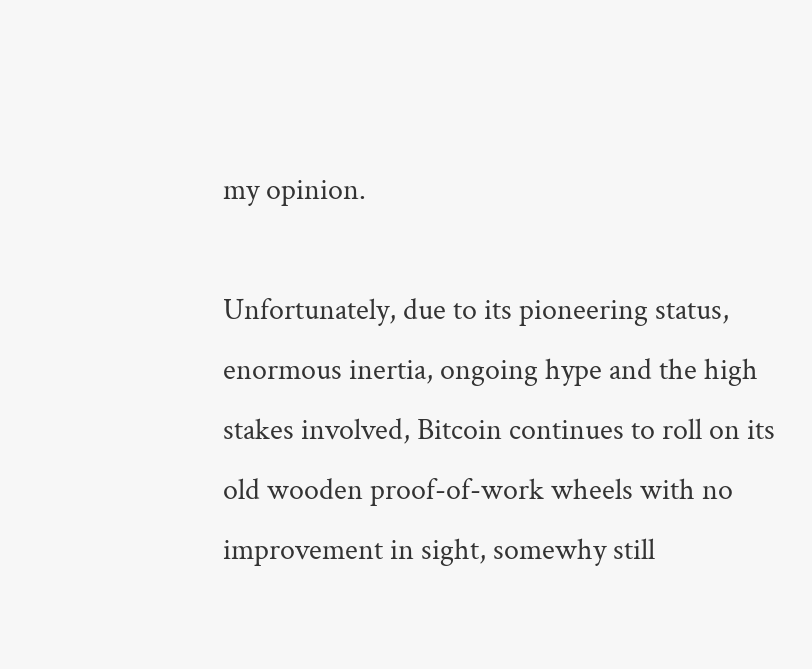my opinion.

Unfortunately, due to its pioneering status, enormous inertia, ongoing hype and the high stakes involved, Bitcoin continues to roll on its old wooden proof-of-work wheels with no improvement in sight, somewhy still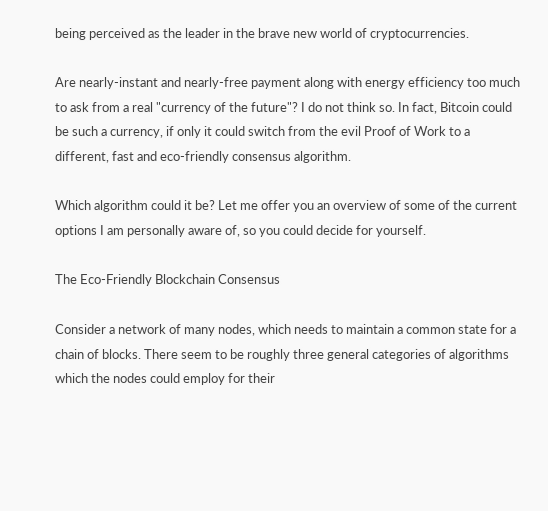being perceived as the leader in the brave new world of cryptocurrencies.

Are nearly-instant and nearly-free payment along with energy efficiency too much to ask from a real "currency of the future"? I do not think so. In fact, Bitcoin could be such a currency, if only it could switch from the evil Proof of Work to a different, fast and eco-friendly consensus algorithm.

Which algorithm could it be? Let me offer you an overview of some of the current options I am personally aware of, so you could decide for yourself.

The Eco-Friendly Blockchain Consensus

Consider a network of many nodes, which needs to maintain a common state for a chain of blocks. There seem to be roughly three general categories of algorithms which the nodes could employ for their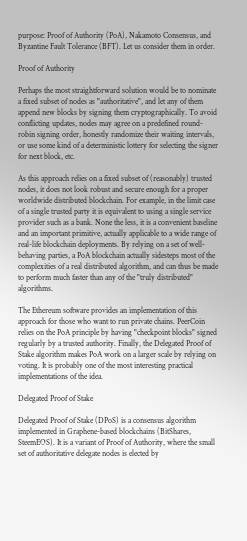purpose: Proof of Authority (PoA), Nakamoto Consensus, and Byzantine Fault Tolerance (BFT). Let us consider them in order.

Proof of Authority

Perhaps the most straightforward solution would be to nominate a fixed subset of nodes as "authoritative", and let any of them append new blocks by signing them cryptographically. To avoid conflicting updates, nodes may agree on a predefined round-robin signing order, honestly randomize their waiting intervals, or use some kind of a deterministic lottery for selecting the signer for next block, etc.

As this approach relies on a fixed subset of (reasonably) trusted nodes, it does not look robust and secure enough for a proper worldwide distributed blockchain. For example, in the limit case of a single trusted party it is equivalent to using a single service provider such as a bank. None the less, it is a convenient baseline and an important primitive, actually applicable to a wide range of real-life blockchain deployments. By relying on a set of well-behaving parties, a PoA blockchain actually sidesteps most of the complexities of a real distributed algorithm, and can thus be made to perform much faster than any of the "truly distributed" algorithms.

The Ethereum software provides an implementation of this approach for those who want to run private chains. PeerCoin relies on the PoA principle by having "checkpoint blocks" signed regularly by a trusted authority. Finally, the Delegated Proof of Stake algorithm makes PoA work on a larger scale by relying on voting. It is probably one of the most interesting practical implementations of the idea.

Delegated Proof of Stake

Delegated Proof of Stake (DPoS) is a consensus algorithm implemented in Graphene-based blockchains (BitShares, SteemEOS). It is a variant of Proof of Authority, where the small set of authoritative delegate nodes is elected by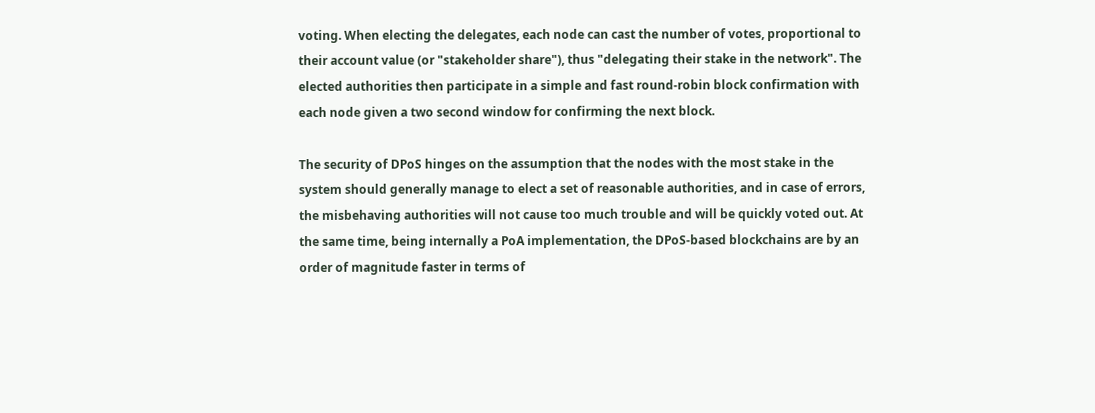voting. When electing the delegates, each node can cast the number of votes, proportional to their account value (or "stakeholder share"), thus "delegating their stake in the network". The elected authorities then participate in a simple and fast round-robin block confirmation with each node given a two second window for confirming the next block.

The security of DPoS hinges on the assumption that the nodes with the most stake in the system should generally manage to elect a set of reasonable authorities, and in case of errors, the misbehaving authorities will not cause too much trouble and will be quickly voted out. At the same time, being internally a PoA implementation, the DPoS-based blockchains are by an order of magnitude faster in terms of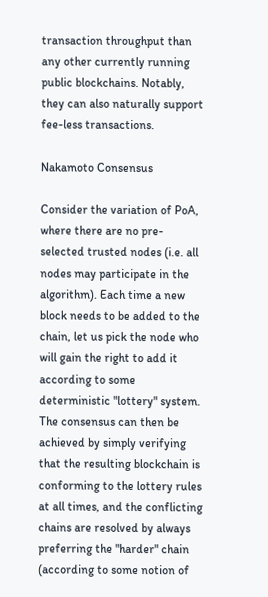transaction throughput than any other currently running public blockchains. Notably, they can also naturally support fee-less transactions.

Nakamoto Consensus

Consider the variation of PoA, where there are no pre-selected trusted nodes (i.e. all nodes may participate in the algorithm). Each time a new block needs to be added to the chain, let us pick the node who will gain the right to add it according to some deterministic "lottery" system. The consensus can then be achieved by simply verifying that the resulting blockchain is conforming to the lottery rules at all times, and the conflicting chains are resolved by always preferring the "harder" chain (according to some notion of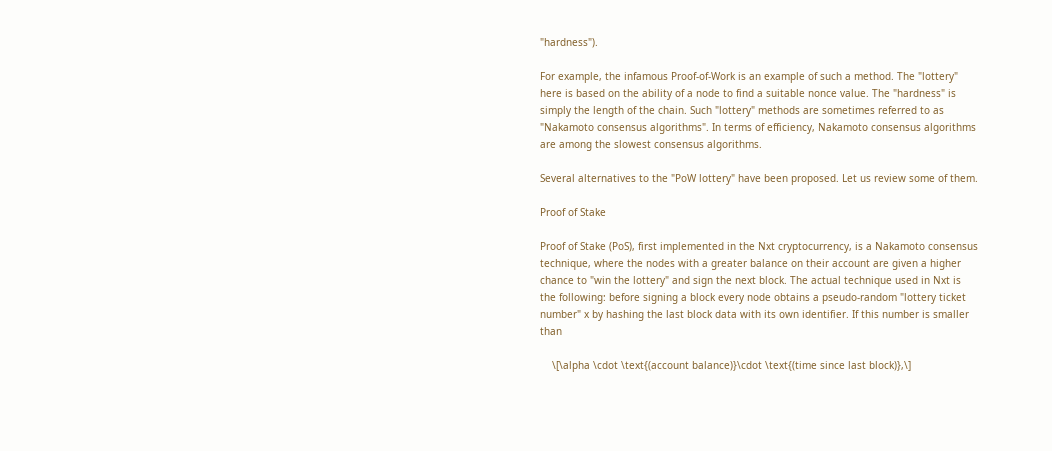"hardness").

For example, the infamous Proof-of-Work is an example of such a method. The "lottery" here is based on the ability of a node to find a suitable nonce value. The "hardness" is simply the length of the chain. Such "lottery" methods are sometimes referred to as "Nakamoto consensus algorithms". In terms of efficiency, Nakamoto consensus algorithms are among the slowest consensus algorithms.

Several alternatives to the "PoW lottery" have been proposed. Let us review some of them.

Proof of Stake

Proof of Stake (PoS), first implemented in the Nxt cryptocurrency, is a Nakamoto consensus technique, where the nodes with a greater balance on their account are given a higher chance to "win the lottery" and sign the next block. The actual technique used in Nxt is the following: before signing a block every node obtains a pseudo-random "lottery ticket number" x by hashing the last block data with its own identifier. If this number is smaller than

    \[\alpha \cdot \text{(account balance)}\cdot \text{(time since last block)},\]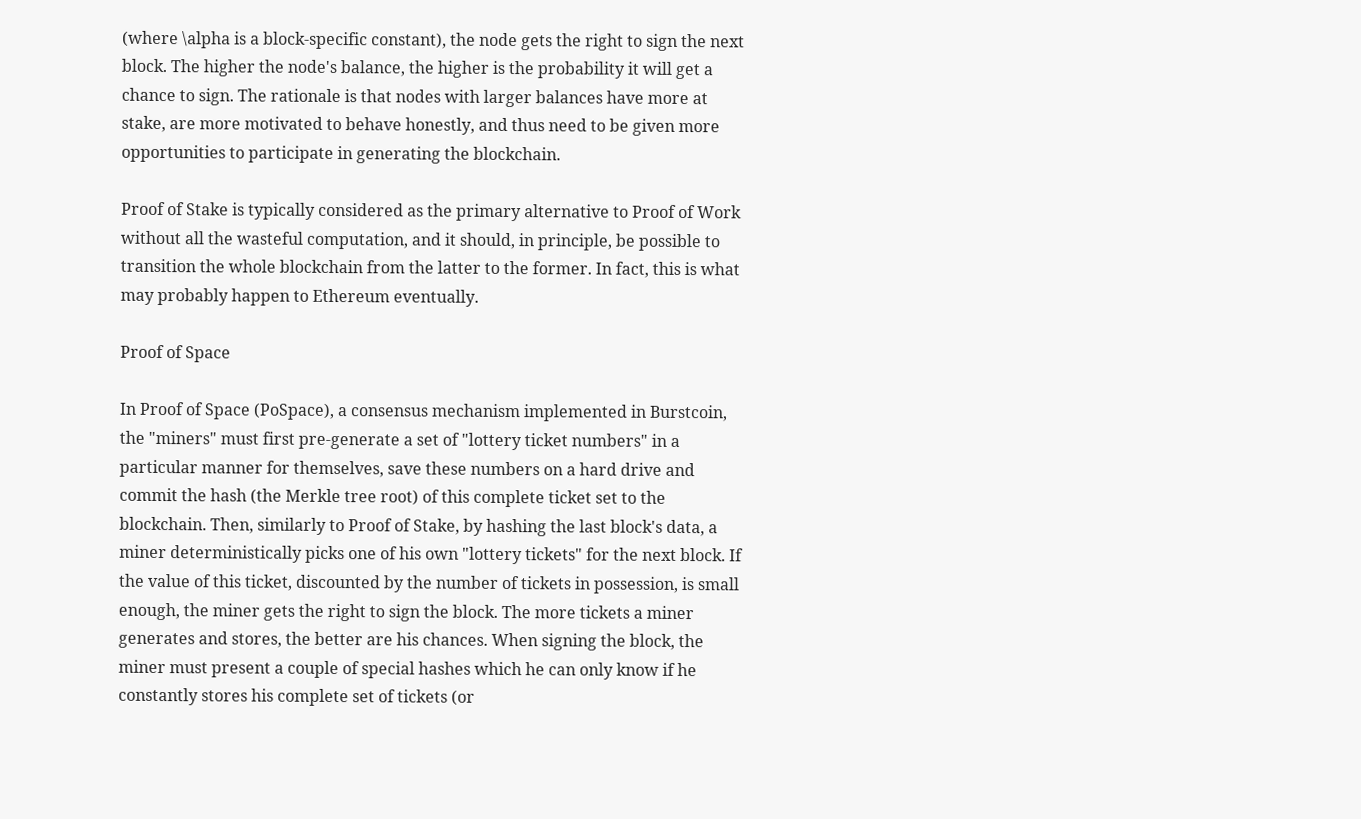(where \alpha is a block-specific constant), the node gets the right to sign the next block. The higher the node's balance, the higher is the probability it will get a chance to sign. The rationale is that nodes with larger balances have more at stake, are more motivated to behave honestly, and thus need to be given more opportunities to participate in generating the blockchain.

Proof of Stake is typically considered as the primary alternative to Proof of Work without all the wasteful computation, and it should, in principle, be possible to transition the whole blockchain from the latter to the former. In fact, this is what may probably happen to Ethereum eventually.

Proof of Space

In Proof of Space (PoSpace), a consensus mechanism implemented in Burstcoin, the "miners" must first pre-generate a set of "lottery ticket numbers" in a particular manner for themselves, save these numbers on a hard drive and commit the hash (the Merkle tree root) of this complete ticket set to the blockchain. Then, similarly to Proof of Stake, by hashing the last block's data, a miner deterministically picks one of his own "lottery tickets" for the next block. If the value of this ticket, discounted by the number of tickets in possession, is small enough, the miner gets the right to sign the block. The more tickets a miner generates and stores, the better are his chances. When signing the block, the miner must present a couple of special hashes which he can only know if he constantly stores his complete set of tickets (or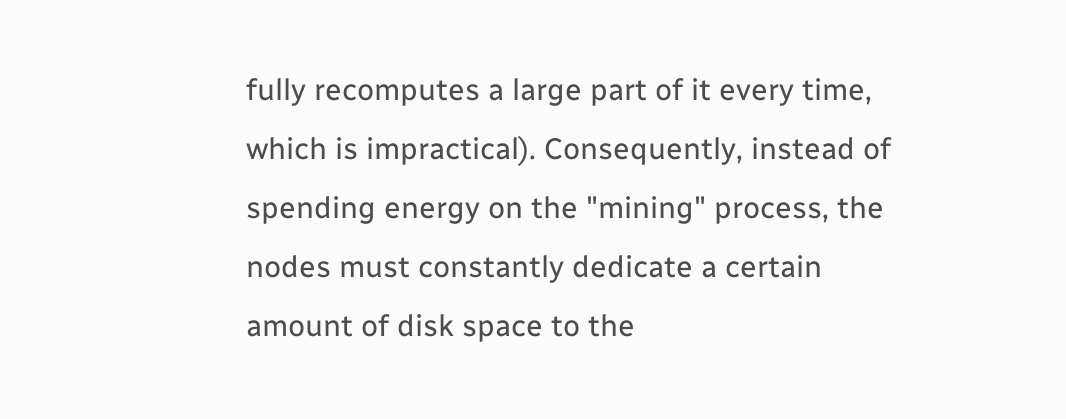fully recomputes a large part of it every time, which is impractical). Consequently, instead of spending energy on the "mining" process, the nodes must constantly dedicate a certain amount of disk space to the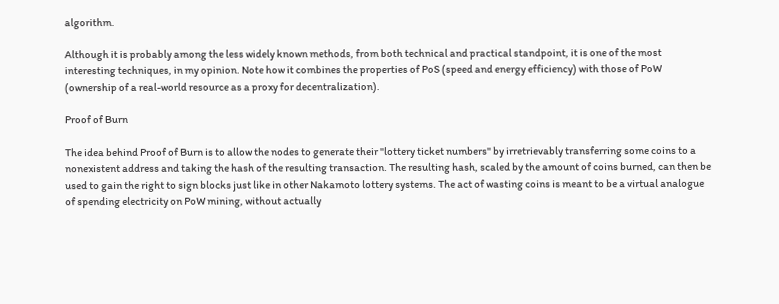algorithm.

Although it is probably among the less widely known methods, from both technical and practical standpoint, it is one of the most interesting techniques, in my opinion. Note how it combines the properties of PoS (speed and energy efficiency) with those of PoW (ownership of a real-world resource as a proxy for decentralization).

Proof of Burn

The idea behind Proof of Burn is to allow the nodes to generate their "lottery ticket numbers" by irretrievably transferring some coins to a nonexistent address and taking the hash of the resulting transaction. The resulting hash, scaled by the amount of coins burned, can then be used to gain the right to sign blocks just like in other Nakamoto lottery systems. The act of wasting coins is meant to be a virtual analogue of spending electricity on PoW mining, without actually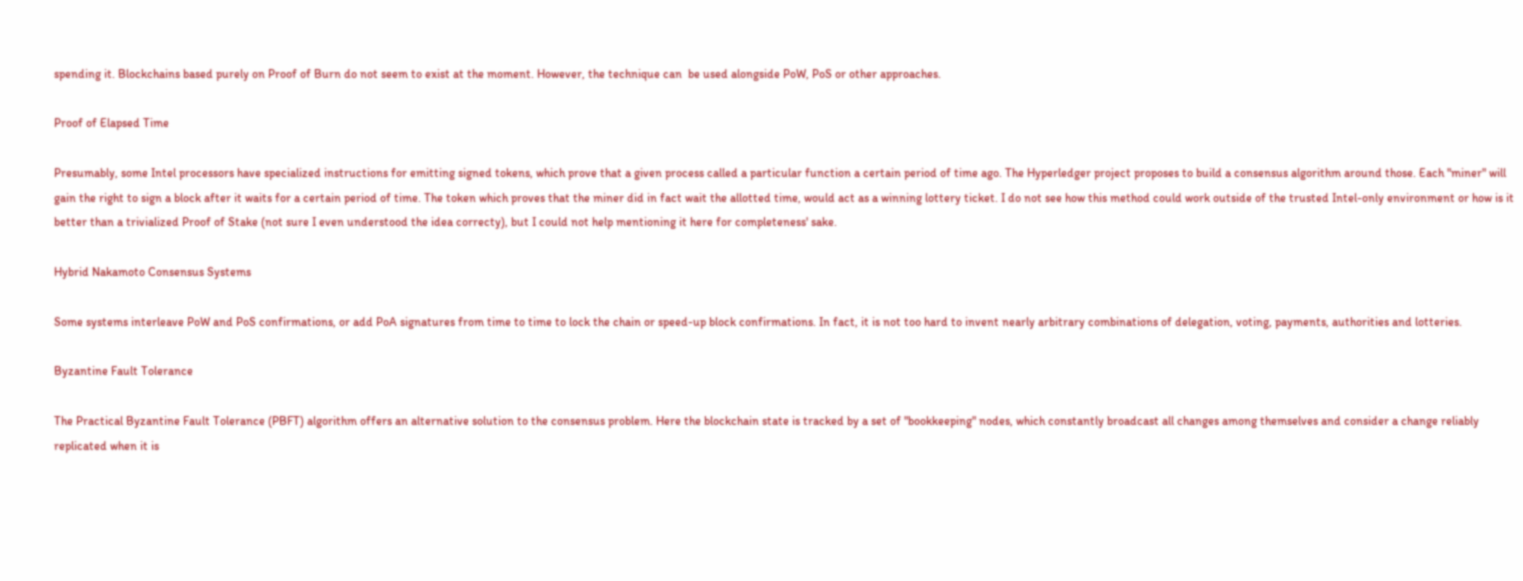spending it. Blockchains based purely on Proof of Burn do not seem to exist at the moment. However, the technique can  be used alongside PoW, PoS or other approaches.

Proof of Elapsed Time

Presumably, some Intel processors have specialized instructions for emitting signed tokens, which prove that a given process called a particular function a certain period of time ago. The Hyperledger project proposes to build a consensus algorithm around those. Each "miner" will gain the right to sign a block after it waits for a certain period of time. The token which proves that the miner did in fact wait the allotted time, would act as a winning lottery ticket. I do not see how this method could work outside of the trusted Intel-only environment or how is it better than a trivialized Proof of Stake (not sure I even understood the idea correcty), but I could not help mentioning it here for completeness' sake.

Hybrid Nakamoto Consensus Systems

Some systems interleave PoW and PoS confirmations, or add PoA signatures from time to time to lock the chain or speed-up block confirmations. In fact, it is not too hard to invent nearly arbitrary combinations of delegation, voting, payments, authorities and lotteries.

Byzantine Fault Tolerance

The Practical Byzantine Fault Tolerance (PBFT) algorithm offers an alternative solution to the consensus problem. Here the blockchain state is tracked by a set of "bookkeeping" nodes, which constantly broadcast all changes among themselves and consider a change reliably replicated when it is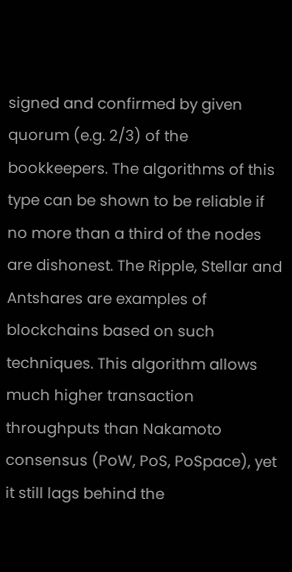signed and confirmed by given quorum (e.g. 2/3) of the bookkeepers. The algorithms of this type can be shown to be reliable if no more than a third of the nodes are dishonest. The Ripple, Stellar and Antshares are examples of blockchains based on such techniques. This algorithm allows much higher transaction throughputs than Nakamoto consensus (PoW, PoS, PoSpace), yet it still lags behind the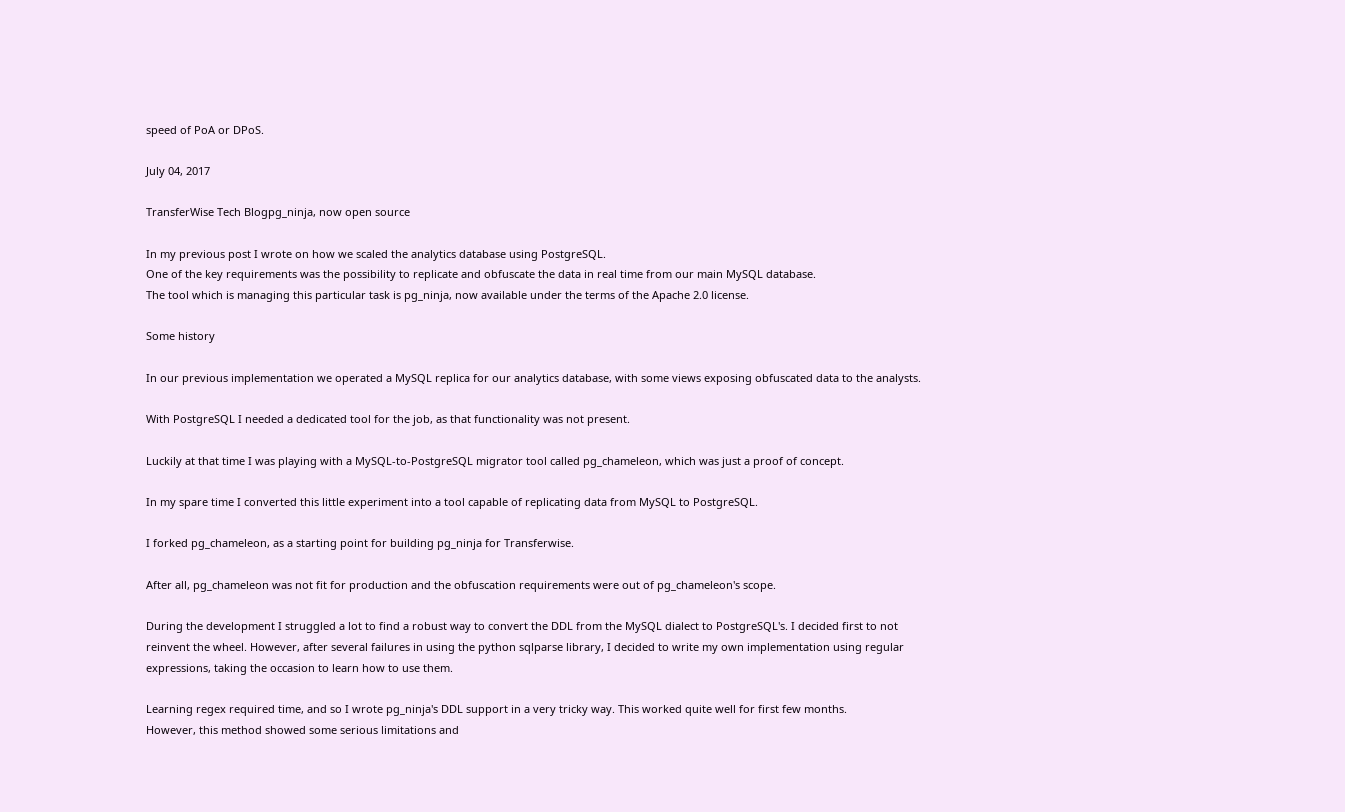speed of PoA or DPoS.

July 04, 2017

TransferWise Tech Blogpg_ninja, now open source

In my previous post I wrote on how we scaled the analytics database using PostgreSQL.
One of the key requirements was the possibility to replicate and obfuscate the data in real time from our main MySQL database.
The tool which is managing this particular task is pg_ninja, now available under the terms of the Apache 2.0 license.

Some history

In our previous implementation we operated a MySQL replica for our analytics database, with some views exposing obfuscated data to the analysts.

With PostgreSQL I needed a dedicated tool for the job, as that functionality was not present.

Luckily at that time I was playing with a MySQL-to-PostgreSQL migrator tool called pg_chameleon, which was just a proof of concept.

In my spare time I converted this little experiment into a tool capable of replicating data from MySQL to PostgreSQL.

I forked pg_chameleon, as a starting point for building pg_ninja for Transferwise.

After all, pg_chameleon was not fit for production and the obfuscation requirements were out of pg_chameleon's scope.

During the development I struggled a lot to find a robust way to convert the DDL from the MySQL dialect to PostgreSQL's. I decided first to not reinvent the wheel. However, after several failures in using the python sqlparse library, I decided to write my own implementation using regular expressions, taking the occasion to learn how to use them.

Learning regex required time, and so I wrote pg_ninja's DDL support in a very tricky way. This worked quite well for first few months.
However, this method showed some serious limitations and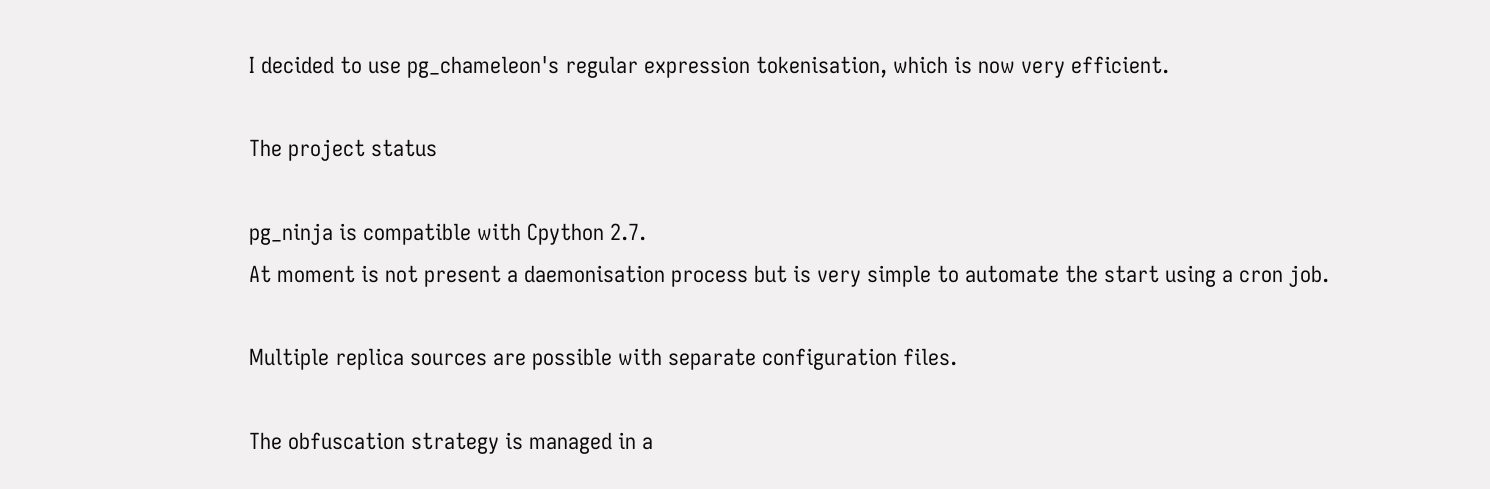I decided to use pg_chameleon's regular expression tokenisation, which is now very efficient.

The project status

pg_ninja is compatible with Cpython 2.7.
At moment is not present a daemonisation process but is very simple to automate the start using a cron job.

Multiple replica sources are possible with separate configuration files.

The obfuscation strategy is managed in a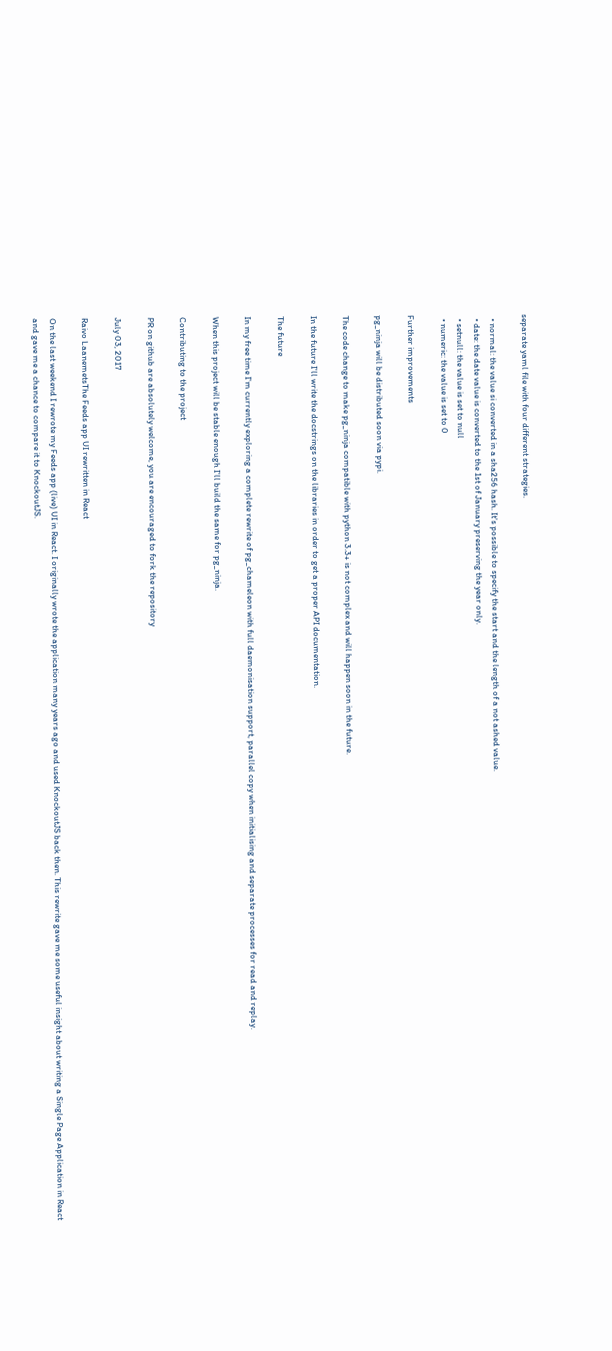separate yaml file with four different strategies.

  • normal: the value si converted in a sha256 hash. It's possible to specify the start and the length of a not ashed value.
  • date: the date value is converted to the 1st of January preserving the year only.
  • setnull: the value is set to null
  • numeric: the value is set to 0

Further improvements

pg_ninja will be distributed soon via pypi.

The code change to make pg_ninja compatible with python 3.3+ is not complex and will happen soon in the future.

In the future I'll write the docstrings on the libraries in order to get a proper API documentation.

The future

In my free time I'm currently exploring a complete rewrite of pg_chameleon with full daemonisation support, parallel copy when initialising and separate processes for read and replay.

When this project will be stable enough I'll build the same for pg_ninja.

Contributing to the project

PR on github are absolutely welcome, you are encouraged to fork the repository

July 03, 2017

Raivo LaanemetsThe Feeds app UI rewritten in React

On the last weekend I rewrote my Feeds app (live) UI in React. I originally wrote the application many years ago and used KnockoutJS back then. This rewrite gave me some useful insight about writing a Single Page Application in React and gave me a chance to compare it to KnockoutJS.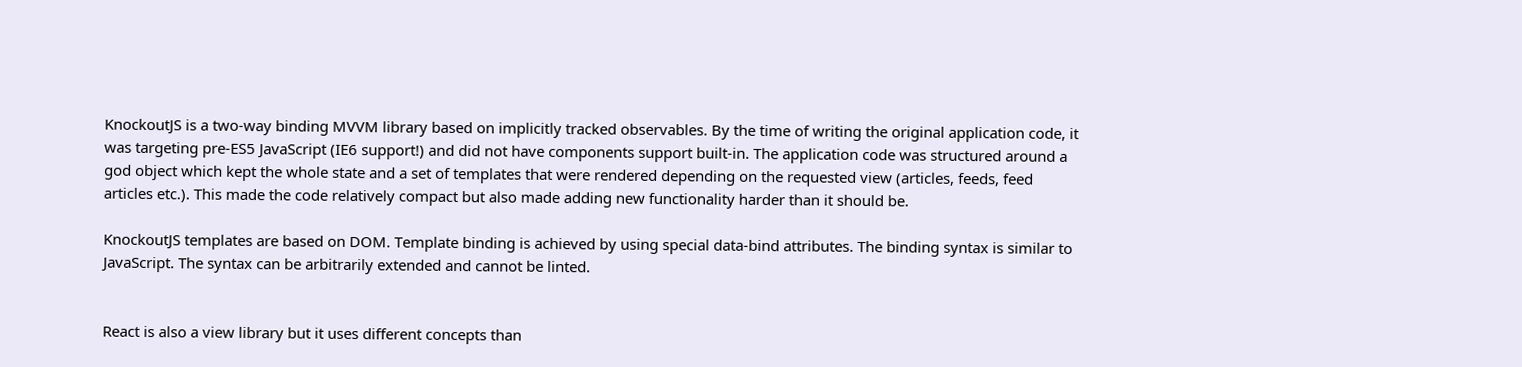KnockoutJS is a two-way binding MVVM library based on implicitly tracked observables. By the time of writing the original application code, it was targeting pre-ES5 JavaScript (IE6 support!) and did not have components support built-in. The application code was structured around a god object which kept the whole state and a set of templates that were rendered depending on the requested view (articles, feeds, feed articles etc.). This made the code relatively compact but also made adding new functionality harder than it should be.

KnockoutJS templates are based on DOM. Template binding is achieved by using special data-bind attributes. The binding syntax is similar to JavaScript. The syntax can be arbitrarily extended and cannot be linted.


React is also a view library but it uses different concepts than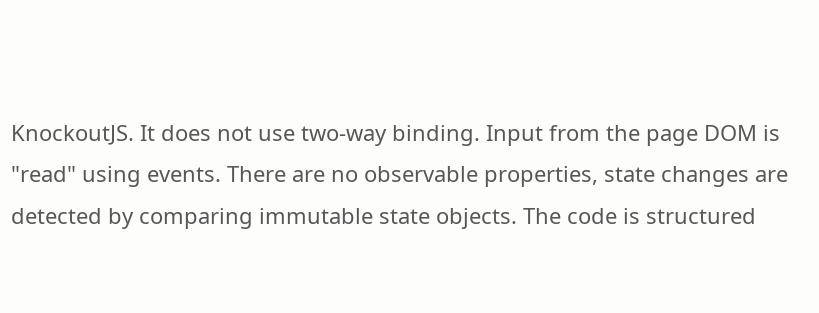KnockoutJS. It does not use two-way binding. Input from the page DOM is "read" using events. There are no observable properties, state changes are detected by comparing immutable state objects. The code is structured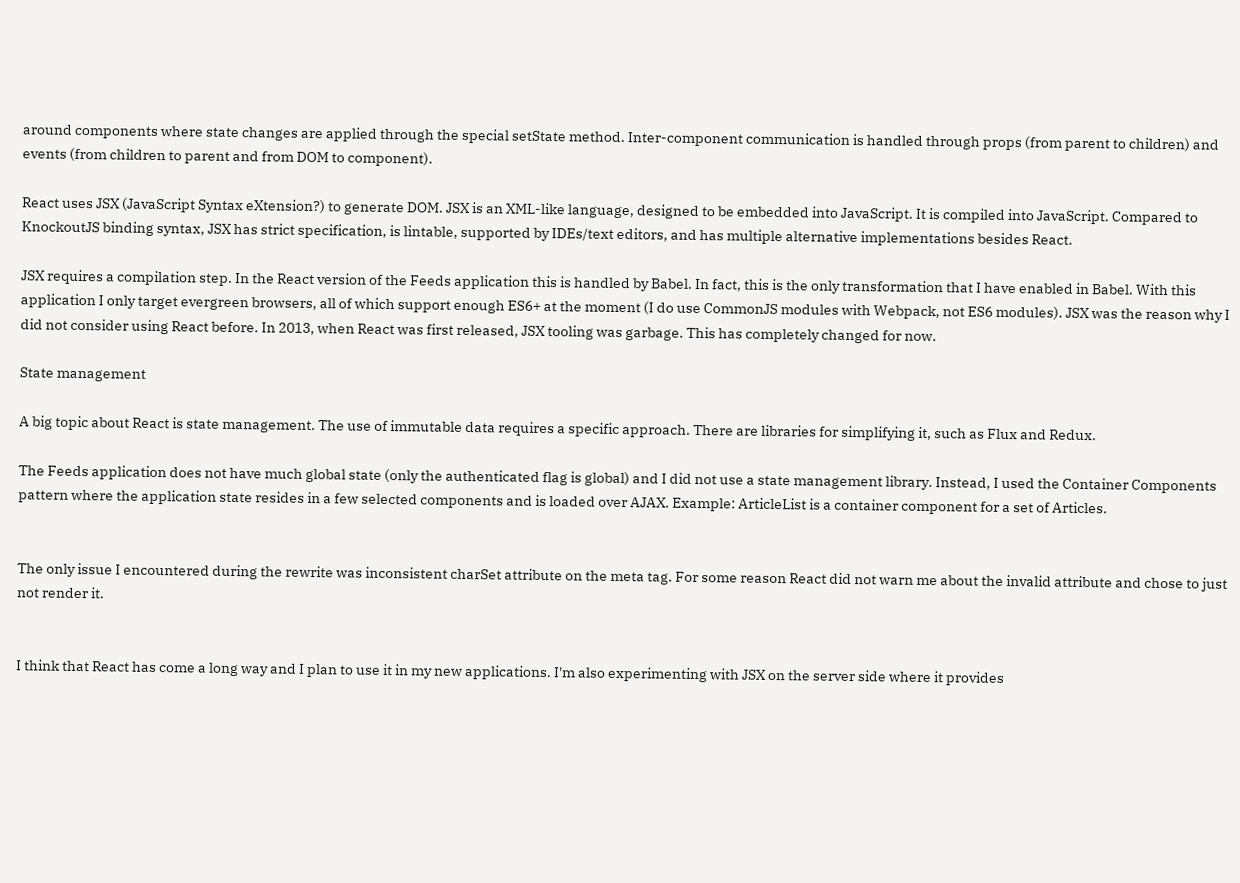around components where state changes are applied through the special setState method. Inter-component communication is handled through props (from parent to children) and events (from children to parent and from DOM to component).

React uses JSX (JavaScript Syntax eXtension?) to generate DOM. JSX is an XML-like language, designed to be embedded into JavaScript. It is compiled into JavaScript. Compared to KnockoutJS binding syntax, JSX has strict specification, is lintable, supported by IDEs/text editors, and has multiple alternative implementations besides React.

JSX requires a compilation step. In the React version of the Feeds application this is handled by Babel. In fact, this is the only transformation that I have enabled in Babel. With this application I only target evergreen browsers, all of which support enough ES6+ at the moment (I do use CommonJS modules with Webpack, not ES6 modules). JSX was the reason why I did not consider using React before. In 2013, when React was first released, JSX tooling was garbage. This has completely changed for now.

State management

A big topic about React is state management. The use of immutable data requires a specific approach. There are libraries for simplifying it, such as Flux and Redux.

The Feeds application does not have much global state (only the authenticated flag is global) and I did not use a state management library. Instead, I used the Container Components pattern where the application state resides in a few selected components and is loaded over AJAX. Example: ArticleList is a container component for a set of Articles.


The only issue I encountered during the rewrite was inconsistent charSet attribute on the meta tag. For some reason React did not warn me about the invalid attribute and chose to just not render it.


I think that React has come a long way and I plan to use it in my new applications. I'm also experimenting with JSX on the server side where it provides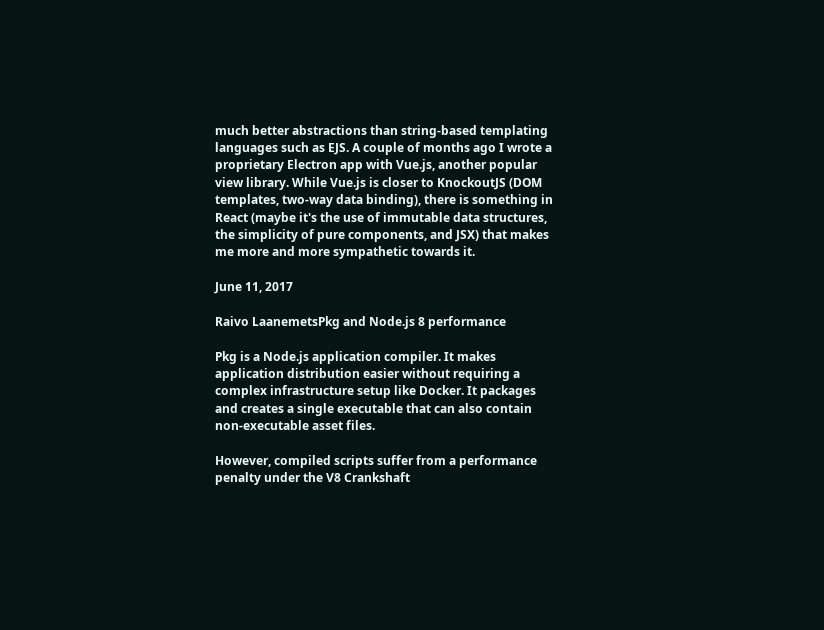much better abstractions than string-based templating languages such as EJS. A couple of months ago I wrote a proprietary Electron app with Vue.js, another popular view library. While Vue.js is closer to KnockoutJS (DOM templates, two-way data binding), there is something in React (maybe it's the use of immutable data structures, the simplicity of pure components, and JSX) that makes me more and more sympathetic towards it.

June 11, 2017

Raivo LaanemetsPkg and Node.js 8 performance

Pkg is a Node.js application compiler. It makes application distribution easier without requiring a complex infrastructure setup like Docker. It packages and creates a single executable that can also contain non-executable asset files.

However, compiled scripts suffer from a performance penalty under the V8 Crankshaft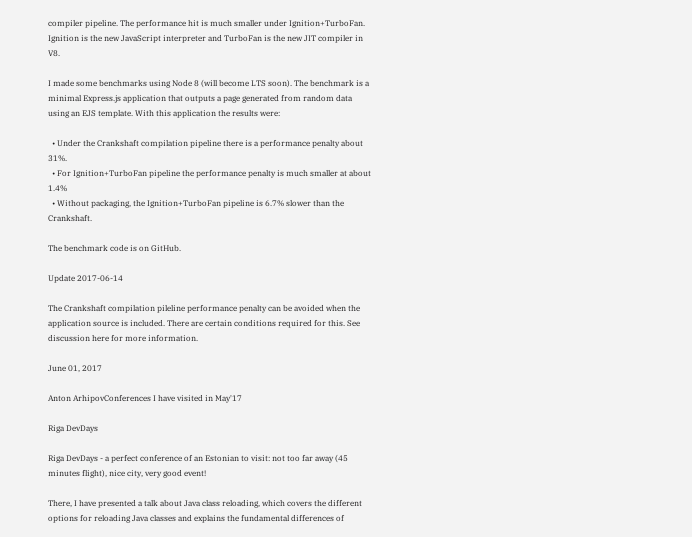compiler pipeline. The performance hit is much smaller under Ignition+TurboFan. Ignition is the new JavaScript interpreter and TurboFan is the new JIT compiler in V8.

I made some benchmarks using Node 8 (will become LTS soon). The benchmark is a minimal Express.js application that outputs a page generated from random data using an EJS template. With this application the results were:

  • Under the Crankshaft compilation pipeline there is a performance penalty about 31%.
  • For Ignition+TurboFan pipeline the performance penalty is much smaller at about 1.4%
  • Without packaging, the Ignition+TurboFan pipeline is 6.7% slower than the Crankshaft.

The benchmark code is on GitHub.

Update 2017-06-14

The Crankshaft compilation pileline performance penalty can be avoided when the application source is included. There are certain conditions required for this. See discussion here for more information.

June 01, 2017

Anton ArhipovConferences I have visited in May'17

Riga DevDays

Riga DevDays - a perfect conference of an Estonian to visit: not too far away (45 minutes flight), nice city, very good event!

There, I have presented a talk about Java class reloading, which covers the different options for reloading Java classes and explains the fundamental differences of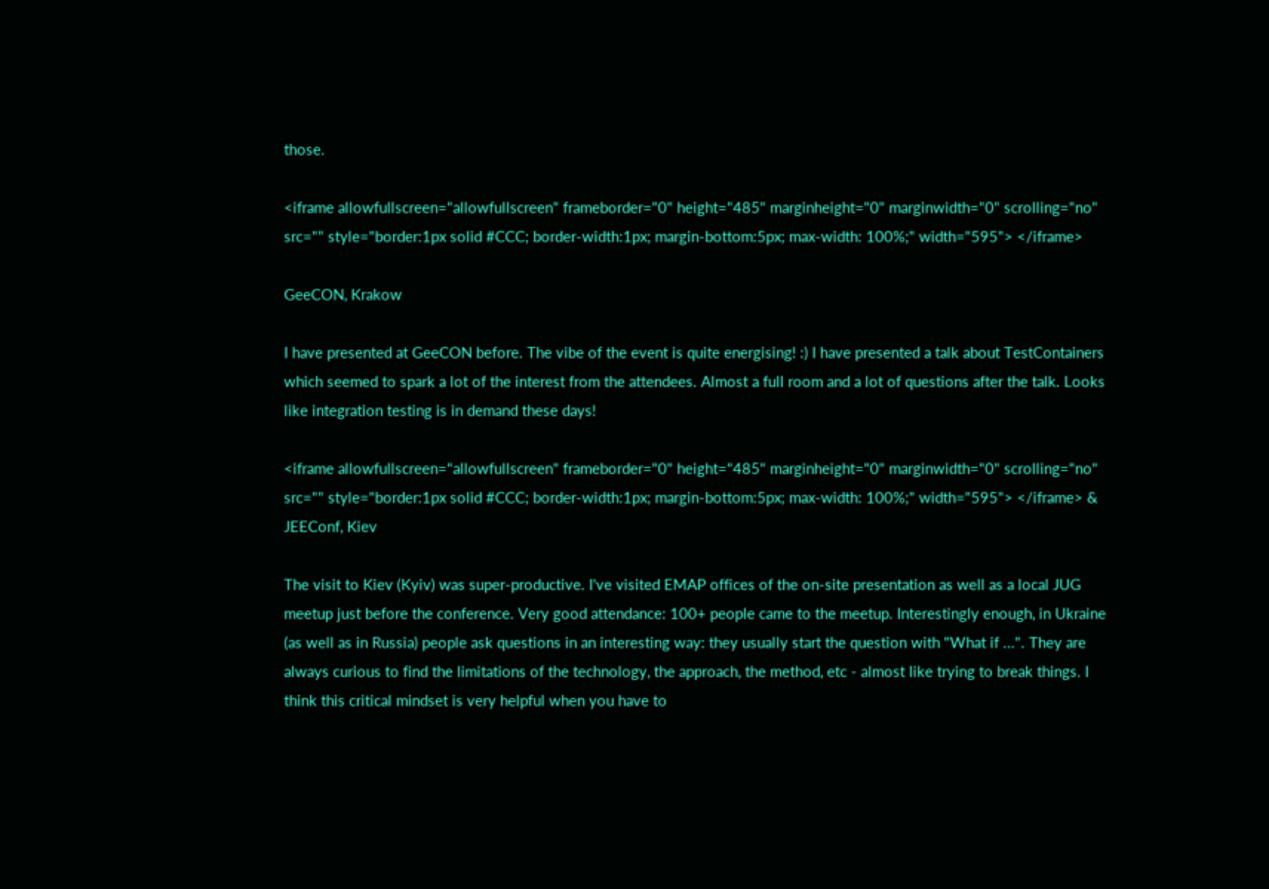those.

<iframe allowfullscreen="allowfullscreen" frameborder="0" height="485" marginheight="0" marginwidth="0" scrolling="no" src="" style="border:1px solid #CCC; border-width:1px; margin-bottom:5px; max-width: 100%;" width="595"> </iframe>

GeeCON, Krakow

I have presented at GeeCON before. The vibe of the event is quite energising! :) I have presented a talk about TestContainers which seemed to spark a lot of the interest from the attendees. Almost a full room and a lot of questions after the talk. Looks like integration testing is in demand these days!

<iframe allowfullscreen="allowfullscreen" frameborder="0" height="485" marginheight="0" marginwidth="0" scrolling="no" src="" style="border:1px solid #CCC; border-width:1px; margin-bottom:5px; max-width: 100%;" width="595"> </iframe> & JEEConf, Kiev

The visit to Kiev (Kyiv) was super-productive. I've visited EMAP offices of the on-site presentation as well as a local JUG meetup just before the conference. Very good attendance: 100+ people came to the meetup. Interestingly enough, in Ukraine (as well as in Russia) people ask questions in an interesting way: they usually start the question with "What if ...". They are always curious to find the limitations of the technology, the approach, the method, etc - almost like trying to break things. I think this critical mindset is very helpful when you have to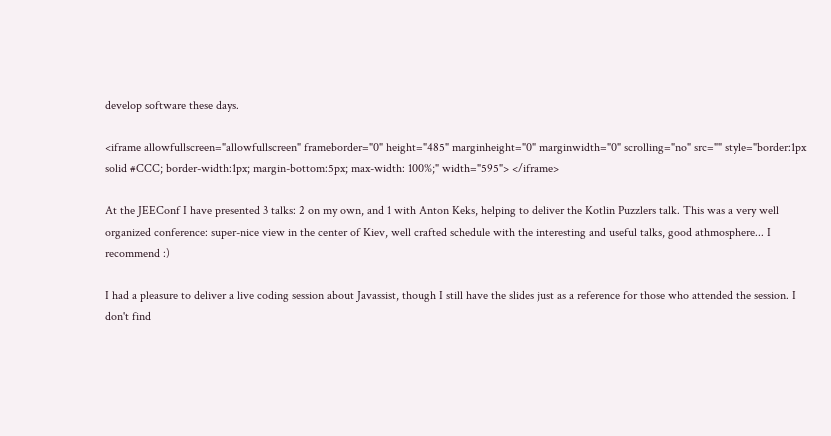develop software these days.

<iframe allowfullscreen="allowfullscreen" frameborder="0" height="485" marginheight="0" marginwidth="0" scrolling="no" src="" style="border:1px solid #CCC; border-width:1px; margin-bottom:5px; max-width: 100%;" width="595"> </iframe>

At the JEEConf I have presented 3 talks: 2 on my own, and 1 with Anton Keks, helping to deliver the Kotlin Puzzlers talk. This was a very well organized conference: super-nice view in the center of Kiev, well crafted schedule with the interesting and useful talks, good athmosphere... I recommend :)

I had a pleasure to deliver a live coding session about Javassist, though I still have the slides just as a reference for those who attended the session. I don't find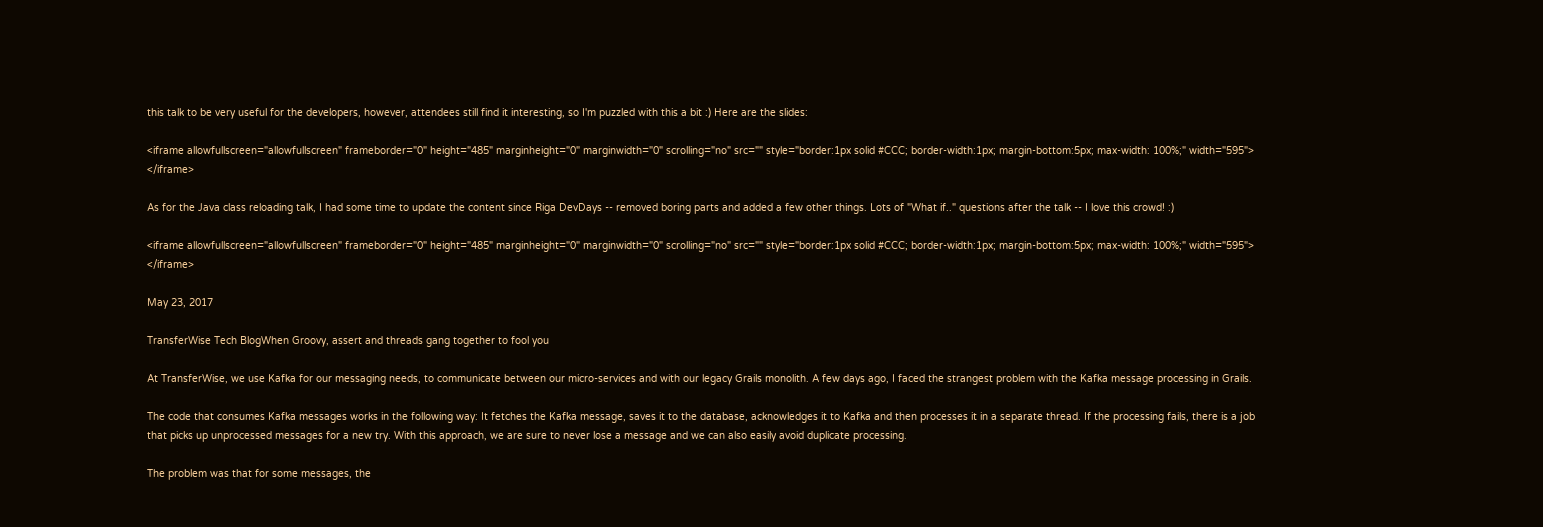this talk to be very useful for the developers, however, attendees still find it interesting, so I'm puzzled with this a bit :) Here are the slides:

<iframe allowfullscreen="allowfullscreen" frameborder="0" height="485" marginheight="0" marginwidth="0" scrolling="no" src="" style="border:1px solid #CCC; border-width:1px; margin-bottom:5px; max-width: 100%;" width="595"> </iframe>

As for the Java class reloading talk, I had some time to update the content since Riga DevDays -- removed boring parts and added a few other things. Lots of "What if.." questions after the talk -- I love this crowd! :)

<iframe allowfullscreen="allowfullscreen" frameborder="0" height="485" marginheight="0" marginwidth="0" scrolling="no" src="" style="border:1px solid #CCC; border-width:1px; margin-bottom:5px; max-width: 100%;" width="595"> </iframe>

May 23, 2017

TransferWise Tech BlogWhen Groovy, assert and threads gang together to fool you

At TransferWise, we use Kafka for our messaging needs, to communicate between our micro-services and with our legacy Grails monolith. A few days ago, I faced the strangest problem with the Kafka message processing in Grails.

The code that consumes Kafka messages works in the following way: It fetches the Kafka message, saves it to the database, acknowledges it to Kafka and then processes it in a separate thread. If the processing fails, there is a job that picks up unprocessed messages for a new try. With this approach, we are sure to never lose a message and we can also easily avoid duplicate processing.

The problem was that for some messages, the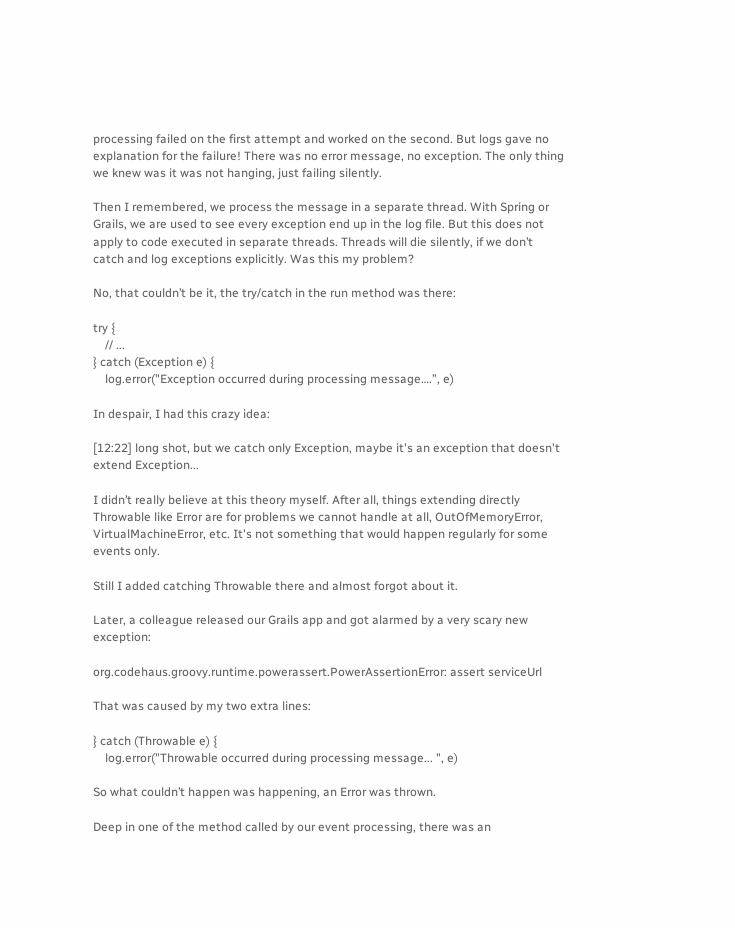processing failed on the first attempt and worked on the second. But logs gave no explanation for the failure! There was no error message, no exception. The only thing we knew was it was not hanging, just failing silently.

Then I remembered, we process the message in a separate thread. With Spring or Grails, we are used to see every exception end up in the log file. But this does not apply to code executed in separate threads. Threads will die silently, if we don’t catch and log exceptions explicitly. Was this my problem?

No, that couldn’t be it, the try/catch in the run method was there:

try {
    // ...
} catch (Exception e) {
    log.error("Exception occurred during processing message….”, e)

In despair, I had this crazy idea:

[12:22] long shot, but we catch only Exception, maybe it's an exception that doesn't extend Exception...

I didn’t really believe at this theory myself. After all, things extending directly Throwable like Error are for problems we cannot handle at all, OutOfMemoryError, VirtualMachineError, etc. It's not something that would happen regularly for some events only.

Still I added catching Throwable there and almost forgot about it.

Later, a colleague released our Grails app and got alarmed by a very scary new exception:

org.codehaus.groovy.runtime.powerassert.PowerAssertionError: assert serviceUrl

That was caused by my two extra lines:

} catch (Throwable e) {
    log.error("Throwable occurred during processing message... ", e)

So what couldn’t happen was happening, an Error was thrown.

Deep in one of the method called by our event processing, there was an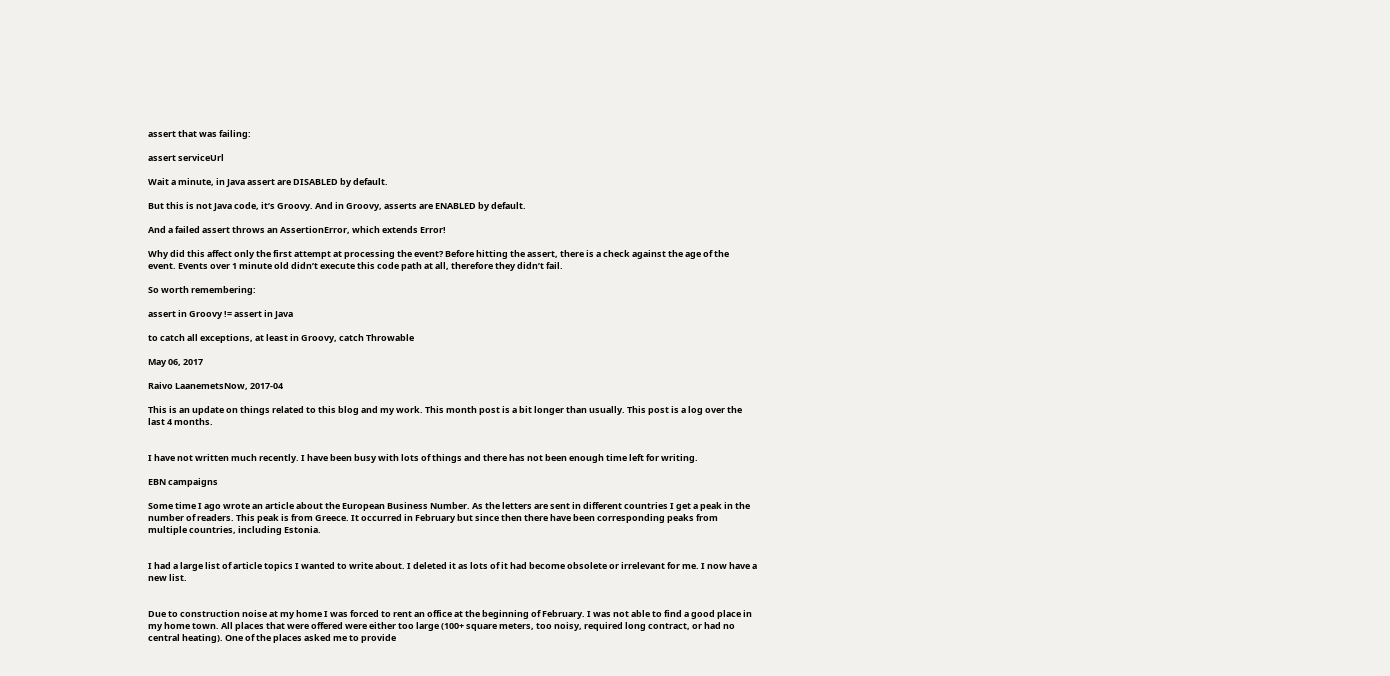assert that was failing:

assert serviceUrl

Wait a minute, in Java assert are DISABLED by default.

But this is not Java code, it’s Groovy. And in Groovy, asserts are ENABLED by default.

And a failed assert throws an AssertionError, which extends Error!

Why did this affect only the first attempt at processing the event? Before hitting the assert, there is a check against the age of the event. Events over 1 minute old didn’t execute this code path at all, therefore they didn’t fail.

So worth remembering:

assert in Groovy != assert in Java

to catch all exceptions, at least in Groovy, catch Throwable

May 06, 2017

Raivo LaanemetsNow, 2017-04

This is an update on things related to this blog and my work. This month post is a bit longer than usually. This post is a log over the last 4 months.


I have not written much recently. I have been busy with lots of things and there has not been enough time left for writing.

EBN campaigns

Some time I ago wrote an article about the European Business Number. As the letters are sent in different countries I get a peak in the number of readers. This peak is from Greece. It occurred in February but since then there have been corresponding peaks from multiple countries, including Estonia.


I had a large list of article topics I wanted to write about. I deleted it as lots of it had become obsolete or irrelevant for me. I now have a new list.


Due to construction noise at my home I was forced to rent an office at the beginning of February. I was not able to find a good place in my home town. All places that were offered were either too large (100+ square meters, too noisy, required long contract, or had no central heating). One of the places asked me to provide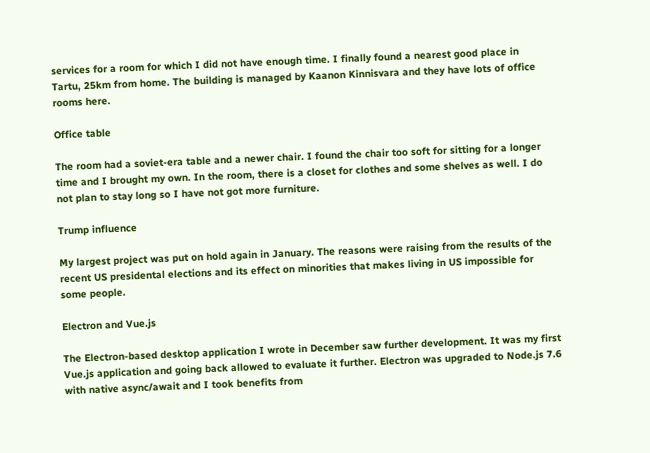services for a room for which I did not have enough time. I finally found a nearest good place in Tartu, 25km from home. The building is managed by Kaanon Kinnisvara and they have lots of office rooms here.

Office table

The room had a soviet-era table and a newer chair. I found the chair too soft for sitting for a longer time and I brought my own. In the room, there is a closet for clothes and some shelves as well. I do not plan to stay long so I have not got more furniture.

Trump influence

My largest project was put on hold again in January. The reasons were raising from the results of the recent US presidental elections and its effect on minorities that makes living in US impossible for some people.

Electron and Vue.js

The Electron-based desktop application I wrote in December saw further development. It was my first Vue.js application and going back allowed to evaluate it further. Electron was upgraded to Node.js 7.6 with native async/await and I took benefits from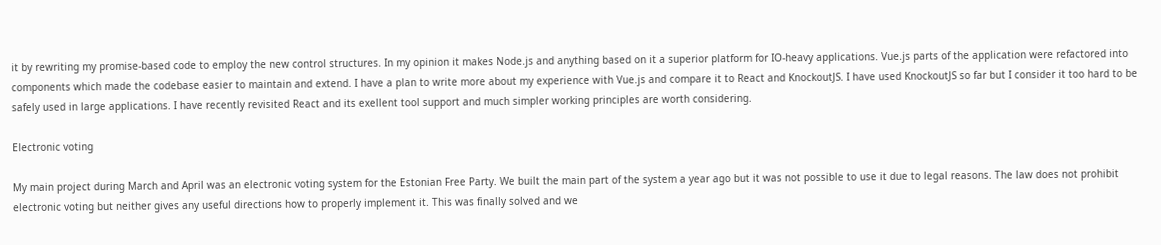it by rewriting my promise-based code to employ the new control structures. In my opinion it makes Node.js and anything based on it a superior platform for IO-heavy applications. Vue.js parts of the application were refactored into components which made the codebase easier to maintain and extend. I have a plan to write more about my experience with Vue.js and compare it to React and KnockoutJS. I have used KnockoutJS so far but I consider it too hard to be safely used in large applications. I have recently revisited React and its exellent tool support and much simpler working principles are worth considering.

Electronic voting

My main project during March and April was an electronic voting system for the Estonian Free Party. We built the main part of the system a year ago but it was not possible to use it due to legal reasons. The law does not prohibit electronic voting but neither gives any useful directions how to properly implement it. This was finally solved and we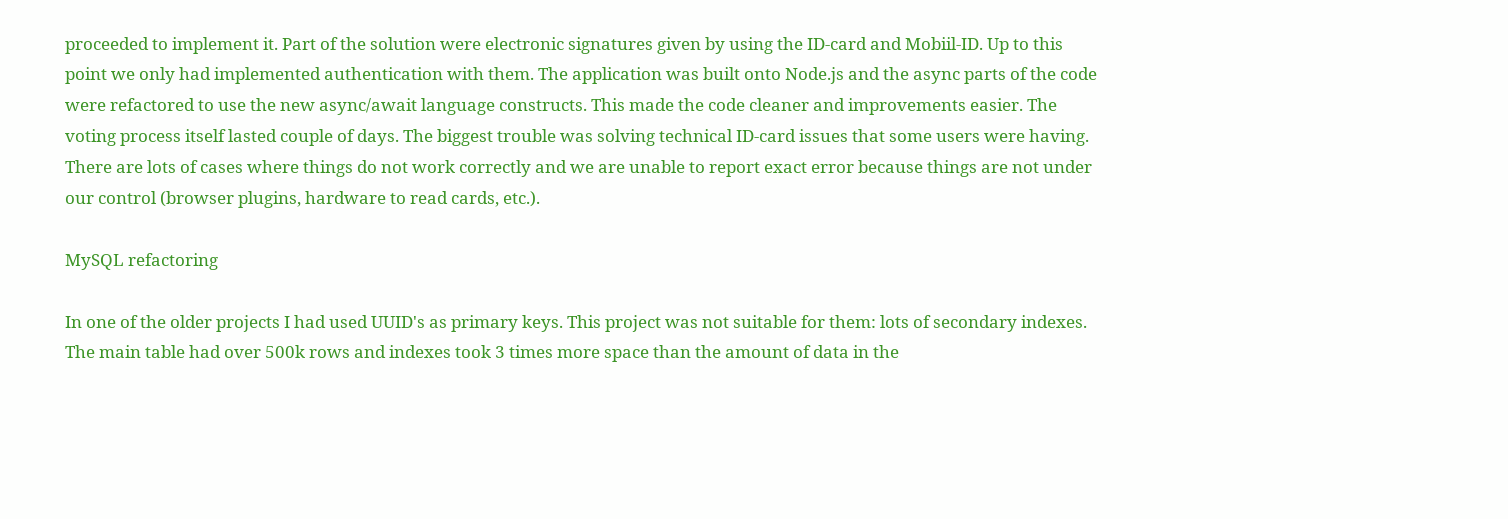proceeded to implement it. Part of the solution were electronic signatures given by using the ID-card and Mobiil-ID. Up to this point we only had implemented authentication with them. The application was built onto Node.js and the async parts of the code were refactored to use the new async/await language constructs. This made the code cleaner and improvements easier. The voting process itself lasted couple of days. The biggest trouble was solving technical ID-card issues that some users were having. There are lots of cases where things do not work correctly and we are unable to report exact error because things are not under our control (browser plugins, hardware to read cards, etc.).

MySQL refactoring

In one of the older projects I had used UUID's as primary keys. This project was not suitable for them: lots of secondary indexes. The main table had over 500k rows and indexes took 3 times more space than the amount of data in the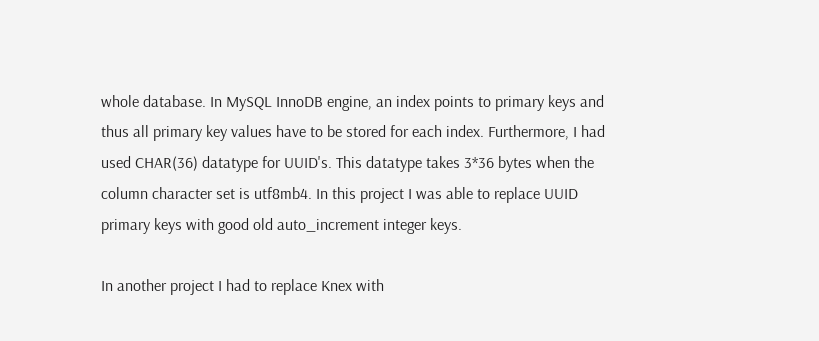whole database. In MySQL InnoDB engine, an index points to primary keys and thus all primary key values have to be stored for each index. Furthermore, I had used CHAR(36) datatype for UUID's. This datatype takes 3*36 bytes when the column character set is utf8mb4. In this project I was able to replace UUID primary keys with good old auto_increment integer keys.

In another project I had to replace Knex with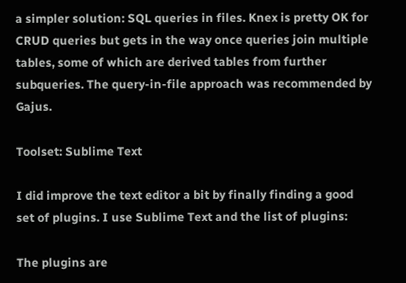a simpler solution: SQL queries in files. Knex is pretty OK for CRUD queries but gets in the way once queries join multiple tables, some of which are derived tables from further subqueries. The query-in-file approach was recommended by Gajus.

Toolset: Sublime Text

I did improve the text editor a bit by finally finding a good set of plugins. I use Sublime Text and the list of plugins:

The plugins are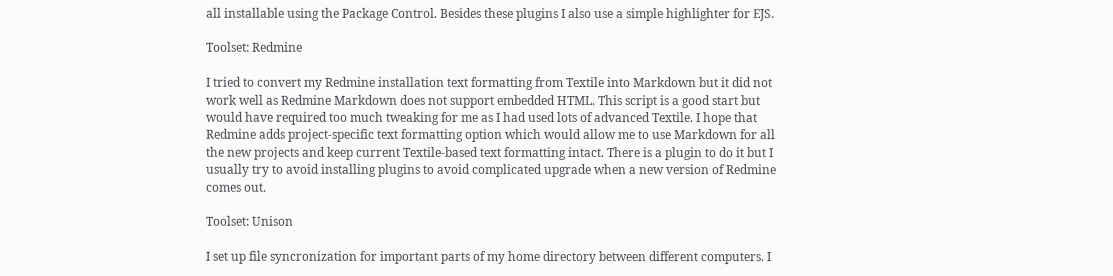all installable using the Package Control. Besides these plugins I also use a simple highlighter for EJS.

Toolset: Redmine

I tried to convert my Redmine installation text formatting from Textile into Markdown but it did not work well as Redmine Markdown does not support embedded HTML. This script is a good start but would have required too much tweaking for me as I had used lots of advanced Textile. I hope that Redmine adds project-specific text formatting option which would allow me to use Markdown for all the new projects and keep current Textile-based text formatting intact. There is a plugin to do it but I usually try to avoid installing plugins to avoid complicated upgrade when a new version of Redmine comes out.

Toolset: Unison

I set up file syncronization for important parts of my home directory between different computers. I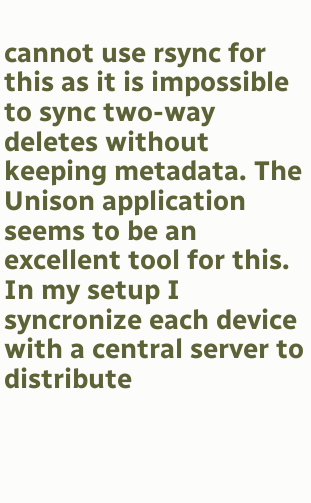cannot use rsync for this as it is impossible to sync two-way deletes without keeping metadata. The Unison application seems to be an excellent tool for this. In my setup I syncronize each device with a central server to distribute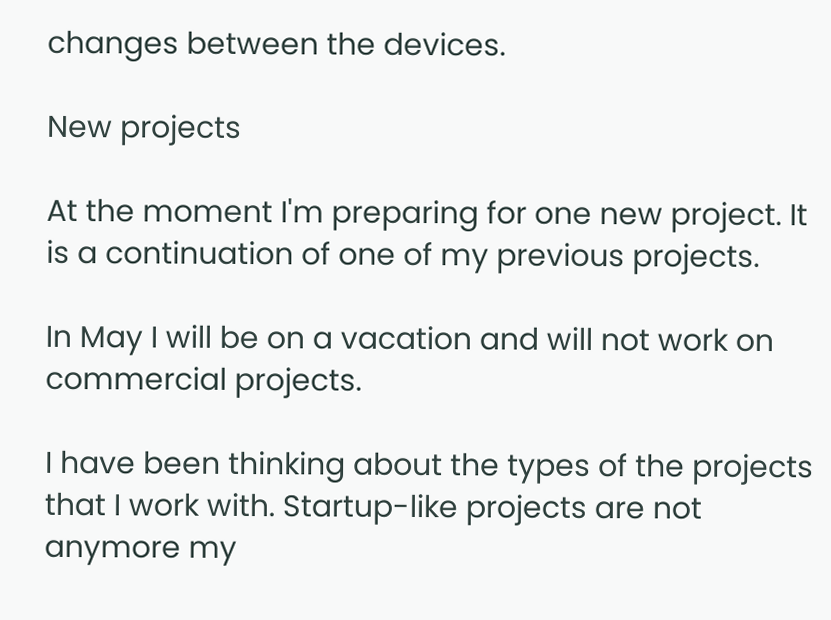changes between the devices.

New projects

At the moment I'm preparing for one new project. It is a continuation of one of my previous projects.

In May I will be on a vacation and will not work on commercial projects.

I have been thinking about the types of the projects that I work with. Startup-like projects are not anymore my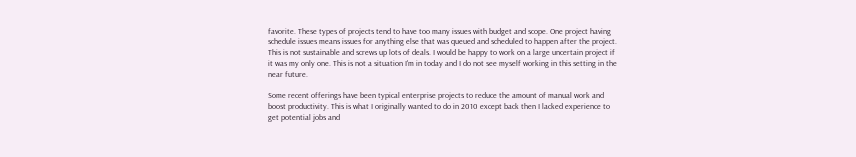favorite. These types of projects tend to have too many issues with budget and scope. One project having schedule issues means issues for anything else that was queued and scheduled to happen after the project. This is not sustainable and screws up lots of deals. I would be happy to work on a large uncertain project if it was my only one. This is not a situation I'm in today and I do not see myself working in this setting in the near future.

Some recent offerings have been typical enterprise projects to reduce the amount of manual work and boost productivity. This is what I originally wanted to do in 2010 except back then I lacked experience to get potential jobs and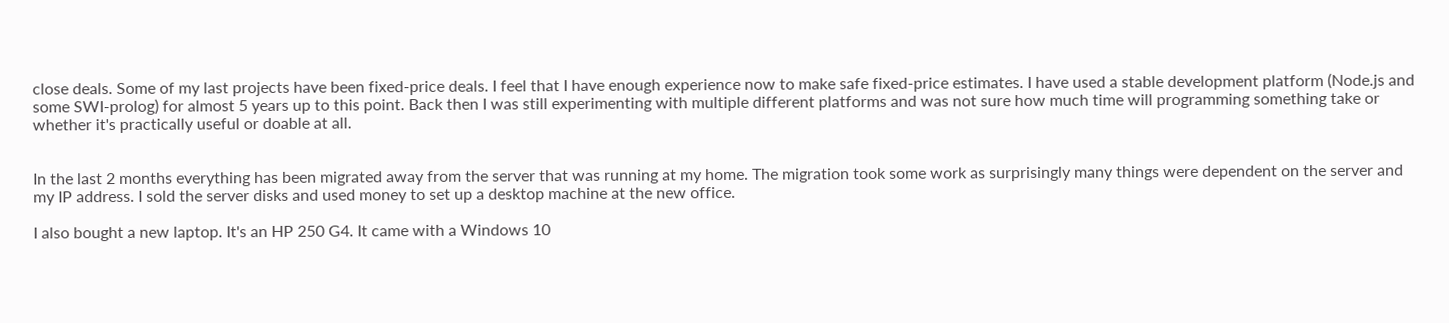close deals. Some of my last projects have been fixed-price deals. I feel that I have enough experience now to make safe fixed-price estimates. I have used a stable development platform (Node.js and some SWI-prolog) for almost 5 years up to this point. Back then I was still experimenting with multiple different platforms and was not sure how much time will programming something take or whether it's practically useful or doable at all.


In the last 2 months everything has been migrated away from the server that was running at my home. The migration took some work as surprisingly many things were dependent on the server and my IP address. I sold the server disks and used money to set up a desktop machine at the new office.

I also bought a new laptop. It's an HP 250 G4. It came with a Windows 10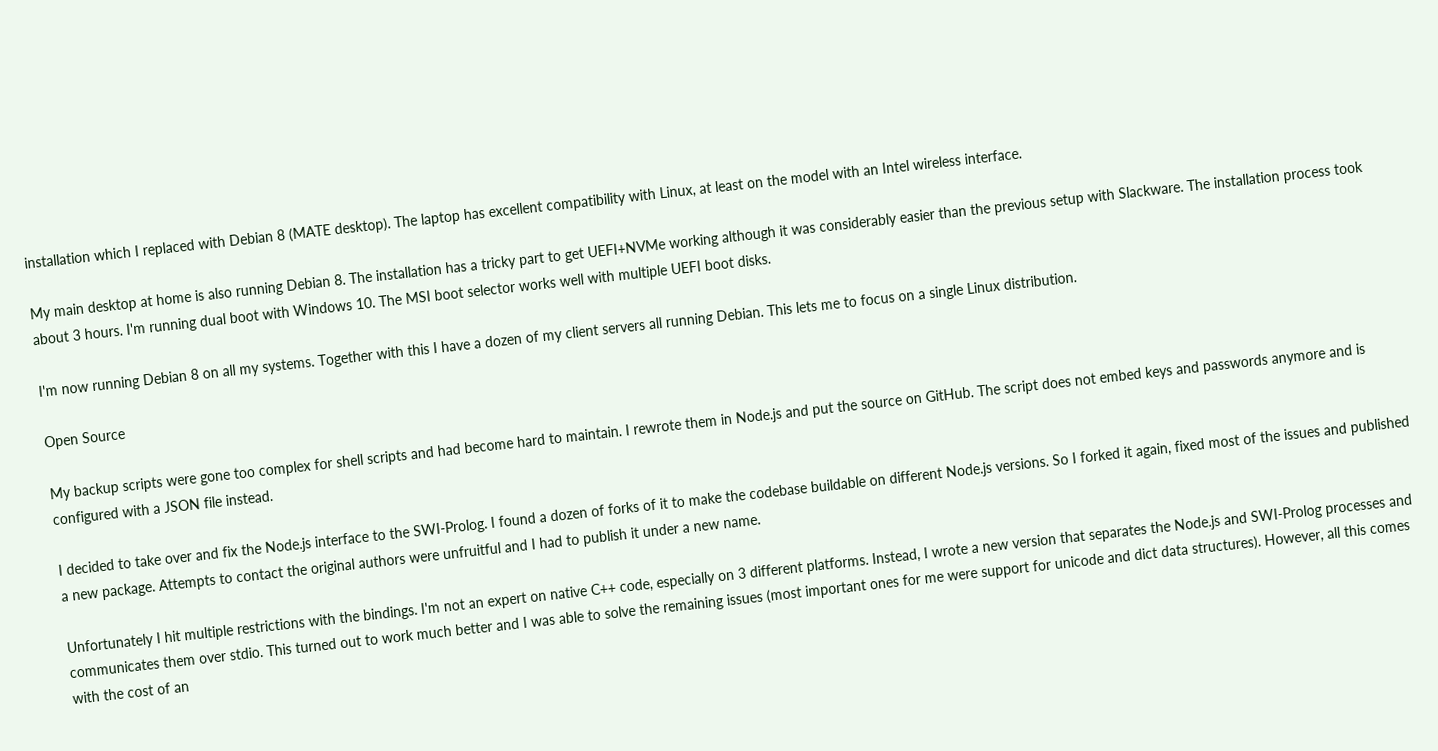installation which I replaced with Debian 8 (MATE desktop). The laptop has excellent compatibility with Linux, at least on the model with an Intel wireless interface.

My main desktop at home is also running Debian 8. The installation has a tricky part to get UEFI+NVMe working although it was considerably easier than the previous setup with Slackware. The installation process took about 3 hours. I'm running dual boot with Windows 10. The MSI boot selector works well with multiple UEFI boot disks.

I'm now running Debian 8 on all my systems. Together with this I have a dozen of my client servers all running Debian. This lets me to focus on a single Linux distribution.

Open Source

My backup scripts were gone too complex for shell scripts and had become hard to maintain. I rewrote them in Node.js and put the source on GitHub. The script does not embed keys and passwords anymore and is configured with a JSON file instead.

I decided to take over and fix the Node.js interface to the SWI-Prolog. I found a dozen of forks of it to make the codebase buildable on different Node.js versions. So I forked it again, fixed most of the issues and published a new package. Attempts to contact the original authors were unfruitful and I had to publish it under a new name.

Unfortunately I hit multiple restrictions with the bindings. I'm not an expert on native C++ code, especially on 3 different platforms. Instead, I wrote a new version that separates the Node.js and SWI-Prolog processes and communicates them over stdio. This turned out to work much better and I was able to solve the remaining issues (most important ones for me were support for unicode and dict data structures). However, all this comes with the cost of an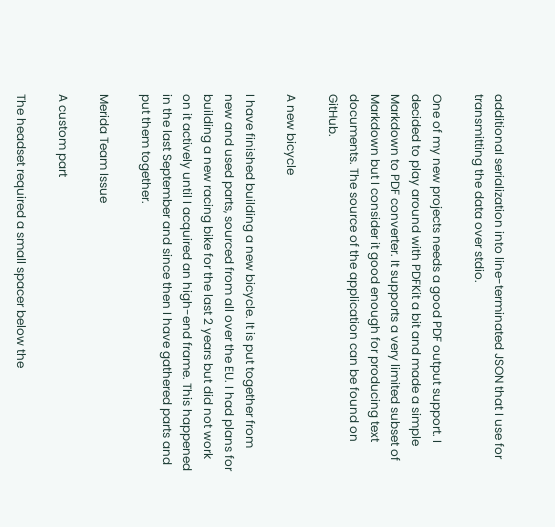additional serialization into line-terminated JSON that I use for transmitting the data over stdio.

One of my new projects needs a good PDF output support. I decided to play around with PDFKit a bit and made a simple Markdown to PDF converter. It supports a very limited subset of Markdown but I consider it good enough for producing text documents. The source of the application can be found on GitHub.

A new bicycle

I have finished building a new bicycle. It is put together from new and used parts, sourced from all over the EU. I had plans for building a new racing bike for the last 2 years but did not work on it actively until I acquired an high-end frame. This happened in the last September and since then I have gathered parts and put them together.

Merida Team Issue

A custom part

The headset required a small spacer below the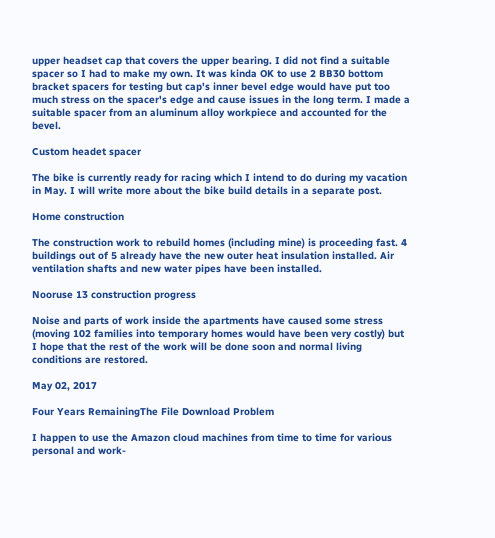upper headset cap that covers the upper bearing. I did not find a suitable spacer so I had to make my own. It was kinda OK to use 2 BB30 bottom bracket spacers for testing but cap's inner bevel edge would have put too much stress on the spacer's edge and cause issues in the long term. I made a suitable spacer from an aluminum alloy workpiece and accounted for the bevel.

Custom headet spacer

The bike is currently ready for racing which I intend to do during my vacation in May. I will write more about the bike build details in a separate post.

Home construction

The construction work to rebuild homes (including mine) is proceeding fast. 4 buildings out of 5 already have the new outer heat insulation installed. Air ventilation shafts and new water pipes have been installed.

Nooruse 13 construction progress

Noise and parts of work inside the apartments have caused some stress (moving 102 families into temporary homes would have been very costly) but I hope that the rest of the work will be done soon and normal living conditions are restored.

May 02, 2017

Four Years RemainingThe File Download Problem

I happen to use the Amazon cloud machines from time to time for various personal and work-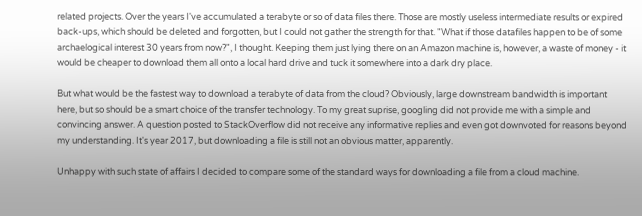related projects. Over the years I've accumulated a terabyte or so of data files there. Those are mostly useless intermediate results or expired back-ups, which should be deleted and forgotten, but I could not gather the strength for that. "What if those datafiles happen to be of some archaelogical interest 30 years from now?", I thought. Keeping them just lying there on an Amazon machine is, however, a waste of money - it would be cheaper to download them all onto a local hard drive and tuck it somewhere into a dark dry place.

But what would be the fastest way to download a terabyte of data from the cloud? Obviously, large downstream bandwidth is important here, but so should be a smart choice of the transfer technology. To my great suprise, googling did not provide me with a simple and convincing answer. A question posted to StackOverflow did not receive any informative replies and even got downvoted for reasons beyond my understanding. It's year 2017, but downloading a file is still not an obvious matter, apparently.

Unhappy with such state of affairs I decided to compare some of the standard ways for downloading a file from a cloud machine.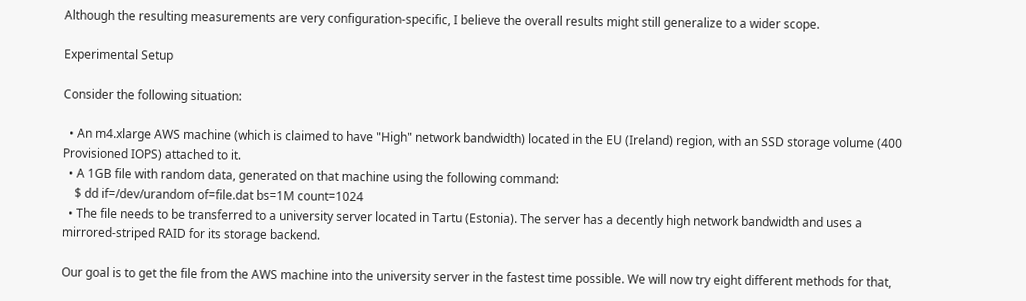Although the resulting measurements are very configuration-specific, I believe the overall results might still generalize to a wider scope.

Experimental Setup

Consider the following situation:

  • An m4.xlarge AWS machine (which is claimed to have "High" network bandwidth) located in the EU (Ireland) region, with an SSD storage volume (400 Provisioned IOPS) attached to it.
  • A 1GB file with random data, generated on that machine using the following command:
    $ dd if=/dev/urandom of=file.dat bs=1M count=1024
  • The file needs to be transferred to a university server located in Tartu (Estonia). The server has a decently high network bandwidth and uses a mirrored-striped RAID for its storage backend.

Our goal is to get the file from the AWS machine into the university server in the fastest time possible. We will now try eight different methods for that,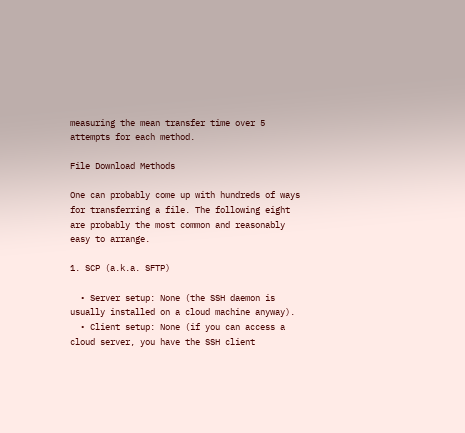measuring the mean transfer time over 5 attempts for each method.

File Download Methods

One can probably come up with hundreds of ways for transferring a file. The following eight are probably the most common and reasonably easy to arrange.

1. SCP (a.k.a. SFTP)

  • Server setup: None (the SSH daemon is usually installed on a cloud machine anyway).
  • Client setup: None (if you can access a cloud server, you have the SSH client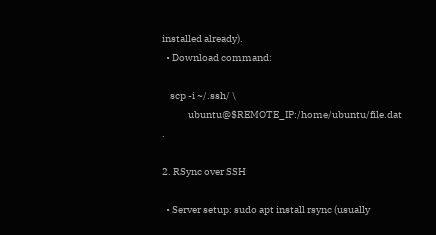installed already).
  • Download command:

    scp -i ~/.ssh/ \
             ubuntu@$REMOTE_IP:/home/ubuntu/file.dat .

2. RSync over SSH

  • Server setup: sudo apt install rsync (usually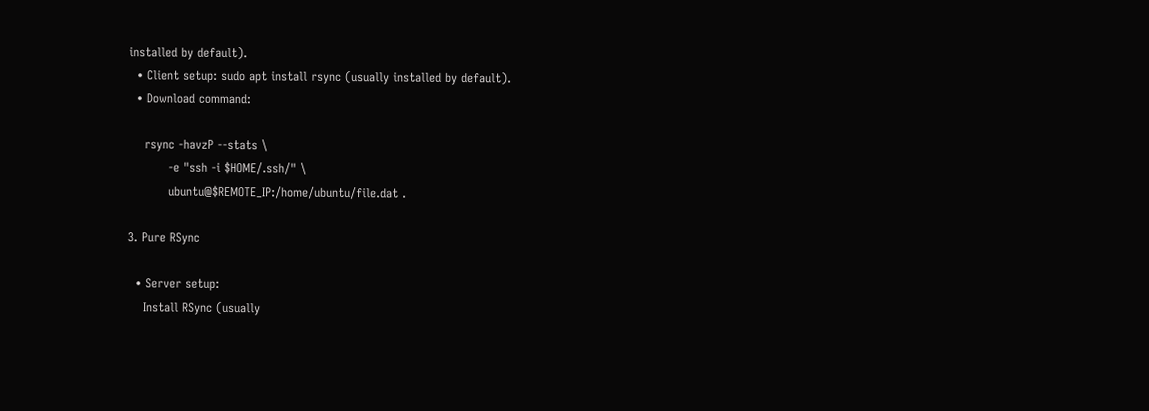installed by default).
  • Client setup: sudo apt install rsync (usually installed by default).
  • Download command:

    rsync -havzP --stats \
          -e "ssh -i $HOME/.ssh/" \
          ubuntu@$REMOTE_IP:/home/ubuntu/file.dat .

3. Pure RSync

  • Server setup:
    Install RSync (usually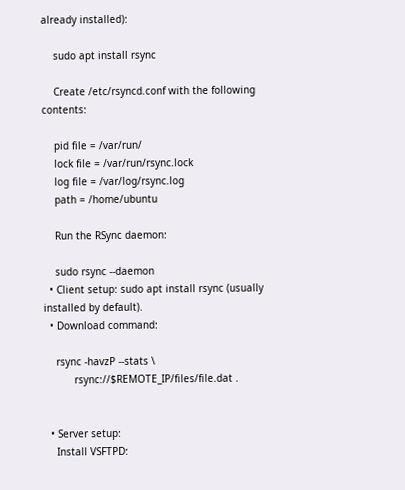already installed):

    sudo apt install rsync

    Create /etc/rsyncd.conf with the following contents:

    pid file = /var/run/
    lock file = /var/run/rsync.lock
    log file = /var/log/rsync.log
    path = /home/ubuntu

    Run the RSync daemon:

    sudo rsync --daemon
  • Client setup: sudo apt install rsync (usually installed by default).
  • Download command:

    rsync -havzP --stats \
          rsync://$REMOTE_IP/files/file.dat .


  • Server setup:
    Install VSFTPD: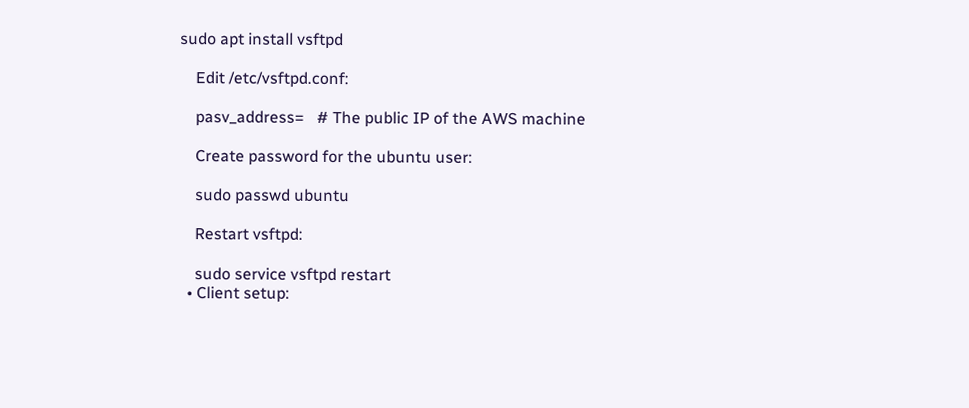sudo apt install vsftpd

    Edit /etc/vsftpd.conf:

    pasv_address=   # The public IP of the AWS machine

    Create password for the ubuntu user:

    sudo passwd ubuntu

    Restart vsftpd:

    sudo service vsftpd restart
  • Client setup: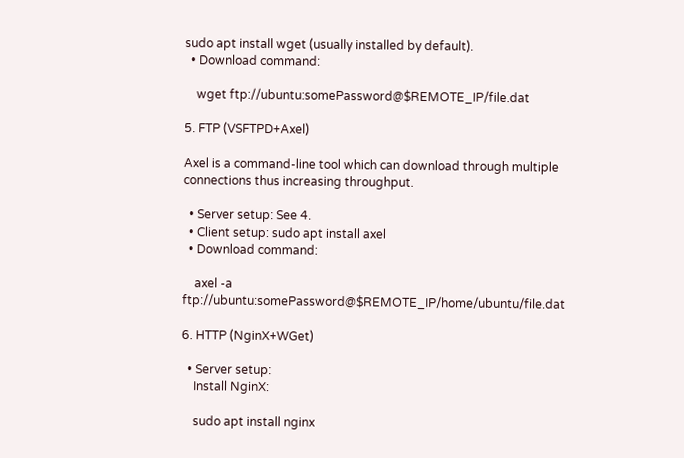sudo apt install wget (usually installed by default).
  • Download command:

    wget ftp://ubuntu:somePassword@$REMOTE_IP/file.dat

5. FTP (VSFTPD+Axel)

Axel is a command-line tool which can download through multiple connections thus increasing throughput.

  • Server setup: See 4.
  • Client setup: sudo apt install axel
  • Download command:

    axel -a ftp://ubuntu:somePassword@$REMOTE_IP/home/ubuntu/file.dat

6. HTTP (NginX+WGet)

  • Server setup:
    Install NginX:

    sudo apt install nginx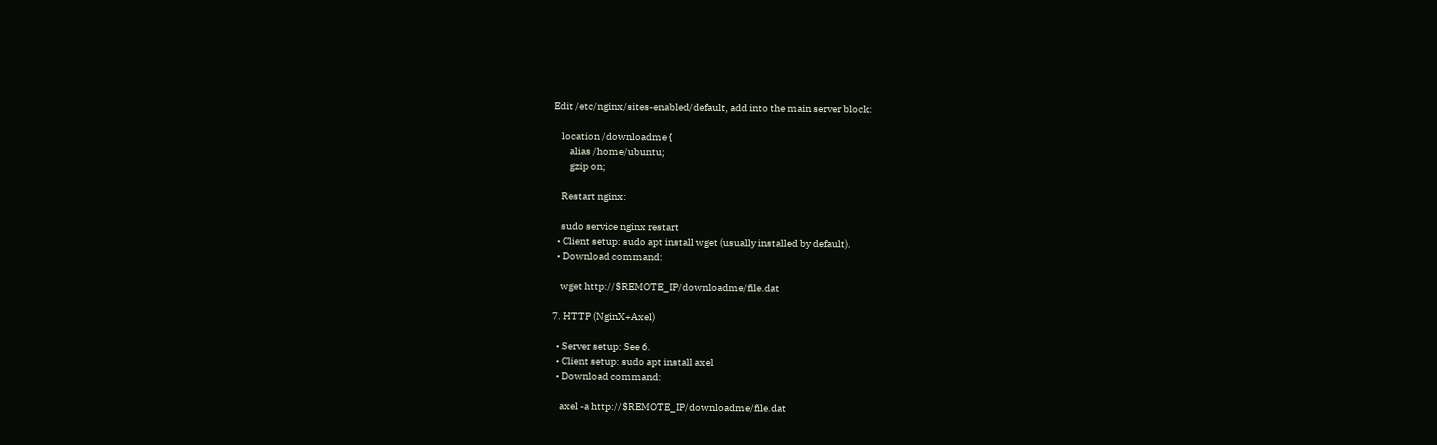Edit /etc/nginx/sites-enabled/default, add into the main server block:

    location /downloadme {
        alias /home/ubuntu;
        gzip on;

    Restart nginx:

    sudo service nginx restart
  • Client setup: sudo apt install wget (usually installed by default).
  • Download command:

    wget http://$REMOTE_IP/downloadme/file.dat

7. HTTP (NginX+Axel)

  • Server setup: See 6.
  • Client setup: sudo apt install axel
  • Download command:

    axel -a http://$REMOTE_IP/downloadme/file.dat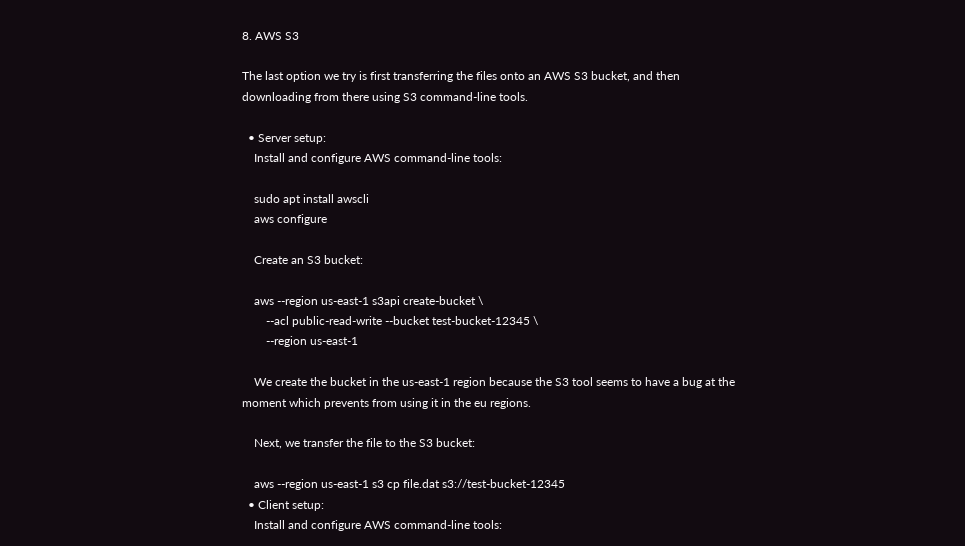8. AWS S3

The last option we try is first transferring the files onto an AWS S3 bucket, and then downloading from there using S3 command-line tools.

  • Server setup:
    Install and configure AWS command-line tools:

    sudo apt install awscli
    aws configure

    Create an S3 bucket:

    aws --region us-east-1 s3api create-bucket \
        --acl public-read-write --bucket test-bucket-12345 \
        --region us-east-1

    We create the bucket in the us-east-1 region because the S3 tool seems to have a bug at the moment which prevents from using it in the eu regions.

    Next, we transfer the file to the S3 bucket:

    aws --region us-east-1 s3 cp file.dat s3://test-bucket-12345
  • Client setup:
    Install and configure AWS command-line tools: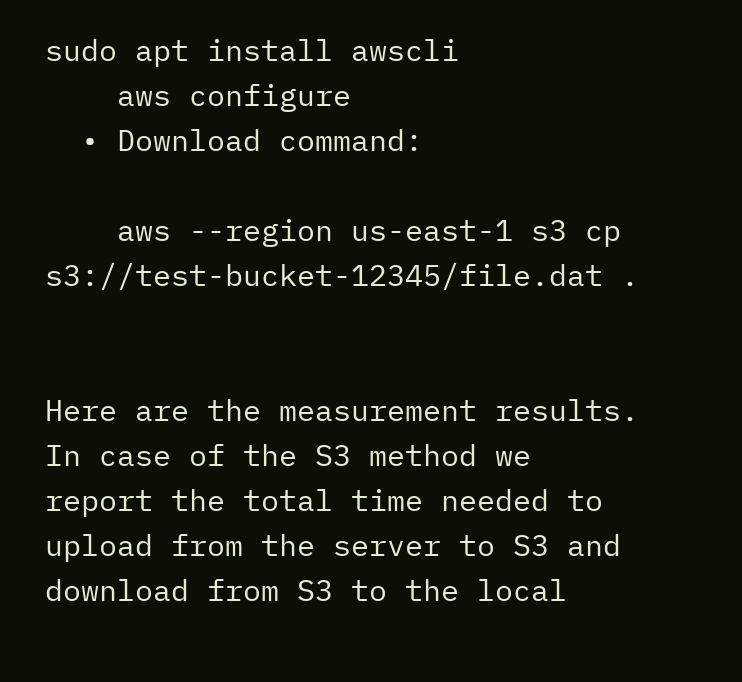sudo apt install awscli
    aws configure
  • Download command:

    aws --region us-east-1 s3 cp s3://test-bucket-12345/file.dat .


Here are the measurement results. In case of the S3 method we report the total time needed to upload from the server to S3 and download from S3 to the local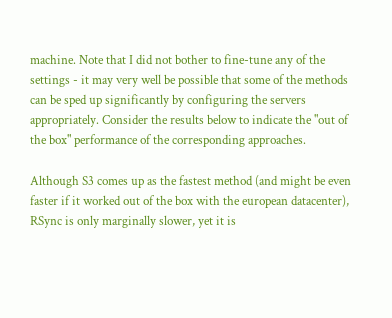machine. Note that I did not bother to fine-tune any of the settings - it may very well be possible that some of the methods can be sped up significantly by configuring the servers appropriately. Consider the results below to indicate the "out of the box" performance of the corresponding approaches.

Although S3 comes up as the fastest method (and might be even faster if it worked out of the box with the european datacenter), RSync is only marginally slower, yet it is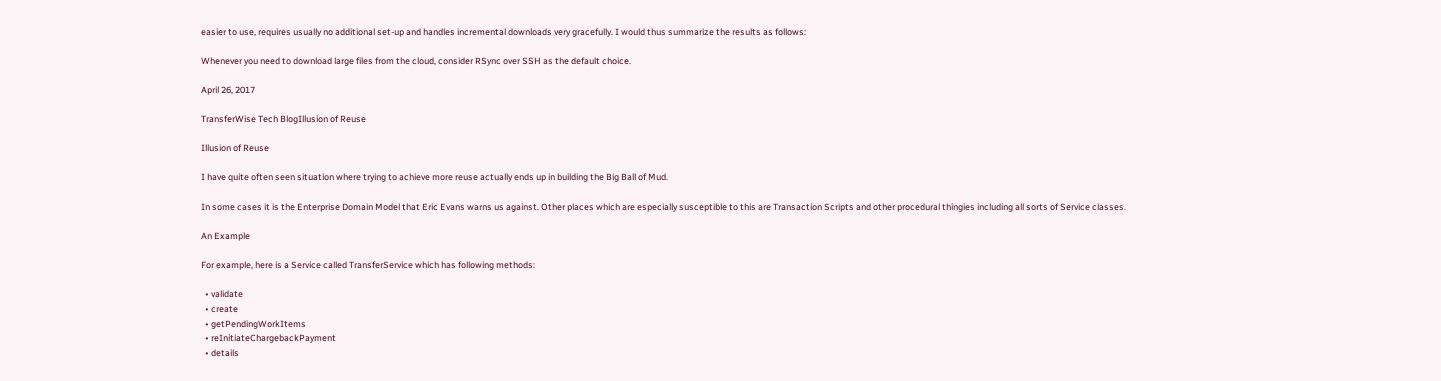easier to use, requires usually no additional set-up and handles incremental downloads very gracefully. I would thus summarize the results as follows:

Whenever you need to download large files from the cloud, consider RSync over SSH as the default choice.

April 26, 2017

TransferWise Tech BlogIllusion of Reuse

Illusion of Reuse

I have quite often seen situation where trying to achieve more reuse actually ends up in building the Big Ball of Mud.

In some cases it is the Enterprise Domain Model that Eric Evans warns us against. Other places which are especially susceptible to this are Transaction Scripts and other procedural thingies including all sorts of Service classes.

An Example

For example, here is a Service called TransferService which has following methods:

  • validate
  • create
  • getPendingWorkItems
  • reInitiateChargebackPayment
  • details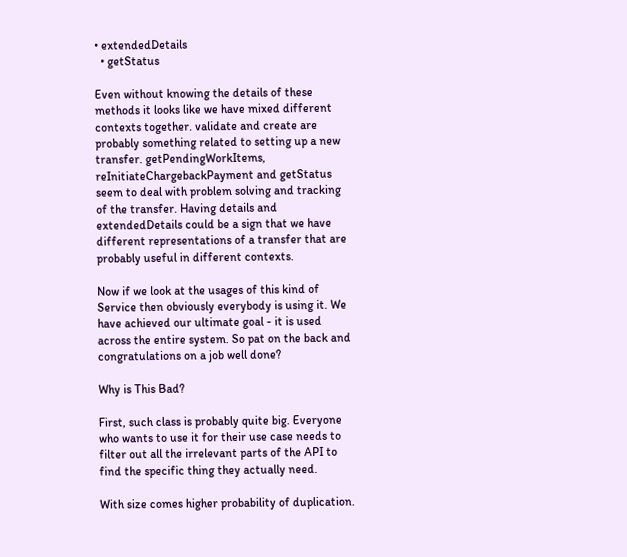• extendedDetails
  • getStatus

Even without knowing the details of these methods it looks like we have mixed different contexts together. validate and create are probably something related to setting up a new transfer. getPendingWorkItems, reInitiateChargebackPayment and getStatus seem to deal with problem solving and tracking of the transfer. Having details and extendedDetails could be a sign that we have different representations of a transfer that are probably useful in different contexts.

Now if we look at the usages of this kind of Service then obviously everybody is using it. We have achieved our ultimate goal - it is used across the entire system. So pat on the back and congratulations on a job well done?

Why is This Bad?

First, such class is probably quite big. Everyone who wants to use it for their use case needs to filter out all the irrelevant parts of the API to find the specific thing they actually need.

With size comes higher probability of duplication.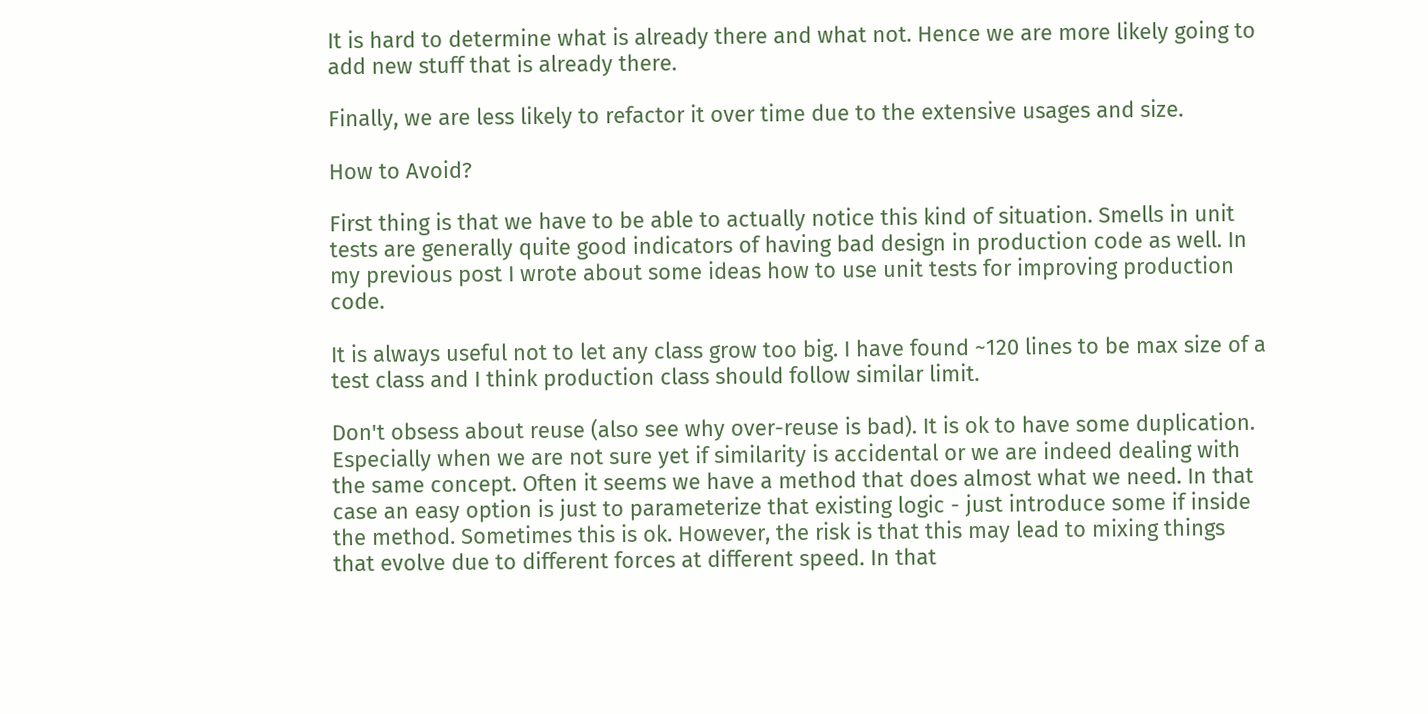It is hard to determine what is already there and what not. Hence we are more likely going to add new stuff that is already there.

Finally, we are less likely to refactor it over time due to the extensive usages and size.

How to Avoid?

First thing is that we have to be able to actually notice this kind of situation. Smells in unit tests are generally quite good indicators of having bad design in production code as well. In my previous post I wrote about some ideas how to use unit tests for improving production code.

It is always useful not to let any class grow too big. I have found ~120 lines to be max size of a test class and I think production class should follow similar limit.

Don't obsess about reuse (also see why over-reuse is bad). It is ok to have some duplication. Especially when we are not sure yet if similarity is accidental or we are indeed dealing with the same concept. Often it seems we have a method that does almost what we need. In that case an easy option is just to parameterize that existing logic - just introduce some if inside the method. Sometimes this is ok. However, the risk is that this may lead to mixing things that evolve due to different forces at different speed. In that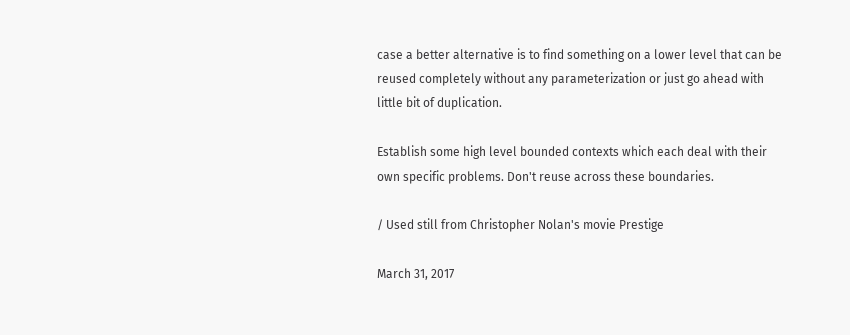case a better alternative is to find something on a lower level that can be reused completely without any parameterization or just go ahead with little bit of duplication.

Establish some high level bounded contexts which each deal with their own specific problems. Don't reuse across these boundaries.

/ Used still from Christopher Nolan's movie Prestige

March 31, 2017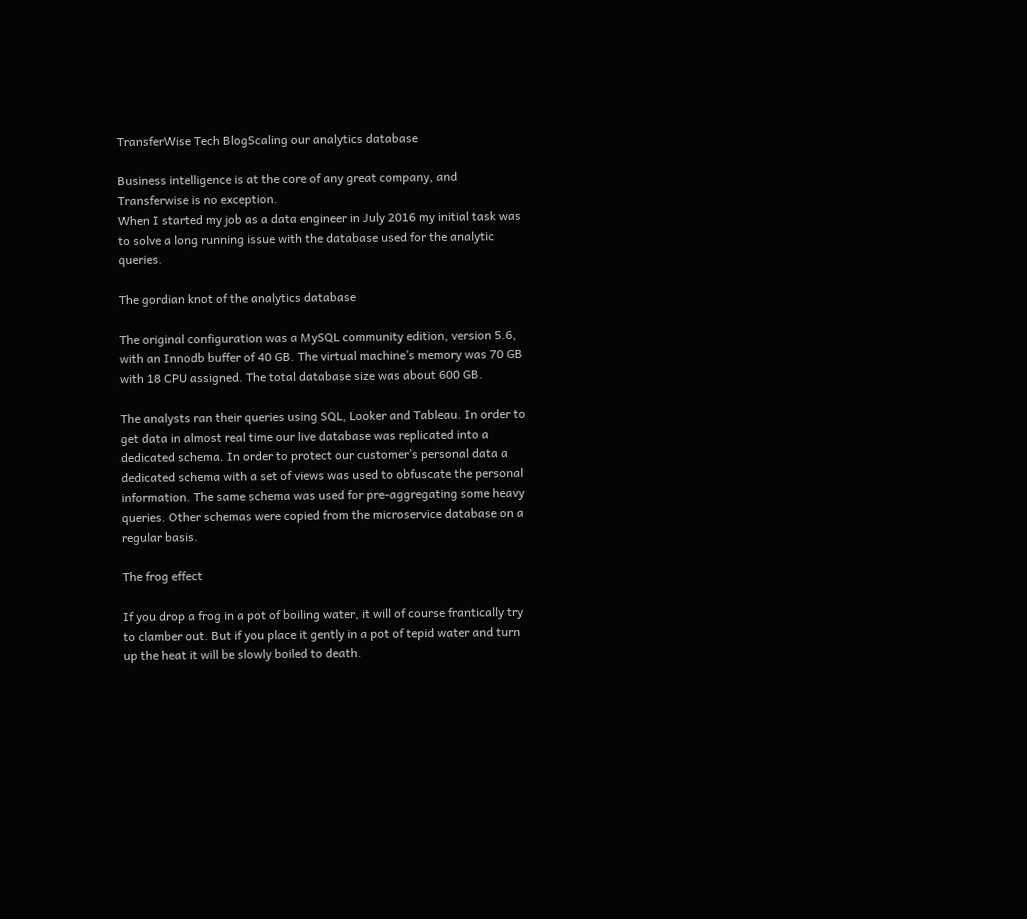TransferWise Tech BlogScaling our analytics database

Business intelligence is at the core of any great company, and Transferwise is no exception.
When I started my job as a data engineer in July 2016 my initial task was to solve a long running issue with the database used for the analytic queries.

The gordian knot of the analytics database

The original configuration was a MySQL community edition, version 5.6, with an Innodb buffer of 40 GB. The virtual machine’s memory was 70 GB with 18 CPU assigned. The total database size was about 600 GB.

The analysts ran their queries using SQL, Looker and Tableau. In order to get data in almost real time our live database was replicated into a dedicated schema. In order to protect our customer’s personal data a dedicated schema with a set of views was used to obfuscate the personal information. The same schema was used for pre-aggregating some heavy queries. Other schemas were copied from the microservice database on a regular basis.

The frog effect

If you drop a frog in a pot of boiling water, it will of course frantically try to clamber out. But if you place it gently in a pot of tepid water and turn up the heat it will be slowly boiled to death.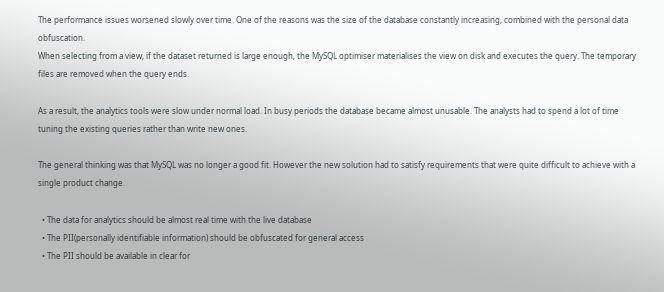The performance issues worsened slowly over time. One of the reasons was the size of the database constantly increasing, combined with the personal data obfuscation.
When selecting from a view, if the dataset returned is large enough, the MySQL optimiser materialises the view on disk and executes the query. The temporary files are removed when the query ends.

As a result, the analytics tools were slow under normal load. In busy periods the database became almost unusable. The analysts had to spend a lot of time tuning the existing queries rather than write new ones.

The general thinking was that MySQL was no longer a good fit. However the new solution had to satisfy requirements that were quite difficult to achieve with a single product change.

  • The data for analytics should be almost real time with the live database
  • The PII(personally identifiable information) should be obfuscated for general access
  • The PII should be available in clear for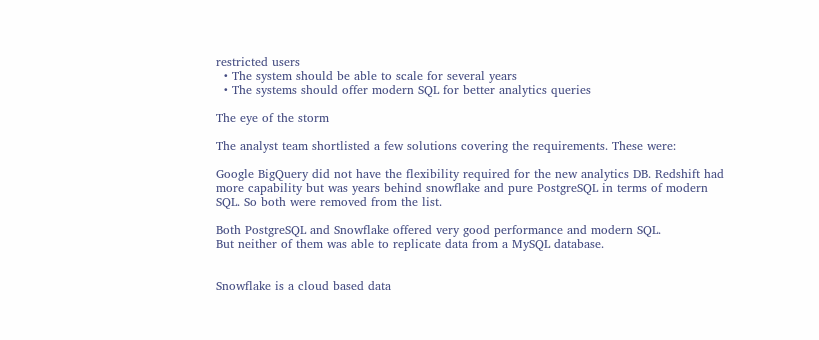restricted users
  • The system should be able to scale for several years
  • The systems should offer modern SQL for better analytics queries

The eye of the storm

The analyst team shortlisted a few solutions covering the requirements. These were:

Google BigQuery did not have the flexibility required for the new analytics DB. Redshift had more capability but was years behind snowflake and pure PostgreSQL in terms of modern SQL. So both were removed from the list.

Both PostgreSQL and Snowflake offered very good performance and modern SQL.
But neither of them was able to replicate data from a MySQL database.


Snowflake is a cloud based data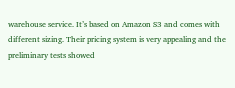warehouse service. It’s based on Amazon S3 and comes with different sizing. Their pricing system is very appealing and the preliminary tests showed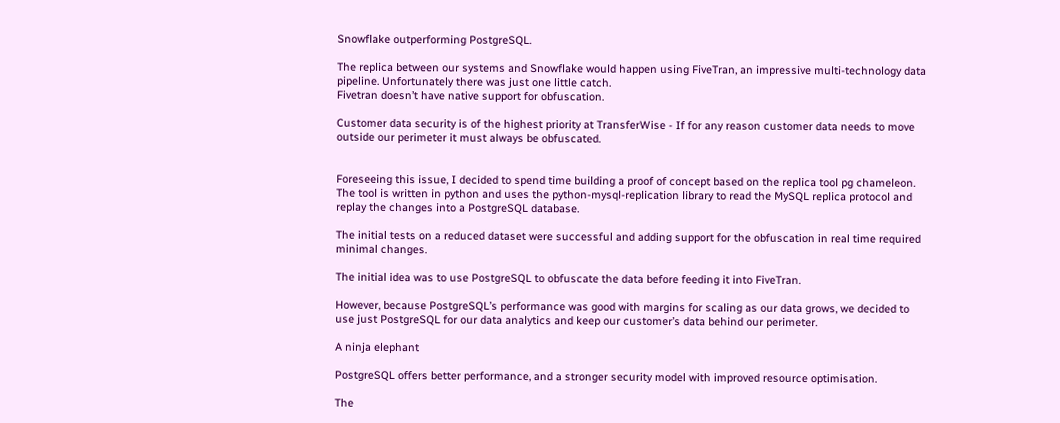Snowflake outperforming PostgreSQL.

The replica between our systems and Snowflake would happen using FiveTran, an impressive multi-technology data pipeline. Unfortunately there was just one little catch.
Fivetran doesn’t have native support for obfuscation.

Customer data security is of the highest priority at TransferWise - If for any reason customer data needs to move outside our perimeter it must always be obfuscated.


Foreseeing this issue, I decided to spend time building a proof of concept based on the replica tool pg chameleon. The tool is written in python and uses the python-mysql-replication library to read the MySQL replica protocol and replay the changes into a PostgreSQL database.

The initial tests on a reduced dataset were successful and adding support for the obfuscation in real time required minimal changes.

The initial idea was to use PostgreSQL to obfuscate the data before feeding it into FiveTran.

However, because PostgreSQL’s performance was good with margins for scaling as our data grows, we decided to use just PostgreSQL for our data analytics and keep our customer’s data behind our perimeter.

A ninja elephant

PostgreSQL offers better performance, and a stronger security model with improved resource optimisation.

The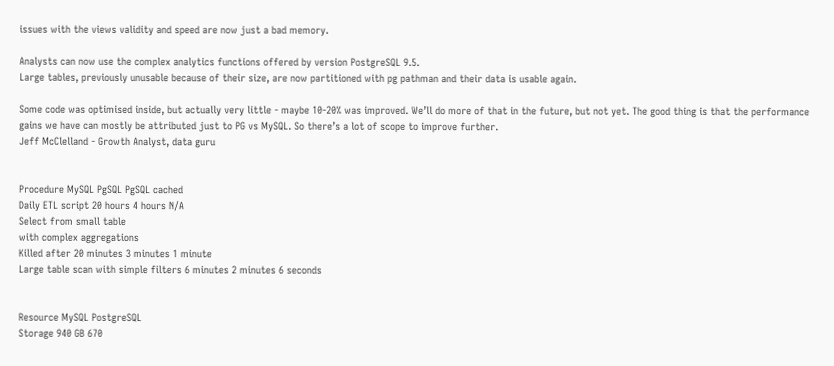issues with the views validity and speed are now just a bad memory.

Analysts can now use the complex analytics functions offered by version PostgreSQL 9.5.
Large tables, previously unusable because of their size, are now partitioned with pg pathman and their data is usable again.

Some code was optimised inside, but actually very little - maybe 10-20% was improved. We’ll do more of that in the future, but not yet. The good thing is that the performance gains we have can mostly be attributed just to PG vs MySQL. So there’s a lot of scope to improve further.
Jeff McClelland - Growth Analyst, data guru


Procedure MySQL PgSQL PgSQL cached
Daily ETL script 20 hours 4 hours N/A
Select from small table
with complex aggregations
Killed after 20 minutes 3 minutes 1 minute
Large table scan with simple filters 6 minutes 2 minutes 6 seconds


Resource MySQL PostgreSQL
Storage 940 GB 670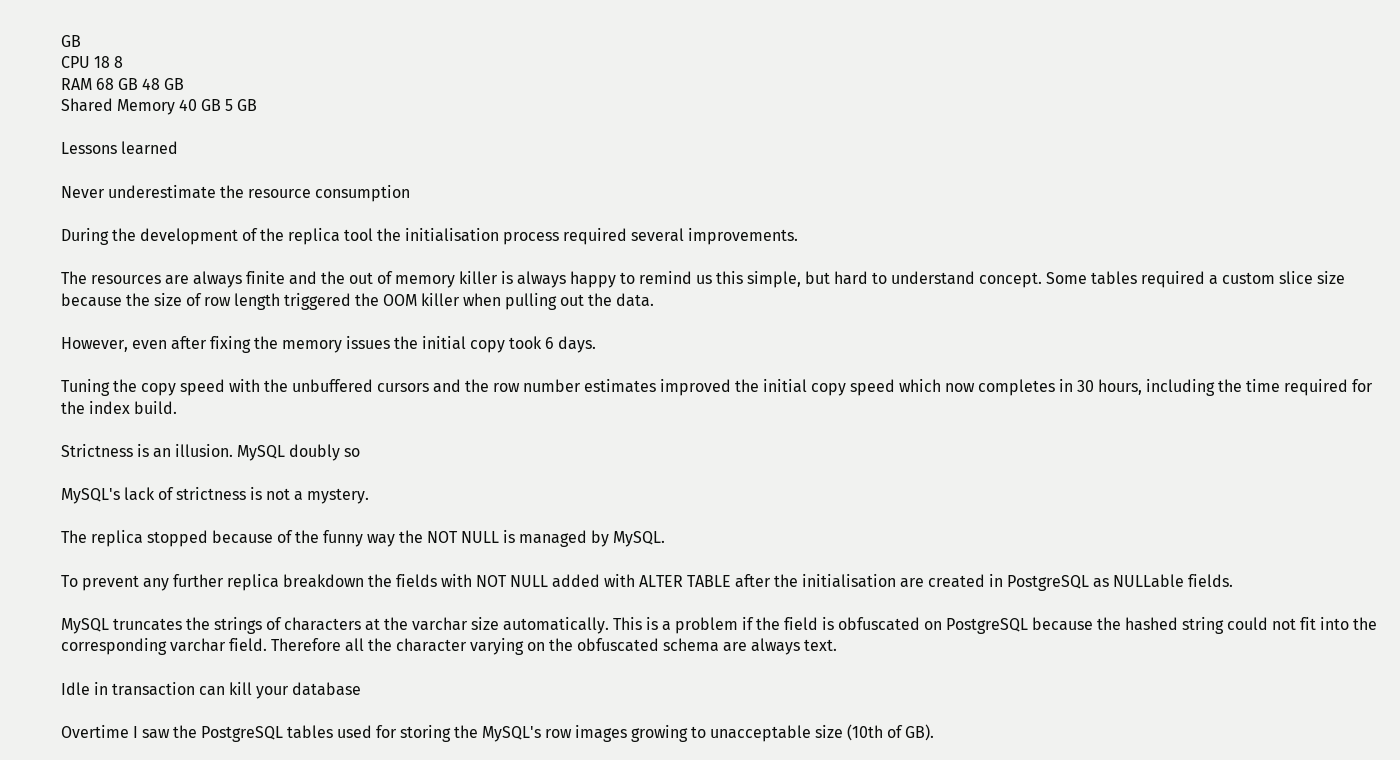GB
CPU 18 8
RAM 68 GB 48 GB
Shared Memory 40 GB 5 GB

Lessons learned

Never underestimate the resource consumption

During the development of the replica tool the initialisation process required several improvements.

The resources are always finite and the out of memory killer is always happy to remind us this simple, but hard to understand concept. Some tables required a custom slice size because the size of row length triggered the OOM killer when pulling out the data.

However, even after fixing the memory issues the initial copy took 6 days.

Tuning the copy speed with the unbuffered cursors and the row number estimates improved the initial copy speed which now completes in 30 hours, including the time required for the index build.

Strictness is an illusion. MySQL doubly so

MySQL's lack of strictness is not a mystery.

The replica stopped because of the funny way the NOT NULL is managed by MySQL.

To prevent any further replica breakdown the fields with NOT NULL added with ALTER TABLE after the initialisation are created in PostgreSQL as NULLable fields.

MySQL truncates the strings of characters at the varchar size automatically. This is a problem if the field is obfuscated on PostgreSQL because the hashed string could not fit into the corresponding varchar field. Therefore all the character varying on the obfuscated schema are always text.

Idle in transaction can kill your database

Overtime I saw the PostgreSQL tables used for storing the MySQL's row images growing to unacceptable size (10th of GB).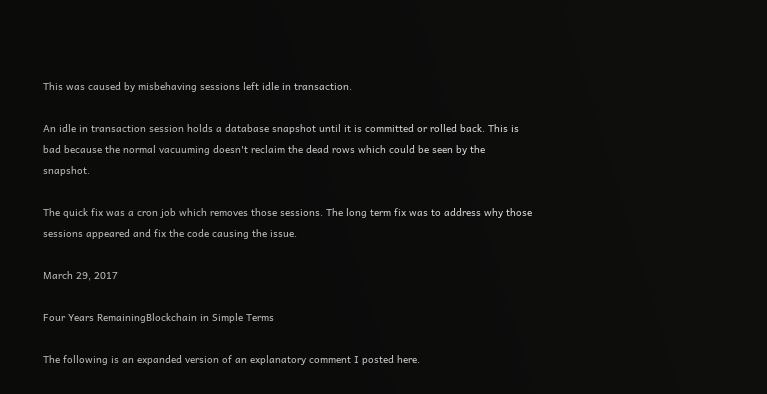This was caused by misbehaving sessions left idle in transaction.

An idle in transaction session holds a database snapshot until it is committed or rolled back. This is bad because the normal vacuuming doesn't reclaim the dead rows which could be seen by the snapshot.

The quick fix was a cron job which removes those sessions. The long term fix was to address why those sessions appeared and fix the code causing the issue.

March 29, 2017

Four Years RemainingBlockchain in Simple Terms

The following is an expanded version of an explanatory comment I posted here.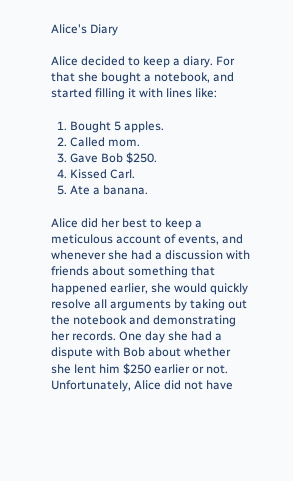Alice's Diary

Alice decided to keep a diary. For that she bought a notebook, and started filling it with lines like:

  1. Bought 5 apples.
  2. Called mom.
  3. Gave Bob $250.
  4. Kissed Carl.
  5. Ate a banana.

Alice did her best to keep a meticulous account of events, and whenever she had a discussion with friends about something that happened earlier, she would quickly resolve all arguments by taking out the notebook and demonstrating her records. One day she had a dispute with Bob about whether she lent him $250 earlier or not. Unfortunately, Alice did not have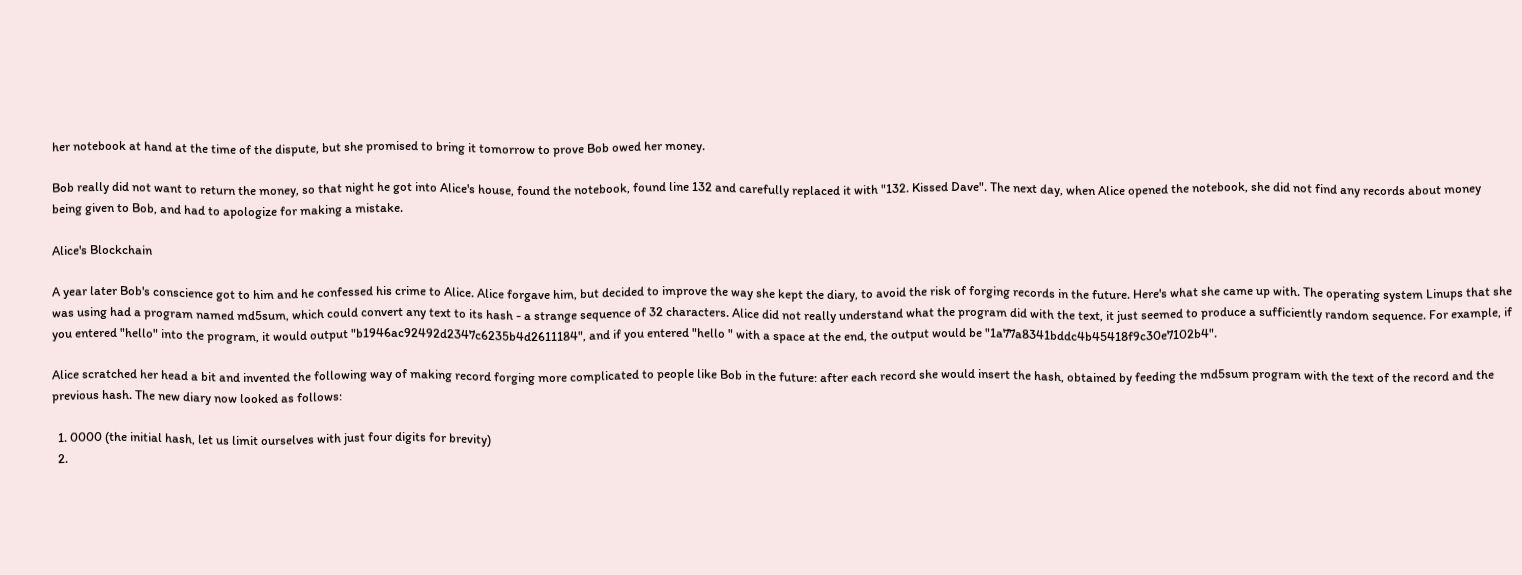her notebook at hand at the time of the dispute, but she promised to bring it tomorrow to prove Bob owed her money.

Bob really did not want to return the money, so that night he got into Alice's house, found the notebook, found line 132 and carefully replaced it with "132. Kissed Dave". The next day, when Alice opened the notebook, she did not find any records about money being given to Bob, and had to apologize for making a mistake.

Alice's Blockchain

A year later Bob's conscience got to him and he confessed his crime to Alice. Alice forgave him, but decided to improve the way she kept the diary, to avoid the risk of forging records in the future. Here's what she came up with. The operating system Linups that she was using had a program named md5sum, which could convert any text to its hash - a strange sequence of 32 characters. Alice did not really understand what the program did with the text, it just seemed to produce a sufficiently random sequence. For example, if you entered "hello" into the program, it would output "b1946ac92492d2347c6235b4d2611184", and if you entered "hello " with a space at the end, the output would be "1a77a8341bddc4b45418f9c30e7102b4".

Alice scratched her head a bit and invented the following way of making record forging more complicated to people like Bob in the future: after each record she would insert the hash, obtained by feeding the md5sum program with the text of the record and the previous hash. The new diary now looked as follows:

  1. 0000 (the initial hash, let us limit ourselves with just four digits for brevity)
  2.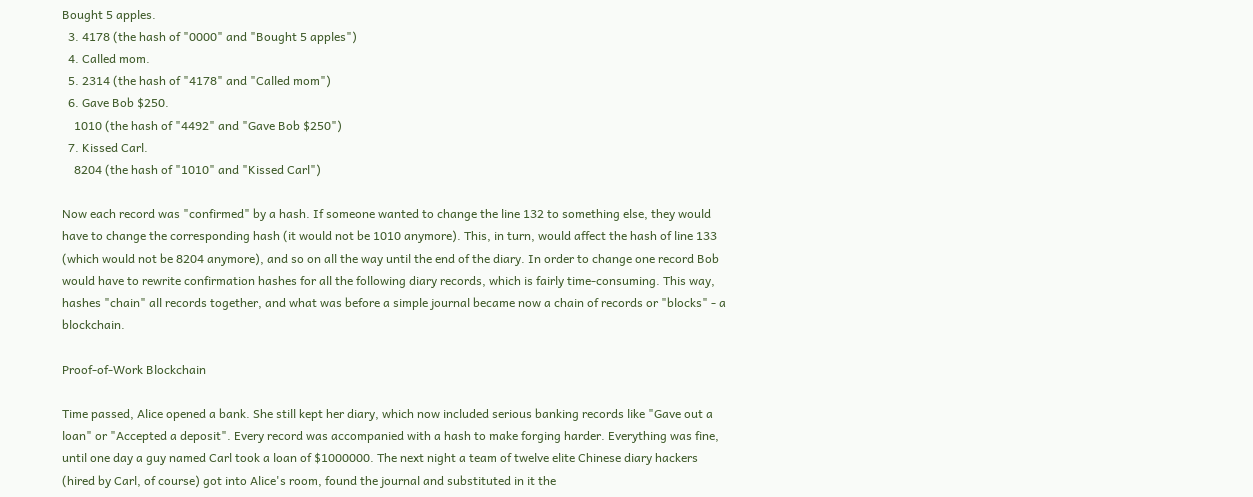Bought 5 apples.
  3. 4178 (the hash of "0000" and "Bought 5 apples")
  4. Called mom.
  5. 2314 (the hash of "4178" and "Called mom")
  6. Gave Bob $250.
    1010 (the hash of "4492" and "Gave Bob $250")
  7. Kissed Carl.
    8204 (the hash of "1010" and "Kissed Carl")

Now each record was "confirmed" by a hash. If someone wanted to change the line 132 to something else, they would have to change the corresponding hash (it would not be 1010 anymore). This, in turn, would affect the hash of line 133 (which would not be 8204 anymore), and so on all the way until the end of the diary. In order to change one record Bob would have to rewrite confirmation hashes for all the following diary records, which is fairly time-consuming. This way, hashes "chain" all records together, and what was before a simple journal became now a chain of records or "blocks" - a blockchain.

Proof-of-Work Blockchain

Time passed, Alice opened a bank. She still kept her diary, which now included serious banking records like "Gave out a loan" or "Accepted a deposit". Every record was accompanied with a hash to make forging harder. Everything was fine, until one day a guy named Carl took a loan of $1000000. The next night a team of twelve elite Chinese diary hackers (hired by Carl, of course) got into Alice's room, found the journal and substituted in it the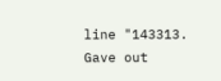line "143313. Gave out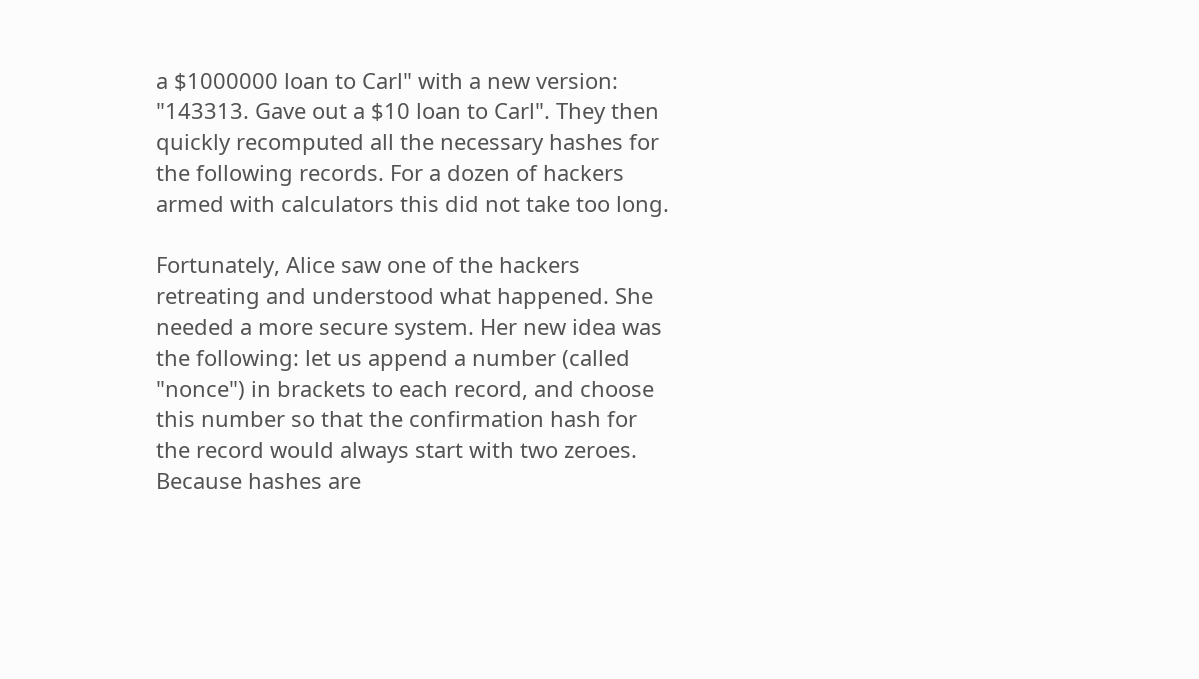a $1000000 loan to Carl" with a new version: "143313. Gave out a $10 loan to Carl". They then quickly recomputed all the necessary hashes for the following records. For a dozen of hackers armed with calculators this did not take too long.

Fortunately, Alice saw one of the hackers retreating and understood what happened. She needed a more secure system. Her new idea was the following: let us append a number (called "nonce") in brackets to each record, and choose this number so that the confirmation hash for the record would always start with two zeroes. Because hashes are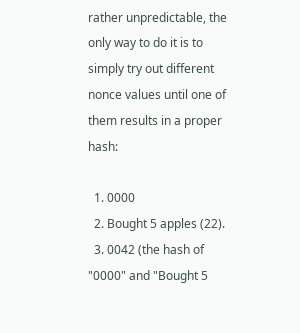rather unpredictable, the only way to do it is to simply try out different nonce values until one of them results in a proper hash:

  1. 0000
  2. Bought 5 apples (22).
  3. 0042 (the hash of "0000" and "Bought 5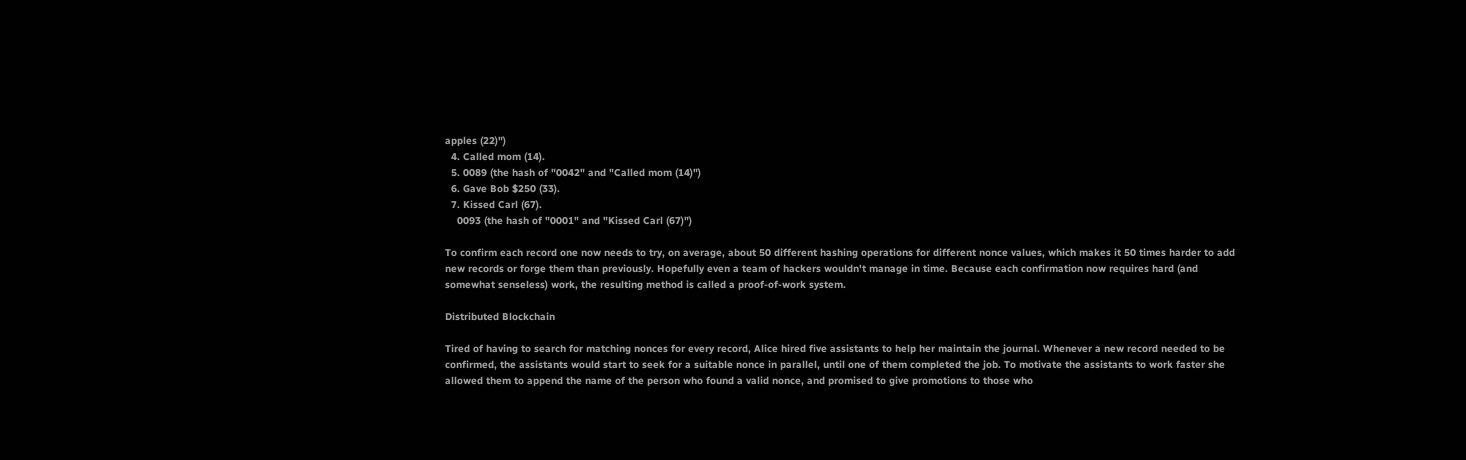apples (22)")
  4. Called mom (14).
  5. 0089 (the hash of "0042" and "Called mom (14)")
  6. Gave Bob $250 (33).
  7. Kissed Carl (67).
    0093 (the hash of "0001" and "Kissed Carl (67)")

To confirm each record one now needs to try, on average, about 50 different hashing operations for different nonce values, which makes it 50 times harder to add new records or forge them than previously. Hopefully even a team of hackers wouldn't manage in time. Because each confirmation now requires hard (and somewhat senseless) work, the resulting method is called a proof-of-work system.

Distributed Blockchain

Tired of having to search for matching nonces for every record, Alice hired five assistants to help her maintain the journal. Whenever a new record needed to be confirmed, the assistants would start to seek for a suitable nonce in parallel, until one of them completed the job. To motivate the assistants to work faster she allowed them to append the name of the person who found a valid nonce, and promised to give promotions to those who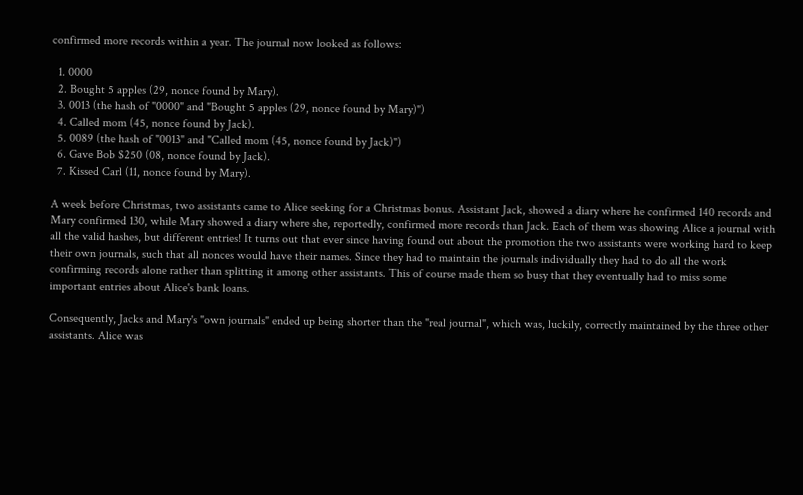confirmed more records within a year. The journal now looked as follows:

  1. 0000
  2. Bought 5 apples (29, nonce found by Mary).
  3. 0013 (the hash of "0000" and "Bought 5 apples (29, nonce found by Mary)")
  4. Called mom (45, nonce found by Jack).
  5. 0089 (the hash of "0013" and "Called mom (45, nonce found by Jack)")
  6. Gave Bob $250 (08, nonce found by Jack).
  7. Kissed Carl (11, nonce found by Mary).

A week before Christmas, two assistants came to Alice seeking for a Christmas bonus. Assistant Jack, showed a diary where he confirmed 140 records and Mary confirmed 130, while Mary showed a diary where she, reportedly, confirmed more records than Jack. Each of them was showing Alice a journal with all the valid hashes, but different entries! It turns out that ever since having found out about the promotion the two assistants were working hard to keep their own journals, such that all nonces would have their names. Since they had to maintain the journals individually they had to do all the work confirming records alone rather than splitting it among other assistants. This of course made them so busy that they eventually had to miss some important entries about Alice's bank loans.

Consequently, Jacks and Mary's "own journals" ended up being shorter than the "real journal", which was, luckily, correctly maintained by the three other assistants. Alice was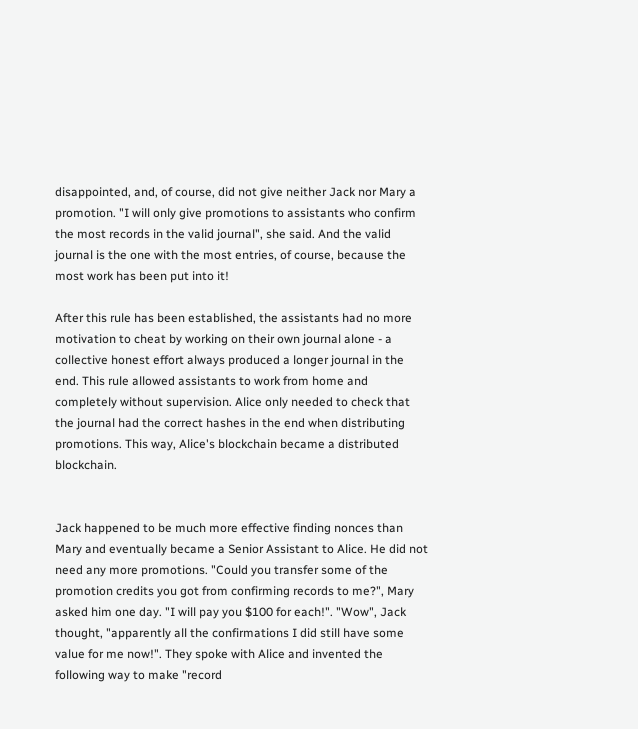disappointed, and, of course, did not give neither Jack nor Mary a promotion. "I will only give promotions to assistants who confirm the most records in the valid journal", she said. And the valid journal is the one with the most entries, of course, because the most work has been put into it!

After this rule has been established, the assistants had no more motivation to cheat by working on their own journal alone - a collective honest effort always produced a longer journal in the end. This rule allowed assistants to work from home and completely without supervision. Alice only needed to check that the journal had the correct hashes in the end when distributing promotions. This way, Alice's blockchain became a distributed blockchain.


Jack happened to be much more effective finding nonces than Mary and eventually became a Senior Assistant to Alice. He did not need any more promotions. "Could you transfer some of the promotion credits you got from confirming records to me?", Mary asked him one day. "I will pay you $100 for each!". "Wow", Jack thought, "apparently all the confirmations I did still have some value for me now!". They spoke with Alice and invented the following way to make "record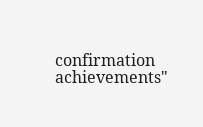confirmation achievements"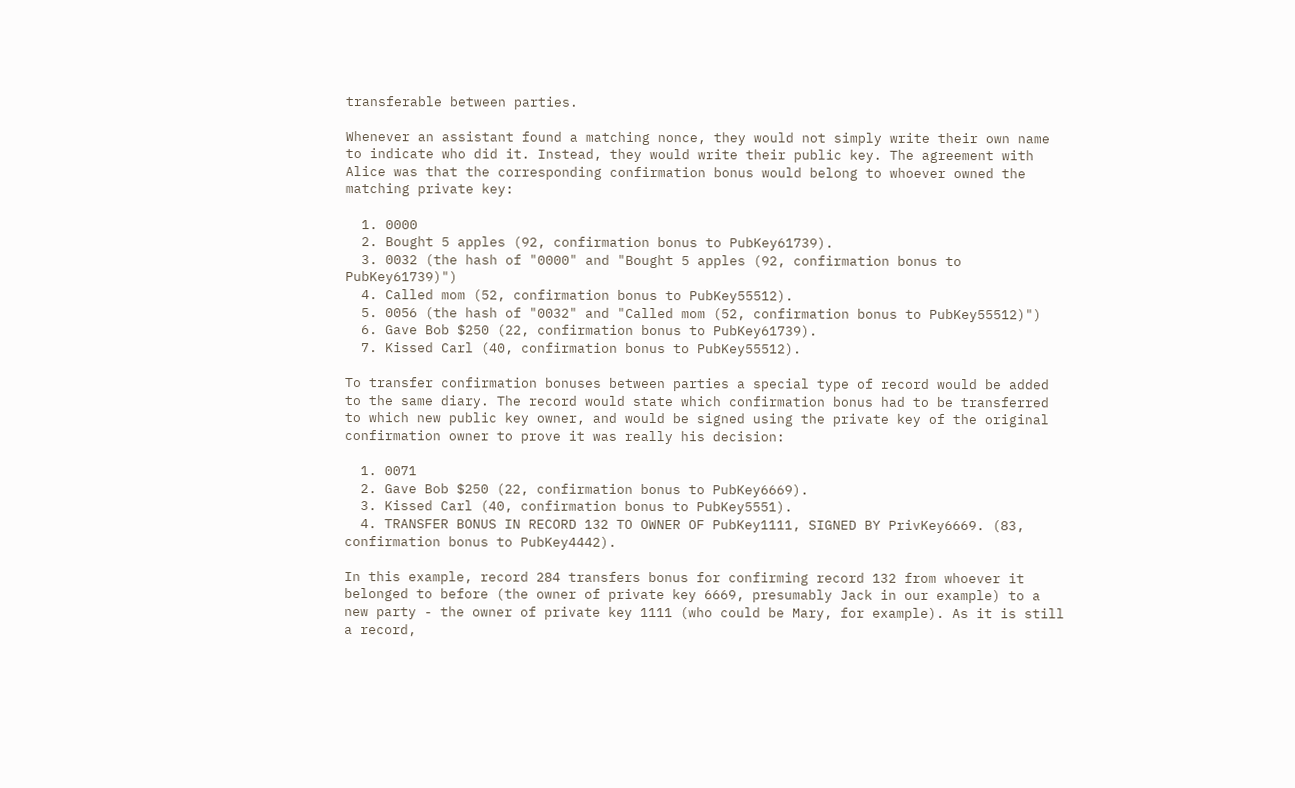transferable between parties.

Whenever an assistant found a matching nonce, they would not simply write their own name to indicate who did it. Instead, they would write their public key. The agreement with Alice was that the corresponding confirmation bonus would belong to whoever owned the matching private key:

  1. 0000
  2. Bought 5 apples (92, confirmation bonus to PubKey61739).
  3. 0032 (the hash of "0000" and "Bought 5 apples (92, confirmation bonus to PubKey61739)")
  4. Called mom (52, confirmation bonus to PubKey55512).
  5. 0056 (the hash of "0032" and "Called mom (52, confirmation bonus to PubKey55512)")
  6. Gave Bob $250 (22, confirmation bonus to PubKey61739).
  7. Kissed Carl (40, confirmation bonus to PubKey55512).

To transfer confirmation bonuses between parties a special type of record would be added to the same diary. The record would state which confirmation bonus had to be transferred to which new public key owner, and would be signed using the private key of the original confirmation owner to prove it was really his decision:

  1. 0071
  2. Gave Bob $250 (22, confirmation bonus to PubKey6669).
  3. Kissed Carl (40, confirmation bonus to PubKey5551).
  4. TRANSFER BONUS IN RECORD 132 TO OWNER OF PubKey1111, SIGNED BY PrivKey6669. (83, confirmation bonus to PubKey4442).

In this example, record 284 transfers bonus for confirming record 132 from whoever it belonged to before (the owner of private key 6669, presumably Jack in our example) to a new party - the owner of private key 1111 (who could be Mary, for example). As it is still a record,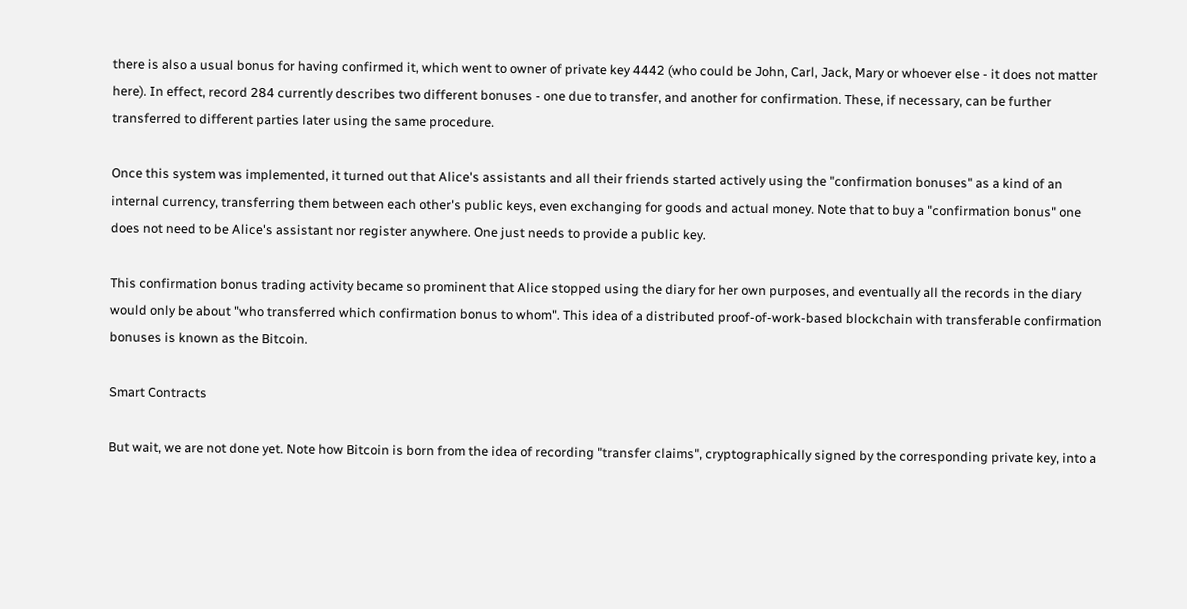there is also a usual bonus for having confirmed it, which went to owner of private key 4442 (who could be John, Carl, Jack, Mary or whoever else - it does not matter here). In effect, record 284 currently describes two different bonuses - one due to transfer, and another for confirmation. These, if necessary, can be further transferred to different parties later using the same procedure.

Once this system was implemented, it turned out that Alice's assistants and all their friends started actively using the "confirmation bonuses" as a kind of an internal currency, transferring them between each other's public keys, even exchanging for goods and actual money. Note that to buy a "confirmation bonus" one does not need to be Alice's assistant nor register anywhere. One just needs to provide a public key.

This confirmation bonus trading activity became so prominent that Alice stopped using the diary for her own purposes, and eventually all the records in the diary would only be about "who transferred which confirmation bonus to whom". This idea of a distributed proof-of-work-based blockchain with transferable confirmation bonuses is known as the Bitcoin.

Smart Contracts

But wait, we are not done yet. Note how Bitcoin is born from the idea of recording "transfer claims", cryptographically signed by the corresponding private key, into a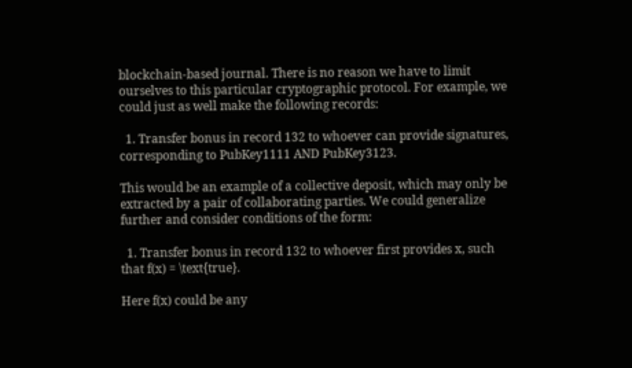blockchain-based journal. There is no reason we have to limit ourselves to this particular cryptographic protocol. For example, we could just as well make the following records:

  1. Transfer bonus in record 132 to whoever can provide signatures, corresponding to PubKey1111 AND PubKey3123.

This would be an example of a collective deposit, which may only be extracted by a pair of collaborating parties. We could generalize further and consider conditions of the form:

  1. Transfer bonus in record 132 to whoever first provides x, such that f(x) = \text{true}.

Here f(x) could be any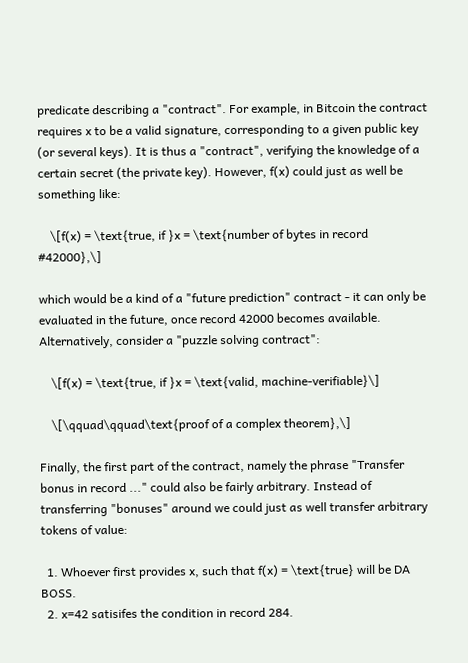predicate describing a "contract". For example, in Bitcoin the contract requires x to be a valid signature, corresponding to a given public key (or several keys). It is thus a "contract", verifying the knowledge of a certain secret (the private key). However, f(x) could just as well be something like:

    \[f(x) = \text{true, if }x = \text{number of bytes in record #42000},\]

which would be a kind of a "future prediction" contract - it can only be evaluated in the future, once record 42000 becomes available. Alternatively, consider a "puzzle solving contract":

    \[f(x) = \text{true, if }x = \text{valid, machine-verifiable}\]

    \[\qquad\qquad\text{proof of a complex theorem},\]

Finally, the first part of the contract, namely the phrase "Transfer bonus in record ..." could also be fairly arbitrary. Instead of transferring "bonuses" around we could just as well transfer arbitrary tokens of value:

  1. Whoever first provides x, such that f(x) = \text{true} will be DA BOSS.
  2. x=42 satisifes the condition in record 284.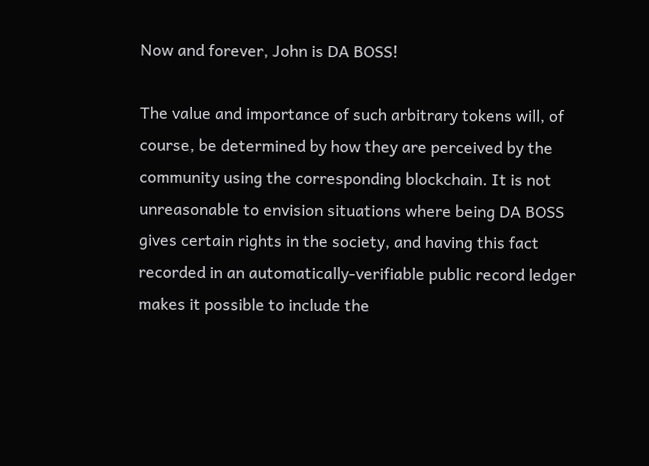Now and forever, John is DA BOSS!

The value and importance of such arbitrary tokens will, of course, be determined by how they are perceived by the community using the corresponding blockchain. It is not unreasonable to envision situations where being DA BOSS gives certain rights in the society, and having this fact recorded in an automatically-verifiable public record ledger makes it possible to include the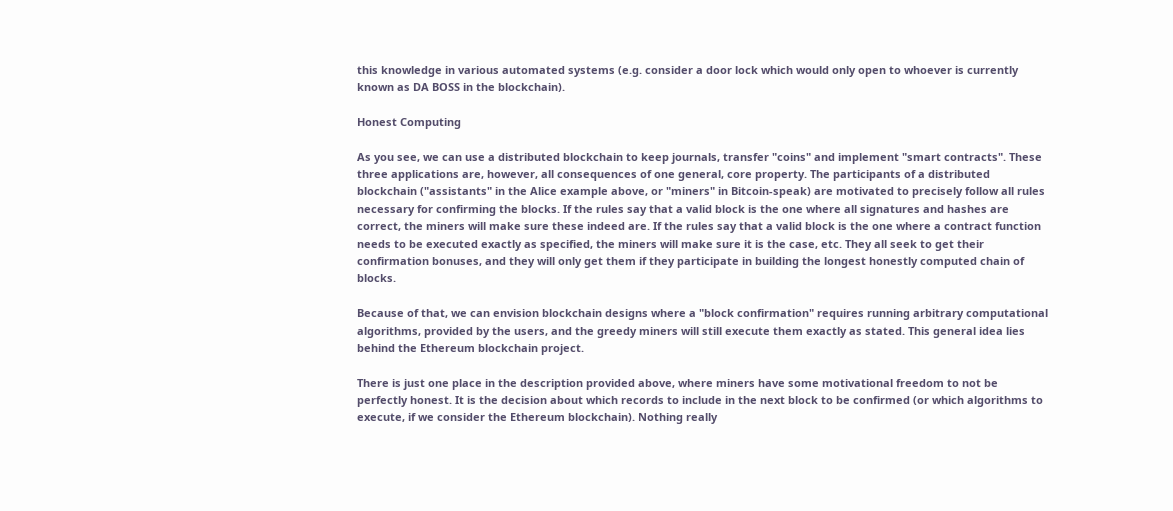this knowledge in various automated systems (e.g. consider a door lock which would only open to whoever is currently known as DA BOSS in the blockchain).

Honest Computing

As you see, we can use a distributed blockchain to keep journals, transfer "coins" and implement "smart contracts". These three applications are, however, all consequences of one general, core property. The participants of a distributed blockchain ("assistants" in the Alice example above, or "miners" in Bitcoin-speak) are motivated to precisely follow all rules necessary for confirming the blocks. If the rules say that a valid block is the one where all signatures and hashes are correct, the miners will make sure these indeed are. If the rules say that a valid block is the one where a contract function needs to be executed exactly as specified, the miners will make sure it is the case, etc. They all seek to get their confirmation bonuses, and they will only get them if they participate in building the longest honestly computed chain of blocks.

Because of that, we can envision blockchain designs where a "block confirmation" requires running arbitrary computational algorithms, provided by the users, and the greedy miners will still execute them exactly as stated. This general idea lies behind the Ethereum blockchain project.

There is just one place in the description provided above, where miners have some motivational freedom to not be perfectly honest. It is the decision about which records to include in the next block to be confirmed (or which algorithms to execute, if we consider the Ethereum blockchain). Nothing really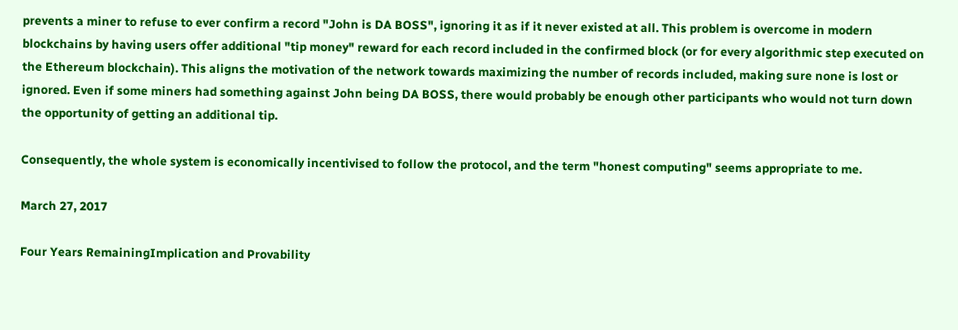prevents a miner to refuse to ever confirm a record "John is DA BOSS", ignoring it as if it never existed at all. This problem is overcome in modern blockchains by having users offer additional "tip money" reward for each record included in the confirmed block (or for every algorithmic step executed on the Ethereum blockchain). This aligns the motivation of the network towards maximizing the number of records included, making sure none is lost or ignored. Even if some miners had something against John being DA BOSS, there would probably be enough other participants who would not turn down the opportunity of getting an additional tip.

Consequently, the whole system is economically incentivised to follow the protocol, and the term "honest computing" seems appropriate to me.

March 27, 2017

Four Years RemainingImplication and Provability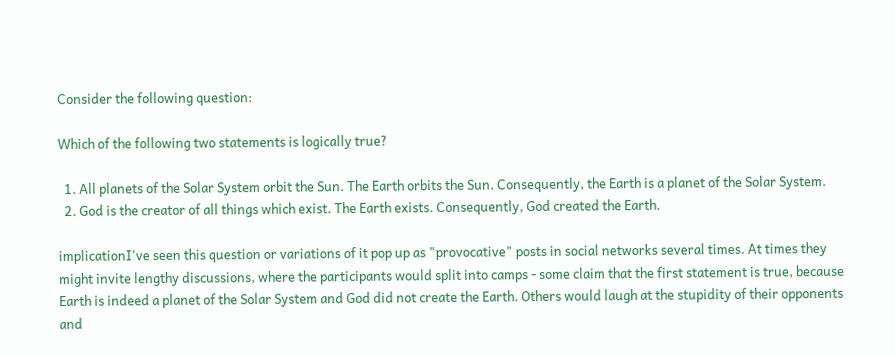Consider the following question:

Which of the following two statements is logically true?

  1. All planets of the Solar System orbit the Sun. The Earth orbits the Sun. Consequently, the Earth is a planet of the Solar System.
  2. God is the creator of all things which exist. The Earth exists. Consequently, God created the Earth.

implicationI've seen this question or variations of it pop up as "provocative" posts in social networks several times. At times they might invite lengthy discussions, where the participants would split into camps - some claim that the first statement is true, because Earth is indeed a planet of the Solar System and God did not create the Earth. Others would laugh at the stupidity of their opponents and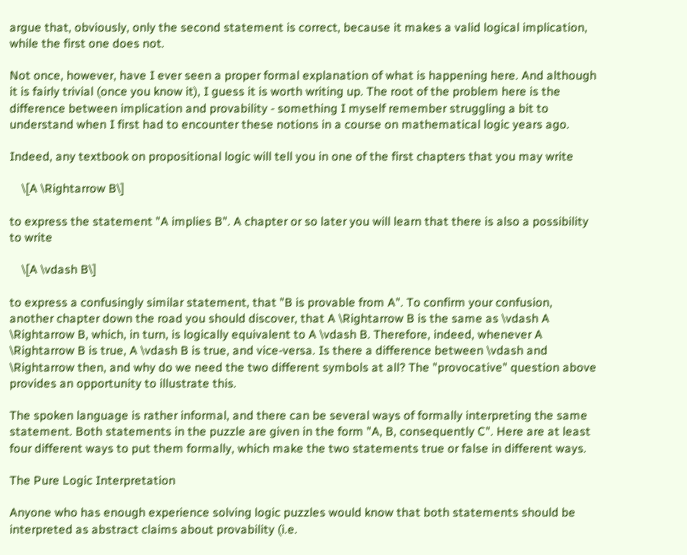argue that, obviously, only the second statement is correct, because it makes a valid logical implication, while the first one does not.

Not once, however, have I ever seen a proper formal explanation of what is happening here. And although it is fairly trivial (once you know it), I guess it is worth writing up. The root of the problem here is the difference between implication and provability - something I myself remember struggling a bit to understand when I first had to encounter these notions in a course on mathematical logic years ago.

Indeed, any textbook on propositional logic will tell you in one of the first chapters that you may write

    \[A \Rightarrow B\]

to express the statement "A implies B". A chapter or so later you will learn that there is also a possibility to write

    \[A \vdash B\]

to express a confusingly similar statement, that "B is provable from A". To confirm your confusion, another chapter down the road you should discover, that A \Rightarrow B is the same as \vdash A \Rightarrow B, which, in turn, is logically equivalent to A \vdash B. Therefore, indeed, whenever A \Rightarrow B is true, A \vdash B is true, and vice-versa. Is there a difference between \vdash and \Rightarrow then, and why do we need the two different symbols at all? The "provocative" question above provides an opportunity to illustrate this.

The spoken language is rather informal, and there can be several ways of formally interpreting the same statement. Both statements in the puzzle are given in the form "A, B, consequently C". Here are at least four different ways to put them formally, which make the two statements true or false in different ways.

The Pure Logic Interpretation

Anyone who has enough experience solving logic puzzles would know that both statements should be interpreted as abstract claims about provability (i.e.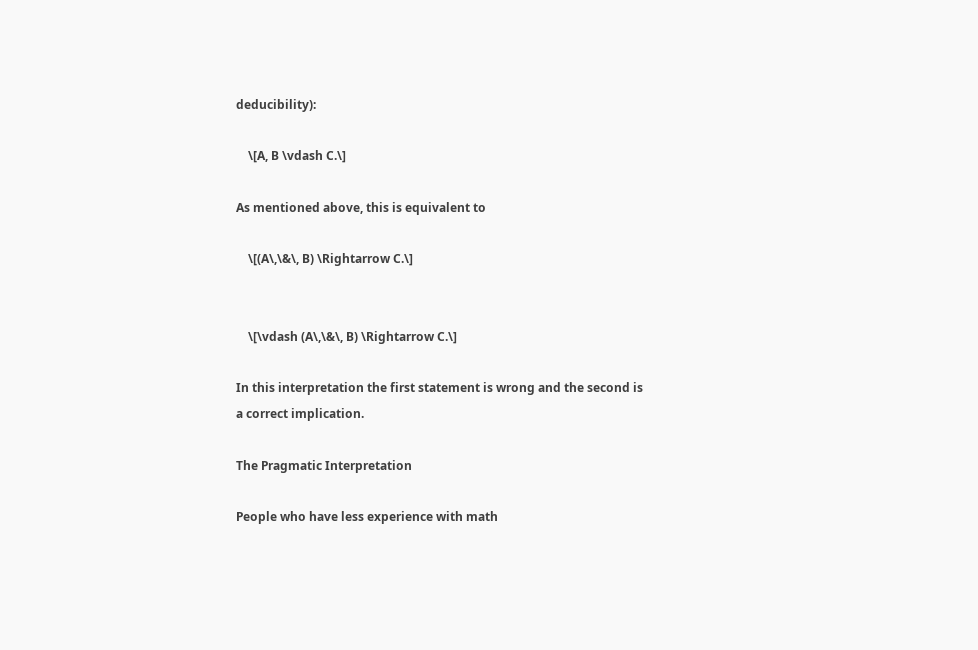deducibility):

    \[A, B \vdash C.\]

As mentioned above, this is equivalent to

    \[(A\,\&\, B) \Rightarrow C.\]


    \[\vdash (A\,\&\, B) \Rightarrow C.\]

In this interpretation the first statement is wrong and the second is a correct implication.

The Pragmatic Interpretation

People who have less experience with math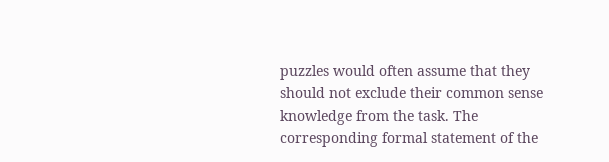puzzles would often assume that they should not exclude their common sense knowledge from the task. The corresponding formal statement of the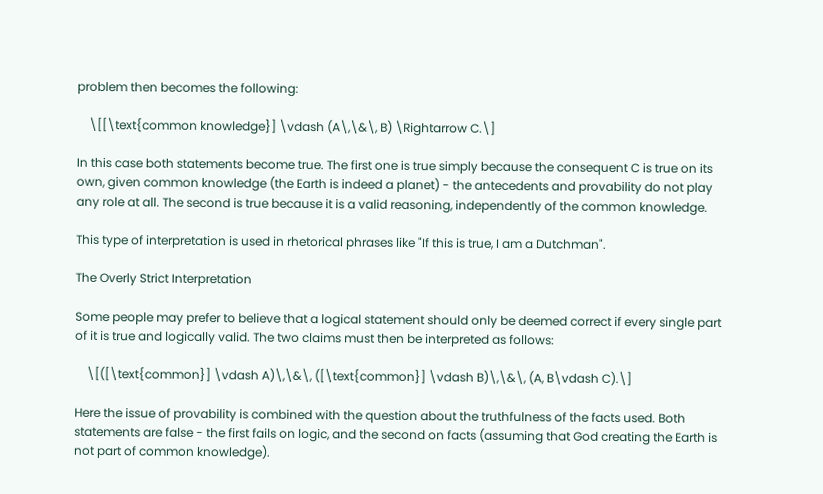problem then becomes the following:

    \[[\text{common knowledge}] \vdash (A\,\&\, B) \Rightarrow C.\]

In this case both statements become true. The first one is true simply because the consequent C is true on its own, given common knowledge (the Earth is indeed a planet) - the antecedents and provability do not play any role at all. The second is true because it is a valid reasoning, independently of the common knowledge.

This type of interpretation is used in rhetorical phrases like "If this is true, I am a Dutchman".

The Overly Strict Interpretation

Some people may prefer to believe that a logical statement should only be deemed correct if every single part of it is true and logically valid. The two claims must then be interpreted as follows:

    \[([\text{common}] \vdash A)\,\&\, ([\text{common}] \vdash B)\,\&\, (A, B\vdash C).\]

Here the issue of provability is combined with the question about the truthfulness of the facts used. Both statements are false - the first fails on logic, and the second on facts (assuming that God creating the Earth is not part of common knowledge).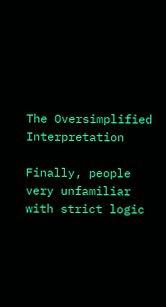The Oversimplified Interpretation

Finally, people very unfamiliar with strict logic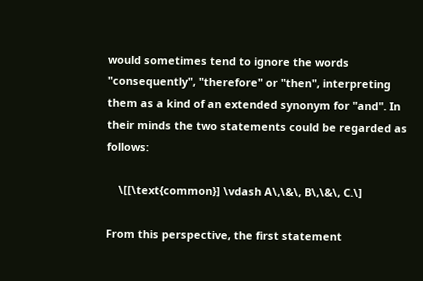would sometimes tend to ignore the words "consequently", "therefore" or "then", interpreting them as a kind of an extended synonym for "and". In their minds the two statements could be regarded as follows:

    \[[\text{common}] \vdash A\,\&\, B\,\&\, C.\]

From this perspective, the first statement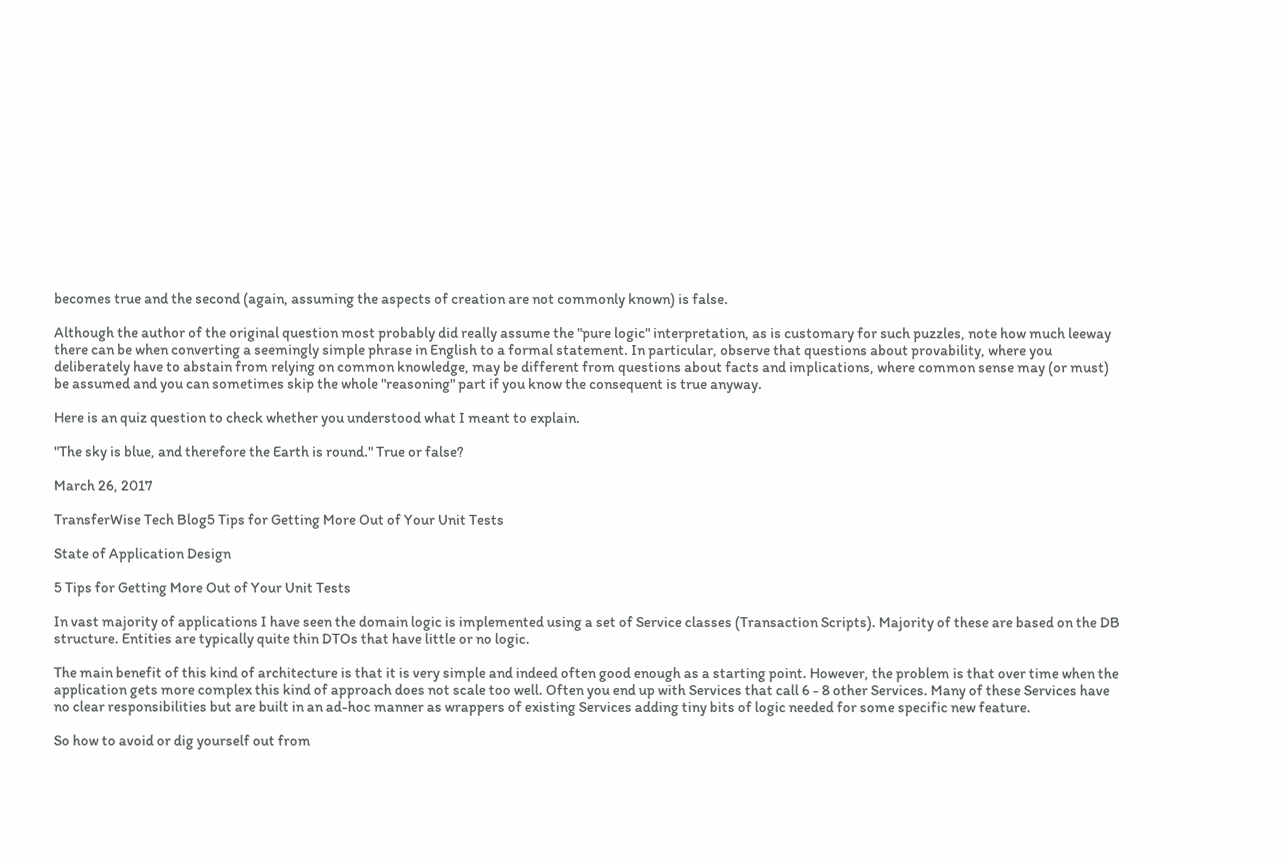becomes true and the second (again, assuming the aspects of creation are not commonly known) is false.

Although the author of the original question most probably did really assume the "pure logic" interpretation, as is customary for such puzzles, note how much leeway there can be when converting a seemingly simple phrase in English to a formal statement. In particular, observe that questions about provability, where you deliberately have to abstain from relying on common knowledge, may be different from questions about facts and implications, where common sense may (or must) be assumed and you can sometimes skip the whole "reasoning" part if you know the consequent is true anyway.

Here is an quiz question to check whether you understood what I meant to explain.

"The sky is blue, and therefore the Earth is round." True or false?

March 26, 2017

TransferWise Tech Blog5 Tips for Getting More Out of Your Unit Tests

State of Application Design

5 Tips for Getting More Out of Your Unit Tests

In vast majority of applications I have seen the domain logic is implemented using a set of Service classes (Transaction Scripts). Majority of these are based on the DB structure. Entities are typically quite thin DTOs that have little or no logic.

The main benefit of this kind of architecture is that it is very simple and indeed often good enough as a starting point. However, the problem is that over time when the application gets more complex this kind of approach does not scale too well. Often you end up with Services that call 6 - 8 other Services. Many of these Services have no clear responsibilities but are built in an ad-hoc manner as wrappers of existing Services adding tiny bits of logic needed for some specific new feature.

So how to avoid or dig yourself out from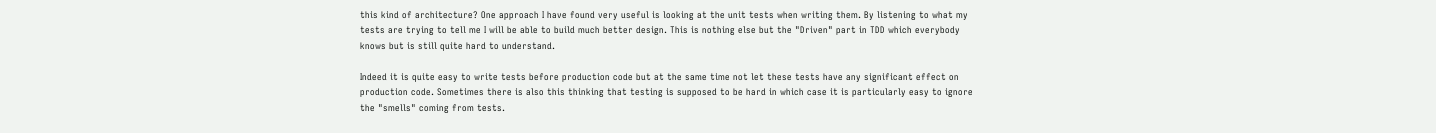this kind of architecture? One approach I have found very useful is looking at the unit tests when writing them. By listening to what my tests are trying to tell me I will be able to build much better design. This is nothing else but the "Driven" part in TDD which everybody knows but is still quite hard to understand.

Indeed it is quite easy to write tests before production code but at the same time not let these tests have any significant effect on production code. Sometimes there is also this thinking that testing is supposed to be hard in which case it is particularly easy to ignore the "smells" coming from tests.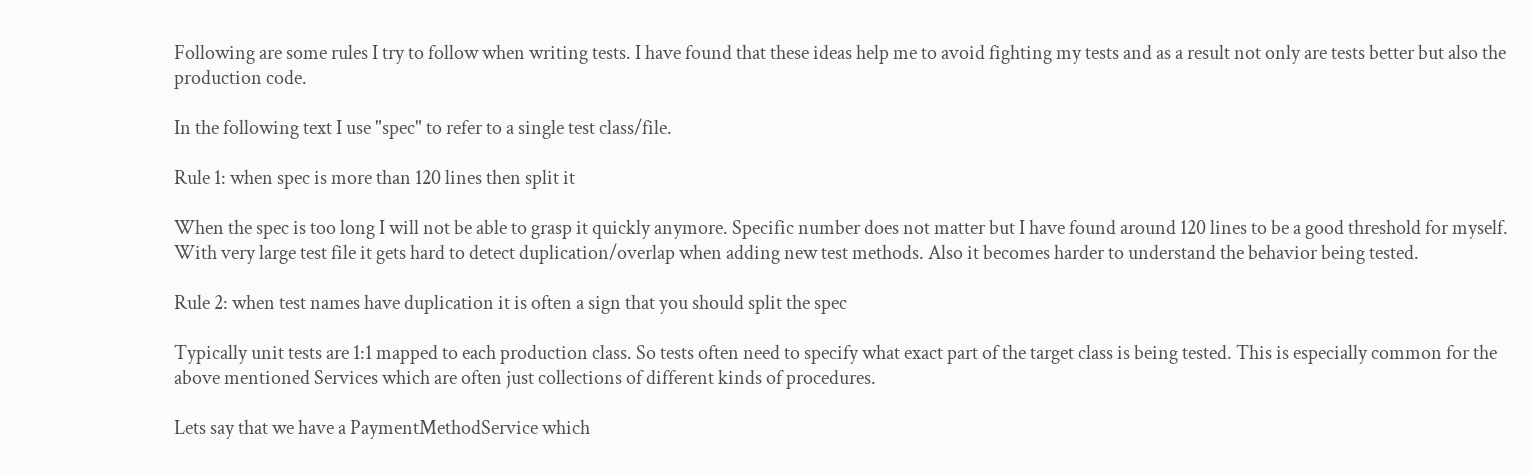Following are some rules I try to follow when writing tests. I have found that these ideas help me to avoid fighting my tests and as a result not only are tests better but also the production code.

In the following text I use "spec" to refer to a single test class/file.

Rule 1: when spec is more than 120 lines then split it

When the spec is too long I will not be able to grasp it quickly anymore. Specific number does not matter but I have found around 120 lines to be a good threshold for myself. With very large test file it gets hard to detect duplication/overlap when adding new test methods. Also it becomes harder to understand the behavior being tested.

Rule 2: when test names have duplication it is often a sign that you should split the spec

Typically unit tests are 1:1 mapped to each production class. So tests often need to specify what exact part of the target class is being tested. This is especially common for the above mentioned Services which are often just collections of different kinds of procedures.

Lets say that we have a PaymentMethodService which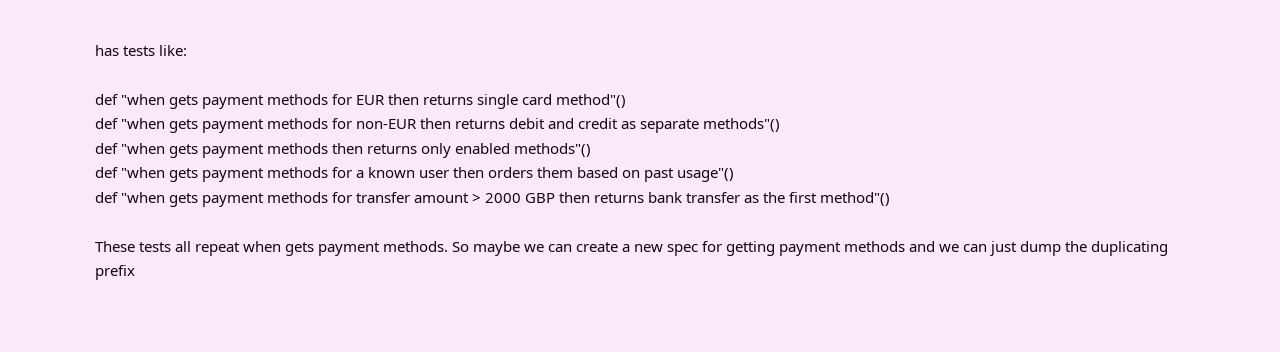has tests like:

def "when gets payment methods for EUR then returns single card method"()
def "when gets payment methods for non-EUR then returns debit and credit as separate methods"()
def "when gets payment methods then returns only enabled methods"()
def "when gets payment methods for a known user then orders them based on past usage"()
def "when gets payment methods for transfer amount > 2000 GBP then returns bank transfer as the first method"()

These tests all repeat when gets payment methods. So maybe we can create a new spec for getting payment methods and we can just dump the duplicating prefix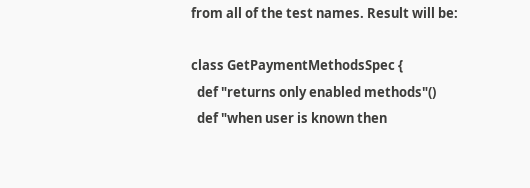from all of the test names. Result will be:

class GetPaymentMethodsSpec {
  def "returns only enabled methods"()
  def "when user is known then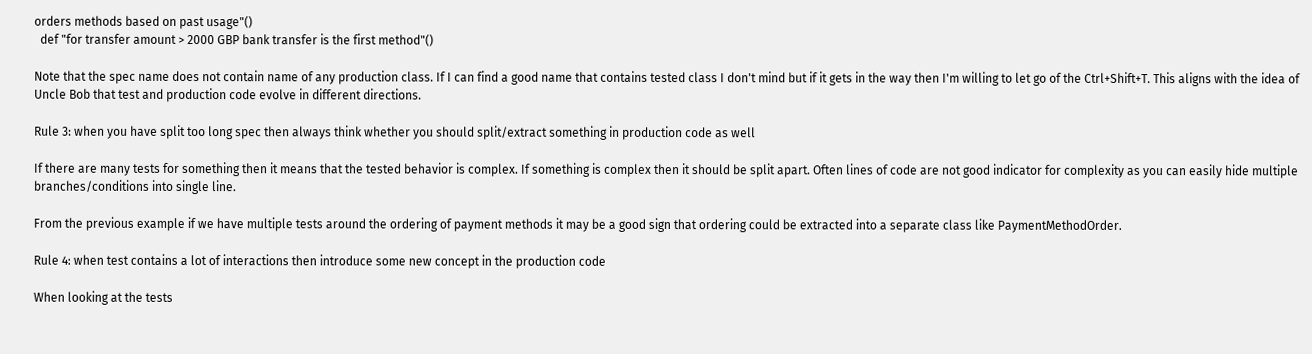orders methods based on past usage"()
  def "for transfer amount > 2000 GBP bank transfer is the first method"()

Note that the spec name does not contain name of any production class. If I can find a good name that contains tested class I don't mind but if it gets in the way then I'm willing to let go of the Ctrl+Shift+T. This aligns with the idea of Uncle Bob that test and production code evolve in different directions.

Rule 3: when you have split too long spec then always think whether you should split/extract something in production code as well

If there are many tests for something then it means that the tested behavior is complex. If something is complex then it should be split apart. Often lines of code are not good indicator for complexity as you can easily hide multiple branches/conditions into single line.

From the previous example if we have multiple tests around the ordering of payment methods it may be a good sign that ordering could be extracted into a separate class like PaymentMethodOrder.

Rule 4: when test contains a lot of interactions then introduce some new concept in the production code

When looking at the tests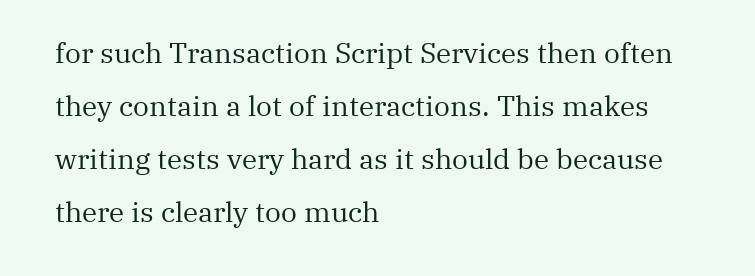for such Transaction Script Services then often they contain a lot of interactions. This makes writing tests very hard as it should be because there is clearly too much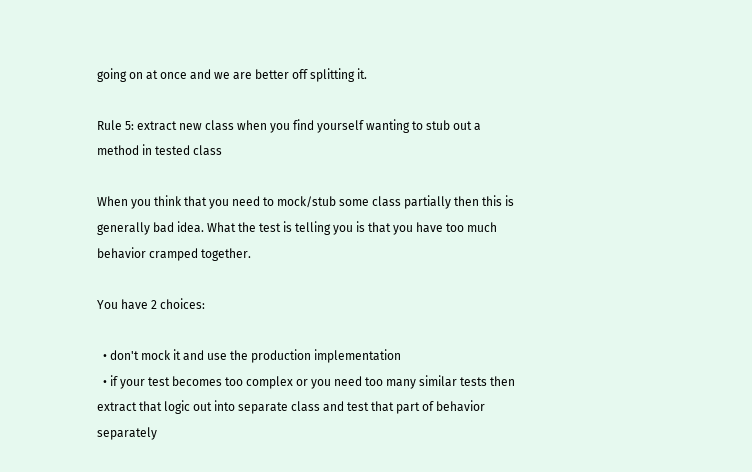going on at once and we are better off splitting it.

Rule 5: extract new class when you find yourself wanting to stub out a method in tested class

When you think that you need to mock/stub some class partially then this is generally bad idea. What the test is telling you is that you have too much behavior cramped together.

You have 2 choices:

  • don't mock it and use the production implementation
  • if your test becomes too complex or you need too many similar tests then extract that logic out into separate class and test that part of behavior separately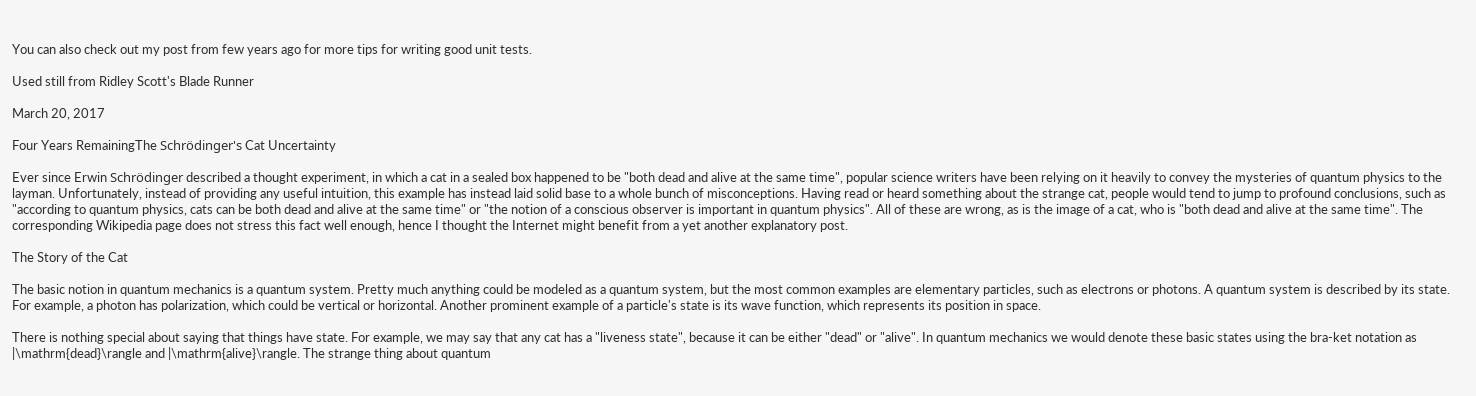You can also check out my post from few years ago for more tips for writing good unit tests.

Used still from Ridley Scott's Blade Runner

March 20, 2017

Four Years RemainingThe Schrödinger's Cat Uncertainty

Ever since Erwin Schrödinger described a thought experiment, in which a cat in a sealed box happened to be "both dead and alive at the same time", popular science writers have been relying on it heavily to convey the mysteries of quantum physics to the layman. Unfortunately, instead of providing any useful intuition, this example has instead laid solid base to a whole bunch of misconceptions. Having read or heard something about the strange cat, people would tend to jump to profound conclusions, such as "according to quantum physics, cats can be both dead and alive at the same time" or "the notion of a conscious observer is important in quantum physics". All of these are wrong, as is the image of a cat, who is "both dead and alive at the same time". The corresponding Wikipedia page does not stress this fact well enough, hence I thought the Internet might benefit from a yet another explanatory post.

The Story of the Cat

The basic notion in quantum mechanics is a quantum system. Pretty much anything could be modeled as a quantum system, but the most common examples are elementary particles, such as electrons or photons. A quantum system is described by its state. For example, a photon has polarization, which could be vertical or horizontal. Another prominent example of a particle's state is its wave function, which represents its position in space.

There is nothing special about saying that things have state. For example, we may say that any cat has a "liveness state", because it can be either "dead" or "alive". In quantum mechanics we would denote these basic states using the bra-ket notation as |\mathrm{dead}\rangle and |\mathrm{alive}\rangle. The strange thing about quantum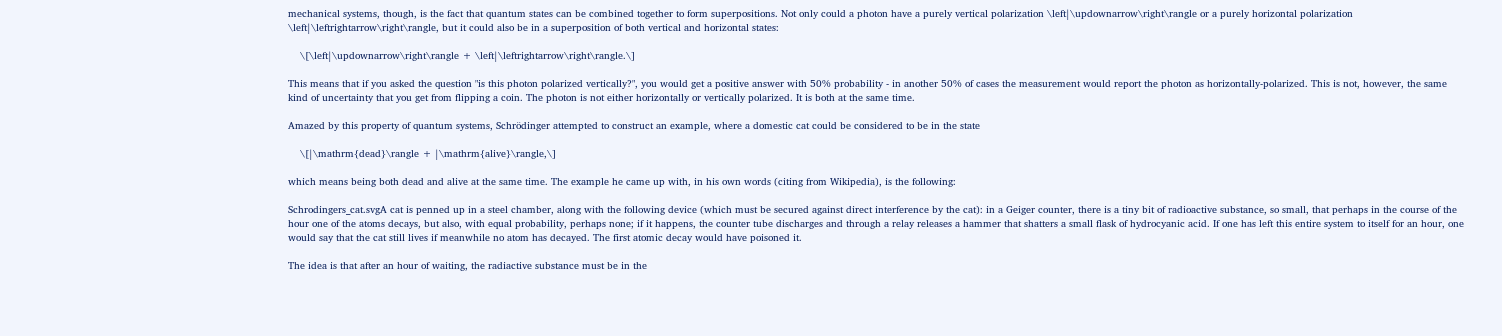mechanical systems, though, is the fact that quantum states can be combined together to form superpositions. Not only could a photon have a purely vertical polarization \left|\updownarrow\right\rangle or a purely horizontal polarization \left|\leftrightarrow\right\rangle, but it could also be in a superposition of both vertical and horizontal states:

    \[\left|\updownarrow\right\rangle + \left|\leftrightarrow\right\rangle.\]

This means that if you asked the question "is this photon polarized vertically?", you would get a positive answer with 50% probability - in another 50% of cases the measurement would report the photon as horizontally-polarized. This is not, however, the same kind of uncertainty that you get from flipping a coin. The photon is not either horizontally or vertically polarized. It is both at the same time.

Amazed by this property of quantum systems, Schrödinger attempted to construct an example, where a domestic cat could be considered to be in the state

    \[|\mathrm{dead}\rangle + |\mathrm{alive}\rangle,\]

which means being both dead and alive at the same time. The example he came up with, in his own words (citing from Wikipedia), is the following:

Schrodingers_cat.svgA cat is penned up in a steel chamber, along with the following device (which must be secured against direct interference by the cat): in a Geiger counter, there is a tiny bit of radioactive substance, so small, that perhaps in the course of the hour one of the atoms decays, but also, with equal probability, perhaps none; if it happens, the counter tube discharges and through a relay releases a hammer that shatters a small flask of hydrocyanic acid. If one has left this entire system to itself for an hour, one would say that the cat still lives if meanwhile no atom has decayed. The first atomic decay would have poisoned it.

The idea is that after an hour of waiting, the radiactive substance must be in the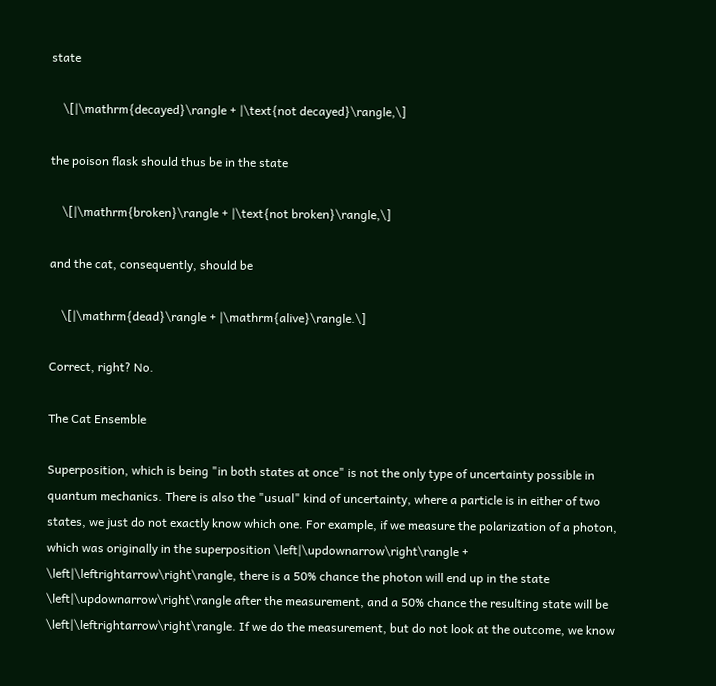state

    \[|\mathrm{decayed}\rangle + |\text{not decayed}\rangle,\]

the poison flask should thus be in the state

    \[|\mathrm{broken}\rangle + |\text{not broken}\rangle,\]

and the cat, consequently, should be

    \[|\mathrm{dead}\rangle + |\mathrm{alive}\rangle.\]

Correct, right? No.

The Cat Ensemble

Superposition, which is being "in both states at once" is not the only type of uncertainty possible in quantum mechanics. There is also the "usual" kind of uncertainty, where a particle is in either of two states, we just do not exactly know which one. For example, if we measure the polarization of a photon, which was originally in the superposition \left|\updownarrow\right\rangle + \left|\leftrightarrow\right\rangle, there is a 50% chance the photon will end up in the state \left|\updownarrow\right\rangle after the measurement, and a 50% chance the resulting state will be \left|\leftrightarrow\right\rangle. If we do the measurement, but do not look at the outcome, we know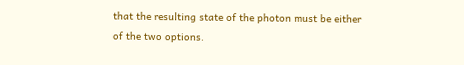that the resulting state of the photon must be either of the two options.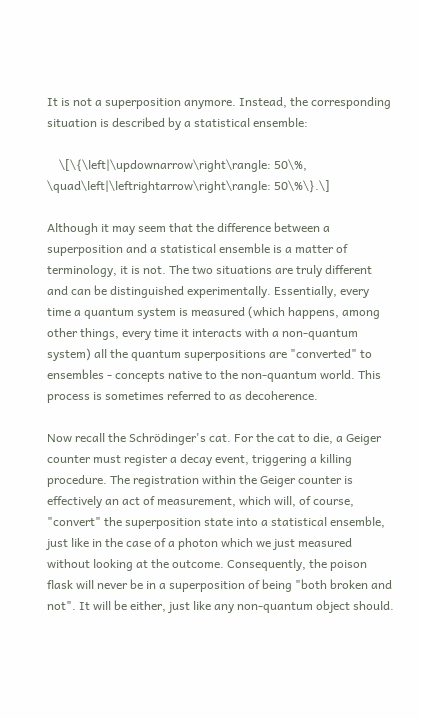It is not a superposition anymore. Instead, the corresponding situation is described by a statistical ensemble:

    \[\{\left|\updownarrow\right\rangle: 50\%, \quad\left|\leftrightarrow\right\rangle: 50\%\}.\]

Although it may seem that the difference between a superposition and a statistical ensemble is a matter of terminology, it is not. The two situations are truly different and can be distinguished experimentally. Essentially, every time a quantum system is measured (which happens, among other things, every time it interacts with a non-quantum system) all the quantum superpositions are "converted" to ensembles - concepts native to the non-quantum world. This process is sometimes referred to as decoherence.

Now recall the Schrödinger's cat. For the cat to die, a Geiger counter must register a decay event, triggering a killing procedure. The registration within the Geiger counter is effectively an act of measurement, which will, of course, "convert" the superposition state into a statistical ensemble, just like in the case of a photon which we just measured without looking at the outcome. Consequently, the poison flask will never be in a superposition of being "both broken and not". It will be either, just like any non-quantum object should.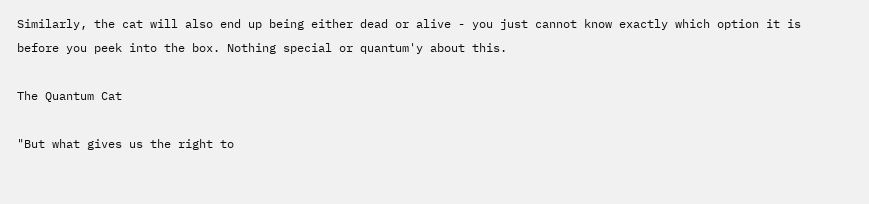Similarly, the cat will also end up being either dead or alive - you just cannot know exactly which option it is before you peek into the box. Nothing special or quantum'y about this.

The Quantum Cat

"But what gives us the right to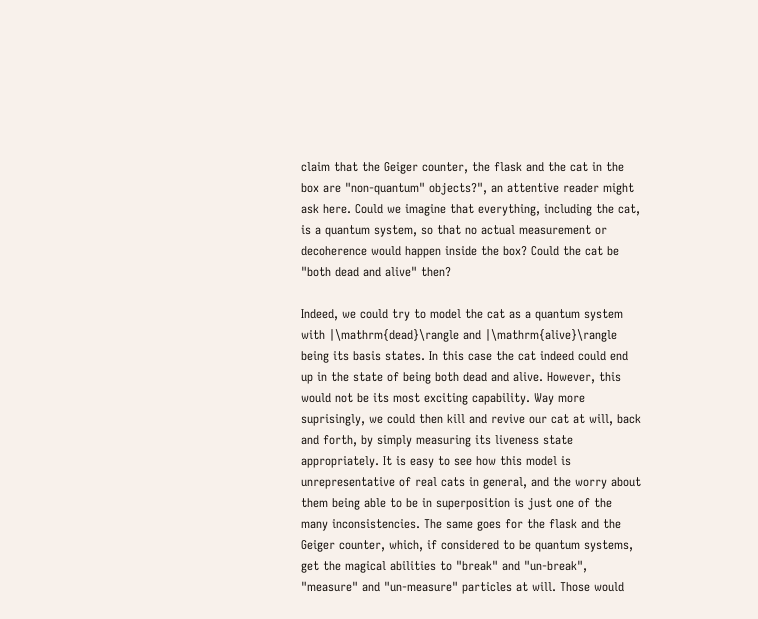claim that the Geiger counter, the flask and the cat in the box are "non-quantum" objects?", an attentive reader might ask here. Could we imagine that everything, including the cat, is a quantum system, so that no actual measurement or decoherence would happen inside the box? Could the cat be "both dead and alive" then?

Indeed, we could try to model the cat as a quantum system with |\mathrm{dead}\rangle and |\mathrm{alive}\rangle being its basis states. In this case the cat indeed could end up in the state of being both dead and alive. However, this would not be its most exciting capability. Way more suprisingly, we could then kill and revive our cat at will, back and forth, by simply measuring its liveness state appropriately. It is easy to see how this model is unrepresentative of real cats in general, and the worry about them being able to be in superposition is just one of the many inconsistencies. The same goes for the flask and the Geiger counter, which, if considered to be quantum systems, get the magical abilities to "break" and "un-break", "measure" and "un-measure" particles at will. Those would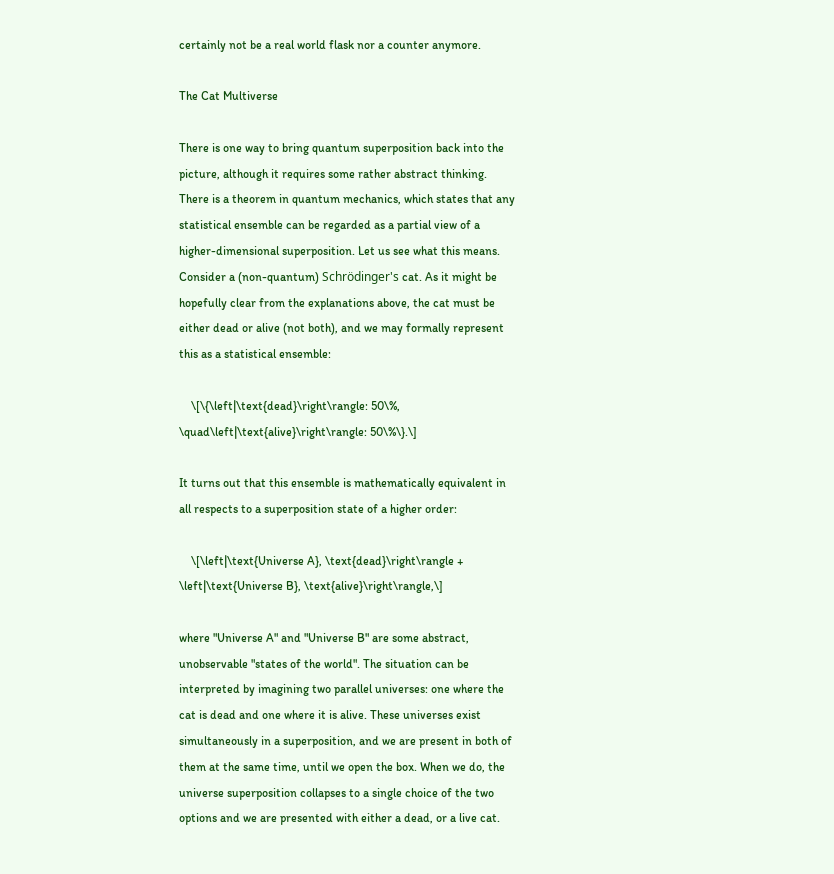certainly not be a real world flask nor a counter anymore.

The Cat Multiverse

There is one way to bring quantum superposition back into the picture, although it requires some rather abstract thinking. There is a theorem in quantum mechanics, which states that any statistical ensemble can be regarded as a partial view of a higher-dimensional superposition. Let us see what this means. Consider a (non-quantum) Schrödinger's cat. As it might be hopefully clear from the explanations above, the cat must be either dead or alive (not both), and we may formally represent this as a statistical ensemble:

    \[\{\left|\text{dead}\right\rangle: 50\%, \quad\left|\text{alive}\right\rangle: 50\%\}.\]

It turns out that this ensemble is mathematically equivalent in all respects to a superposition state of a higher order:

    \[\left|\text{Universe A}, \text{dead}\right\rangle + \left|\text{Universe B}, \text{alive}\right\rangle,\]

where "Universe A" and "Universe B" are some abstract, unobservable "states of the world". The situation can be interpreted by imagining two parallel universes: one where the cat is dead and one where it is alive. These universes exist simultaneously in a superposition, and we are present in both of them at the same time, until we open the box. When we do, the universe superposition collapses to a single choice of the two options and we are presented with either a dead, or a live cat.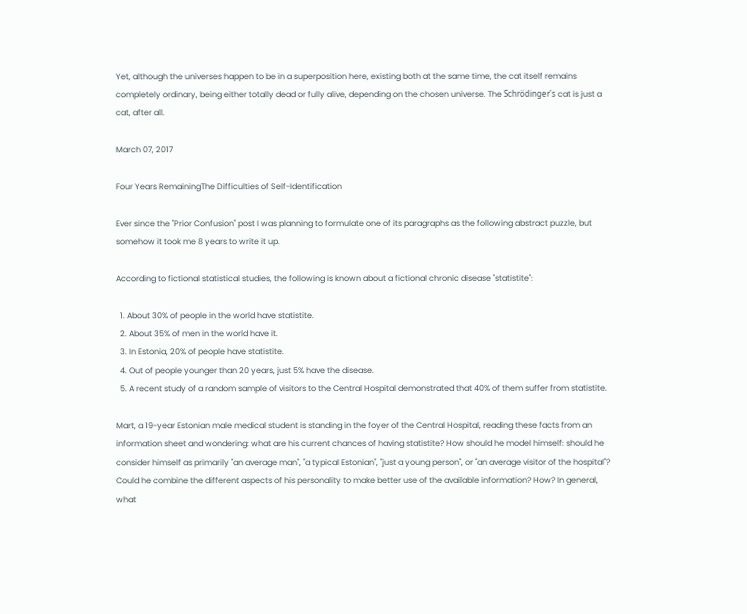Yet, although the universes happen to be in a superposition here, existing both at the same time, the cat itself remains completely ordinary, being either totally dead or fully alive, depending on the chosen universe. The Schrödinger's cat is just a cat, after all.

March 07, 2017

Four Years RemainingThe Difficulties of Self-Identification

Ever since the "Prior Confusion" post I was planning to formulate one of its paragraphs as the following abstract puzzle, but somehow it took me 8 years to write it up.

According to fictional statistical studies, the following is known about a fictional chronic disease "statistite":

  1. About 30% of people in the world have statistite.
  2. About 35% of men in the world have it.
  3. In Estonia, 20% of people have statistite.
  4. Out of people younger than 20 years, just 5% have the disease.
  5. A recent study of a random sample of visitors to the Central Hospital demonstrated that 40% of them suffer from statistite.

Mart, a 19-year Estonian male medical student is standing in the foyer of the Central Hospital, reading these facts from an information sheet and wondering: what are his current chances of having statistite? How should he model himself: should he consider himself as primarily "an average man", "a typical Estonian", "just a young person", or "an average visitor of the hospital"? Could he combine the different aspects of his personality to make better use of the available information? How? In general, what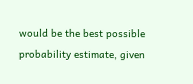would be the best possible probability estimate, given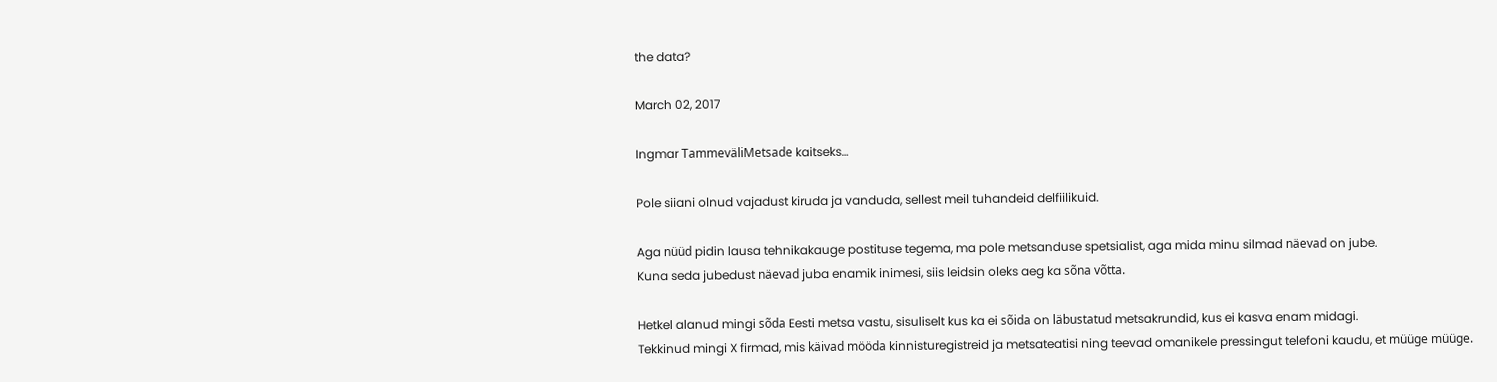the data?

March 02, 2017

Ingmar TammeväliMetsade kaitseks…

Pole siiani olnud vajadust kiruda ja vanduda, sellest meil tuhandeid delfiilikuid.

Aga nüüd pidin lausa tehnikakauge postituse tegema, ma pole metsanduse spetsialist, aga mida minu silmad näevad on jube.
Kuna seda jubedust näevad juba enamik inimesi, siis leidsin oleks aeg ka sõna võtta.

Hetkel alanud mingi sõda Eesti metsa vastu, sisuliselt kus ka ei sõida on läbustatud metsakrundid, kus ei kasva enam midagi.
Tekkinud mingi X firmad, mis käivad mööda kinnisturegistreid ja metsateatisi ning teevad omanikele pressingut telefoni kaudu, et müüge müüge.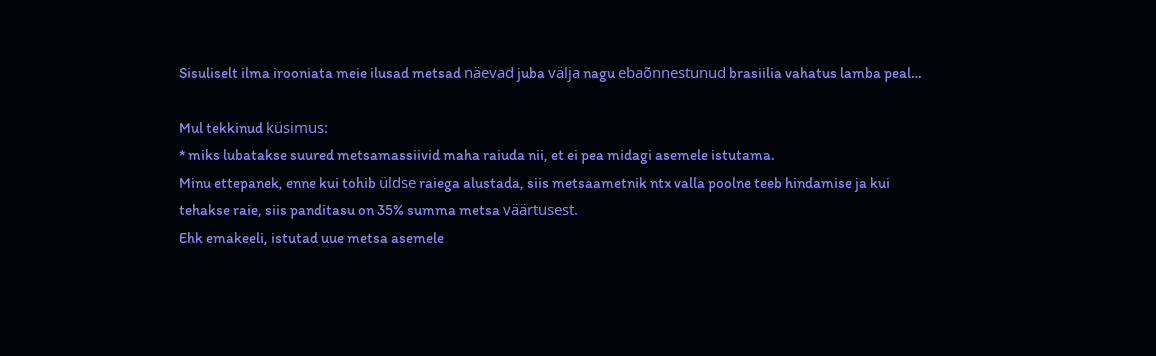Sisuliselt ilma irooniata meie ilusad metsad näevad juba välja nagu ebaõnnestunud brasiilia vahatus lamba peal…

Mul tekkinud küsimus:
* miks lubatakse suured metsamassiivid maha raiuda nii, et ei pea midagi asemele istutama.
Minu ettepanek, enne kui tohib üldse raiega alustada, siis metsaametnik ntx valla poolne teeb hindamise ja kui tehakse raie, siis panditasu on 35% summa metsa väärtusest.
Ehk emakeeli, istutad uue metsa asemele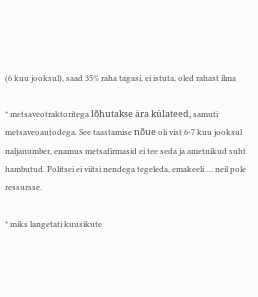(6 kuu jooksul), saad 35% raha tagasi, ei istuta, oled rahast ilma

* metsaveotraktoritega lõhutakse ära külateed, samuti metsaveoautodega. See taastamise nõue oli vist 6-7 kuu jooksul naljanumber, enamus metsafirmasid ei tee seda ja ametnikud suht hambutud. Politsei ei viitsi nendega tegeleda, emakeeli … neil pole ressursse.

* miks langetati kuusikute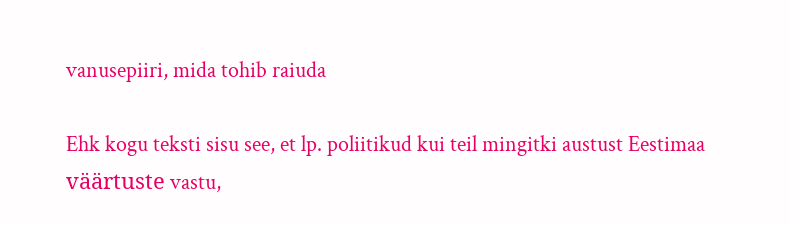vanusepiiri, mida tohib raiuda

Ehk kogu teksti sisu see, et lp. poliitikud kui teil mingitki austust Eestimaa väärtuste vastu,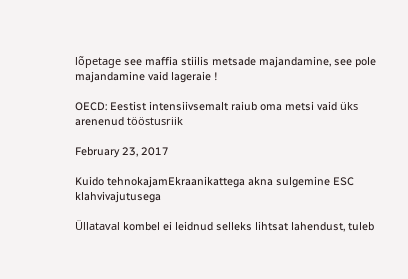lõpetage see maffia stiilis metsade majandamine, see pole majandamine vaid lageraie !

OECD: Eestist intensiivsemalt raiub oma metsi vaid üks arenenud tööstusriik

February 23, 2017

Kuido tehnokajamEkraanikattega akna sulgemine ESC klahvivajutusega

Üllataval kombel ei leidnud selleks lihtsat lahendust, tuleb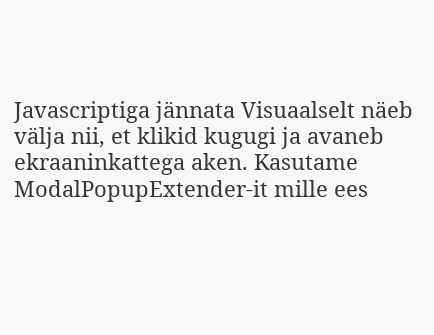Javascriptiga jännata Visuaalselt näeb välja nii, et klikid kugugi ja avaneb ekraaninkattega aken. Kasutame ModalPopupExtender-it mille ees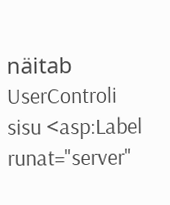näitab UserControli sisu <asp:Label runat="server"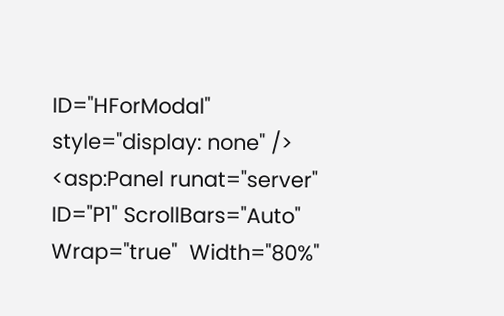ID="HForModal" style="display: none" /> <asp:Panel runat="server" ID="P1" ScrollBars="Auto" Wrap="true"  Width="80%"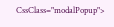CssClass="modalPopup">